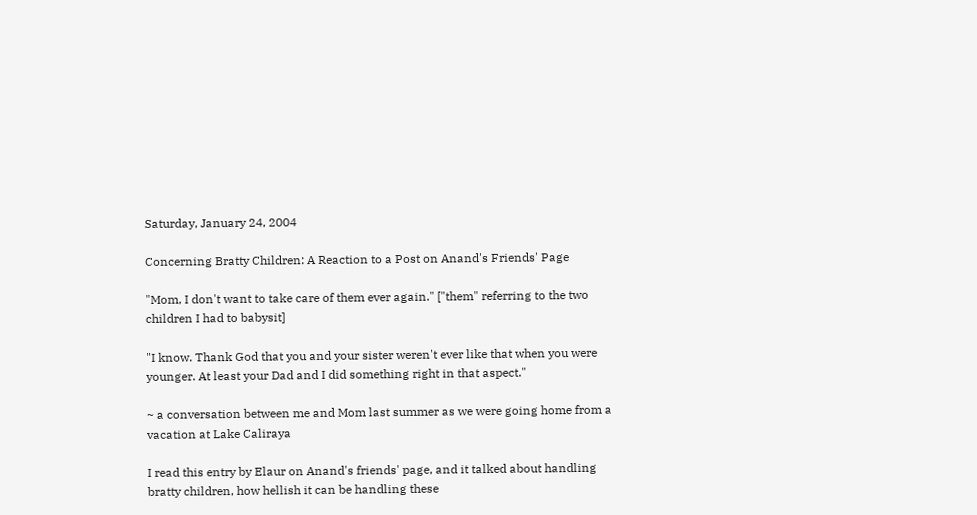Saturday, January 24, 2004

Concerning Bratty Children: A Reaction to a Post on Anand's Friends' Page

"Mom, I don't want to take care of them ever again." ["them" referring to the two children I had to babysit]

"I know. Thank God that you and your sister weren't ever like that when you were younger. At least your Dad and I did something right in that aspect."

~ a conversation between me and Mom last summer as we were going home from a vacation at Lake Caliraya

I read this entry by Elaur on Anand's friends' page, and it talked about handling bratty children, how hellish it can be handling these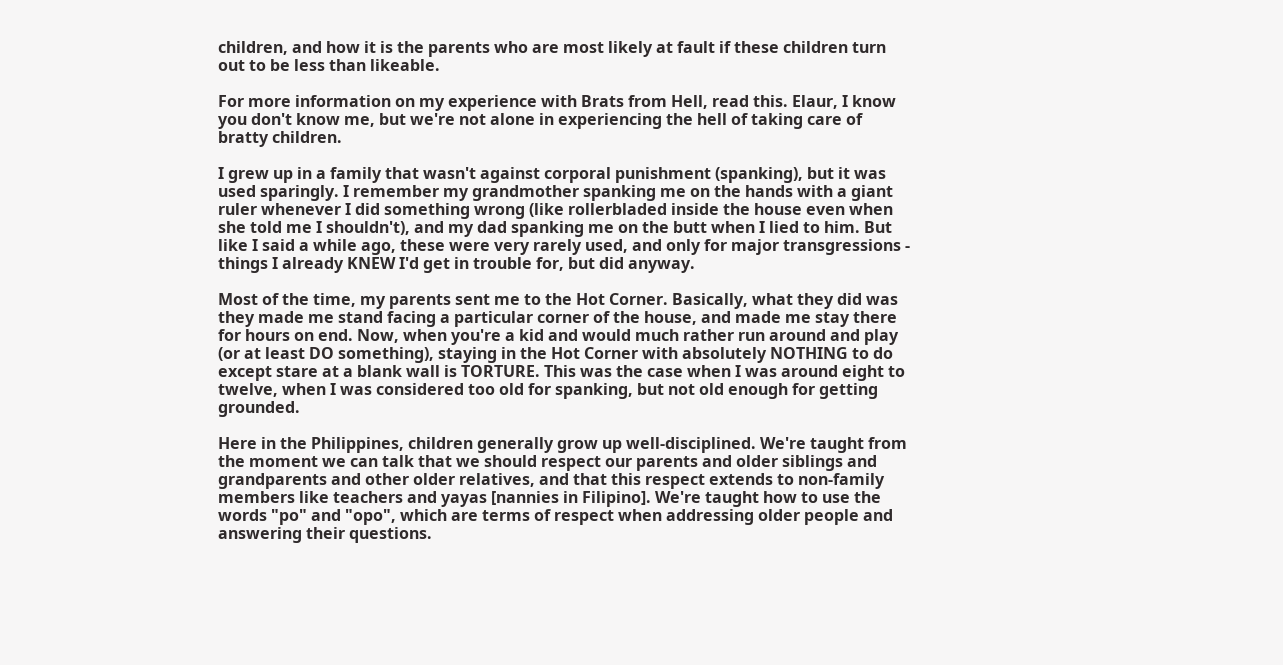children, and how it is the parents who are most likely at fault if these children turn out to be less than likeable.

For more information on my experience with Brats from Hell, read this. Elaur, I know you don't know me, but we're not alone in experiencing the hell of taking care of bratty children.

I grew up in a family that wasn't against corporal punishment (spanking), but it was used sparingly. I remember my grandmother spanking me on the hands with a giant ruler whenever I did something wrong (like rollerbladed inside the house even when she told me I shouldn't), and my dad spanking me on the butt when I lied to him. But like I said a while ago, these were very rarely used, and only for major transgressions - things I already KNEW I'd get in trouble for, but did anyway.

Most of the time, my parents sent me to the Hot Corner. Basically, what they did was they made me stand facing a particular corner of the house, and made me stay there for hours on end. Now, when you're a kid and would much rather run around and play (or at least DO something), staying in the Hot Corner with absolutely NOTHING to do except stare at a blank wall is TORTURE. This was the case when I was around eight to twelve, when I was considered too old for spanking, but not old enough for getting grounded.

Here in the Philippines, children generally grow up well-disciplined. We're taught from the moment we can talk that we should respect our parents and older siblings and grandparents and other older relatives, and that this respect extends to non-family members like teachers and yayas [nannies in Filipino]. We're taught how to use the words "po" and "opo", which are terms of respect when addressing older people and answering their questions.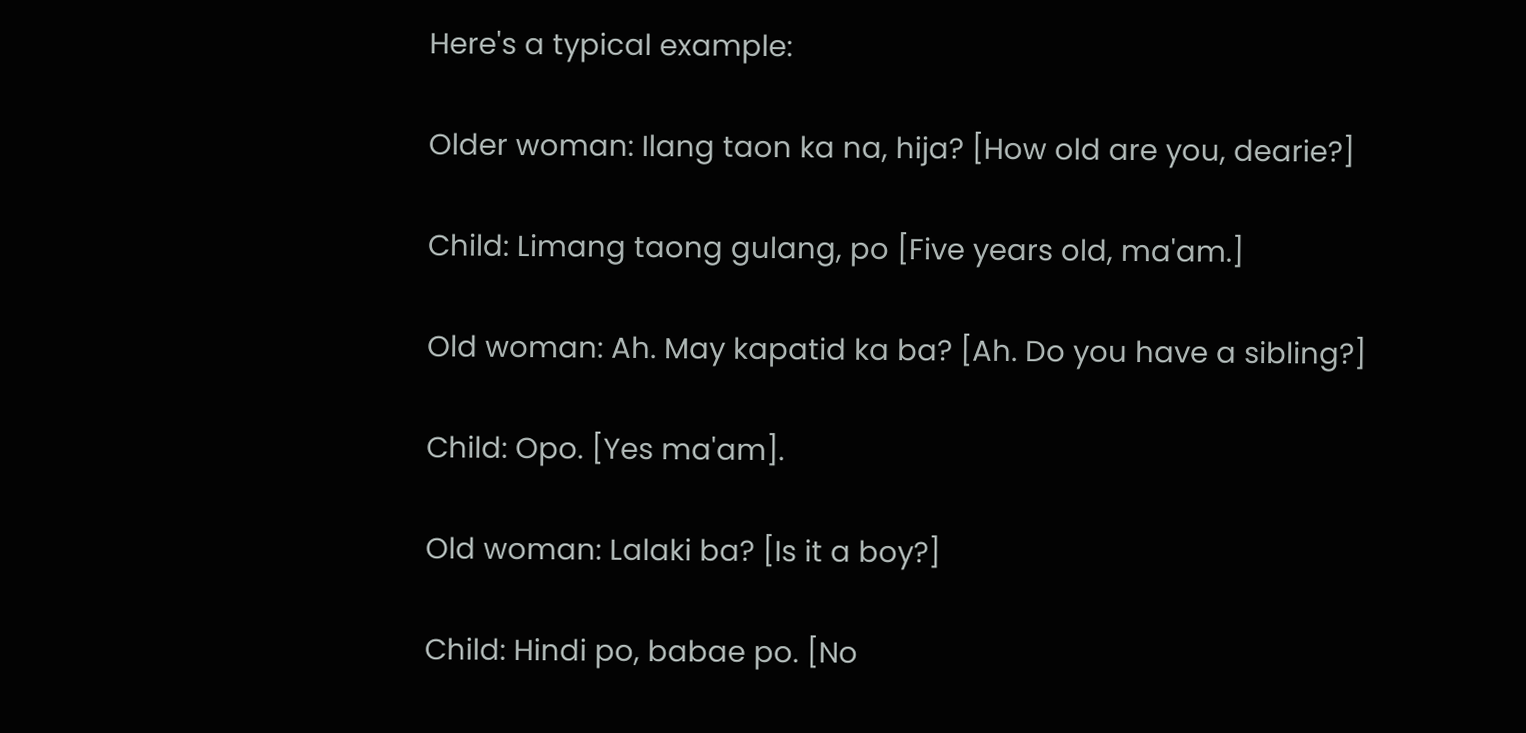Here's a typical example:

Older woman: Ilang taon ka na, hija? [How old are you, dearie?]

Child: Limang taong gulang, po [Five years old, ma'am.]

Old woman: Ah. May kapatid ka ba? [Ah. Do you have a sibling?]

Child: Opo. [Yes ma'am].

Old woman: Lalaki ba? [Is it a boy?]

Child: Hindi po, babae po. [No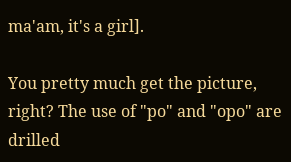ma'am, it's a girl].

You pretty much get the picture, right? The use of "po" and "opo" are drilled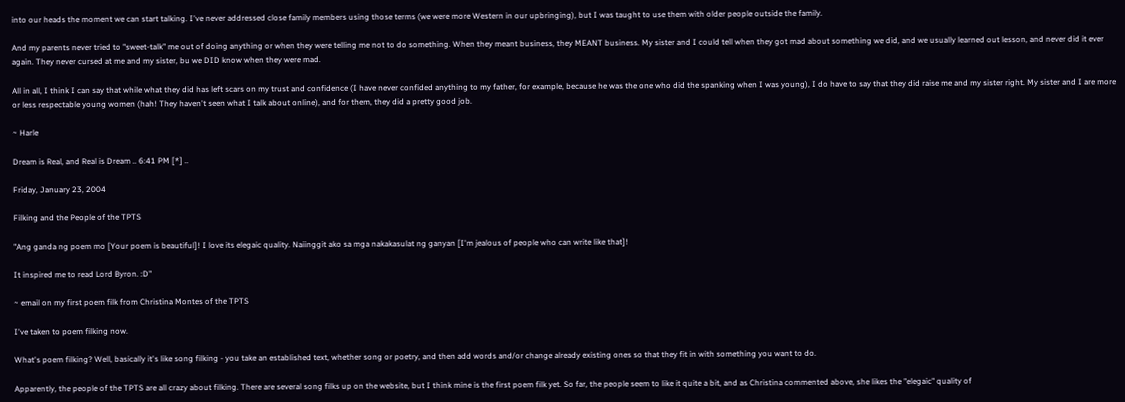into our heads the moment we can start talking. I've never addressed close family members using those terms (we were more Western in our upbringing), but I was taught to use them with older people outside the family.

And my parents never tried to "sweet-talk" me out of doing anything or when they were telling me not to do something. When they meant business, they MEANT business. My sister and I could tell when they got mad about something we did, and we usually learned out lesson, and never did it ever again. They never cursed at me and my sister, bu we DID know when they were mad.

All in all, I think I can say that while what they did has left scars on my trust and confidence (I have never confided anything to my father, for example, because he was the one who did the spanking when I was young), I do have to say that they did raise me and my sister right. My sister and I are more or less respectable young women (hah! They haven't seen what I talk about online), and for them, they did a pretty good job.

~ Harle

Dream is Real, and Real is Dream .. 6:41 PM [*] ..

Friday, January 23, 2004

Filking and the People of the TPTS

"Ang ganda ng poem mo [Your poem is beautiful]! I love its elegaic quality. Naiinggit ako sa mga nakakasulat ng ganyan [I'm jealous of people who can write like that]!

It inspired me to read Lord Byron. :D"

~ email on my first poem filk from Christina Montes of the TPTS

I've taken to poem filking now.

What's poem filking? Well, basically it's like song filking - you take an established text, whether song or poetry, and then add words and/or change already existing ones so that they fit in with something you want to do.

Apparently, the people of the TPTS are all crazy about filking. There are several song filks up on the website, but I think mine is the first poem filk yet. So far, the people seem to like it quite a bit, and as Christina commented above, she likes the "elegaic" quality of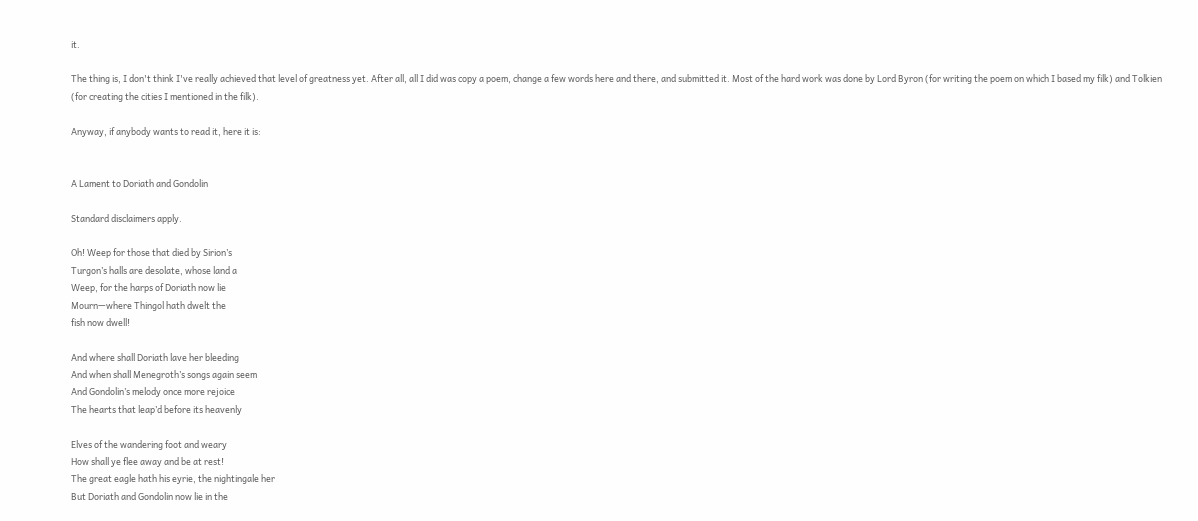it.

The thing is, I don't think I've really achieved that level of greatness yet. After all, all I did was copy a poem, change a few words here and there, and submitted it. Most of the hard work was done by Lord Byron (for writing the poem on which I based my filk) and Tolkien (for creating the cities I mentioned in the filk).

Anyway, if anybody wants to read it, here it is:


A Lament to Doriath and Gondolin

Standard disclaimers apply.

Oh! Weep for those that died by Sirion’s
Turgon’s halls are desolate, whose land a
Weep, for the harps of Doriath now lie
Mourn—where Thingol hath dwelt the
fish now dwell!

And where shall Doriath lave her bleeding
And when shall Menegroth’s songs again seem
And Gondolin’s melody once more rejoice
The hearts that leap’d before its heavenly

Elves of the wandering foot and weary
How shall ye flee away and be at rest!
The great eagle hath his eyrie, the nightingale her
But Doriath and Gondolin now lie in the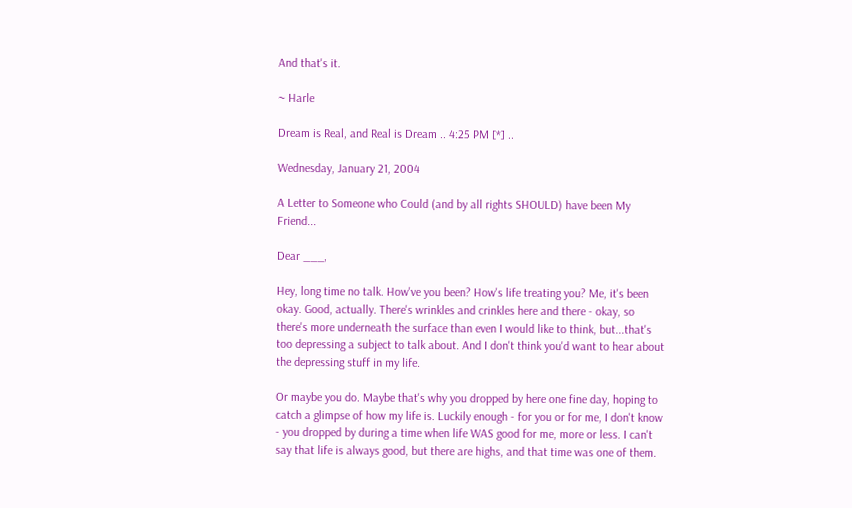And that's it.

~ Harle

Dream is Real, and Real is Dream .. 4:25 PM [*] ..

Wednesday, January 21, 2004

A Letter to Someone who Could (and by all rights SHOULD) have been My Friend...

Dear ___,

Hey, long time no talk. How've you been? How's life treating you? Me, it's been okay. Good, actually. There's wrinkles and crinkles here and there - okay, so there's more underneath the surface than even I would like to think, but...that's too depressing a subject to talk about. And I don't think you'd want to hear about the depressing stuff in my life.

Or maybe you do. Maybe that's why you dropped by here one fine day, hoping to catch a glimpse of how my life is. Luckily enough - for you or for me, I don't know - you dropped by during a time when life WAS good for me, more or less. I can't say that life is always good, but there are highs, and that time was one of them.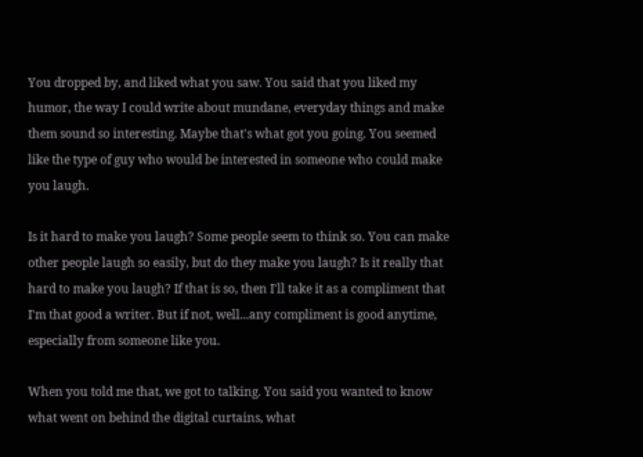You dropped by, and liked what you saw. You said that you liked my humor, the way I could write about mundane, everyday things and make them sound so interesting. Maybe that's what got you going. You seemed like the type of guy who would be interested in someone who could make you laugh.

Is it hard to make you laugh? Some people seem to think so. You can make other people laugh so easily, but do they make you laugh? Is it really that hard to make you laugh? If that is so, then I'll take it as a compliment that I'm that good a writer. But if not, well...any compliment is good anytime, especially from someone like you.

When you told me that, we got to talking. You said you wanted to know what went on behind the digital curtains, what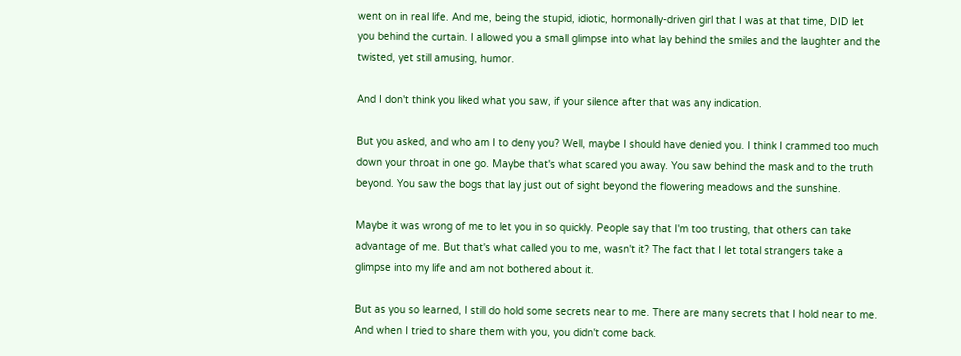went on in real life. And me, being the stupid, idiotic, hormonally-driven girl that I was at that time, DID let you behind the curtain. I allowed you a small glimpse into what lay behind the smiles and the laughter and the twisted, yet still amusing, humor.

And I don't think you liked what you saw, if your silence after that was any indication.

But you asked, and who am I to deny you? Well, maybe I should have denied you. I think I crammed too much down your throat in one go. Maybe that's what scared you away. You saw behind the mask and to the truth beyond. You saw the bogs that lay just out of sight beyond the flowering meadows and the sunshine.

Maybe it was wrong of me to let you in so quickly. People say that I'm too trusting, that others can take advantage of me. But that's what called you to me, wasn't it? The fact that I let total strangers take a glimpse into my life and am not bothered about it.

But as you so learned, I still do hold some secrets near to me. There are many secrets that I hold near to me. And when I tried to share them with you, you didn't come back.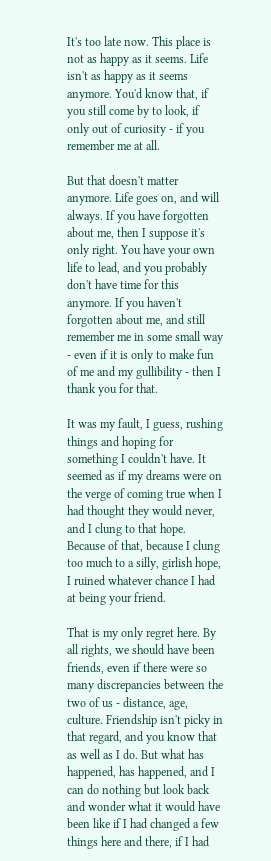It's too late now. This place is not as happy as it seems. Life isn't as happy as it seems anymore. You'd know that, if you still come by to look, if only out of curiosity - if you remember me at all.

But that doesn't matter anymore. Life goes on, and will always. If you have forgotten about me, then I suppose it's only right. You have your own life to lead, and you probably don't have time for this anymore. If you haven't forgotten about me, and still remember me in some small way - even if it is only to make fun of me and my gullibility - then I thank you for that.

It was my fault, I guess, rushing things and hoping for something I couldn't have. It seemed as if my dreams were on the verge of coming true when I had thought they would never, and I clung to that hope. Because of that, because I clung too much to a silly, girlish hope, I ruined whatever chance I had at being your friend.

That is my only regret here. By all rights, we should have been friends, even if there were so many discrepancies between the two of us - distance, age, culture. Friendship isn't picky in that regard, and you know that as well as I do. But what has happened, has happened, and I can do nothing but look back and wonder what it would have been like if I had changed a few things here and there, if I had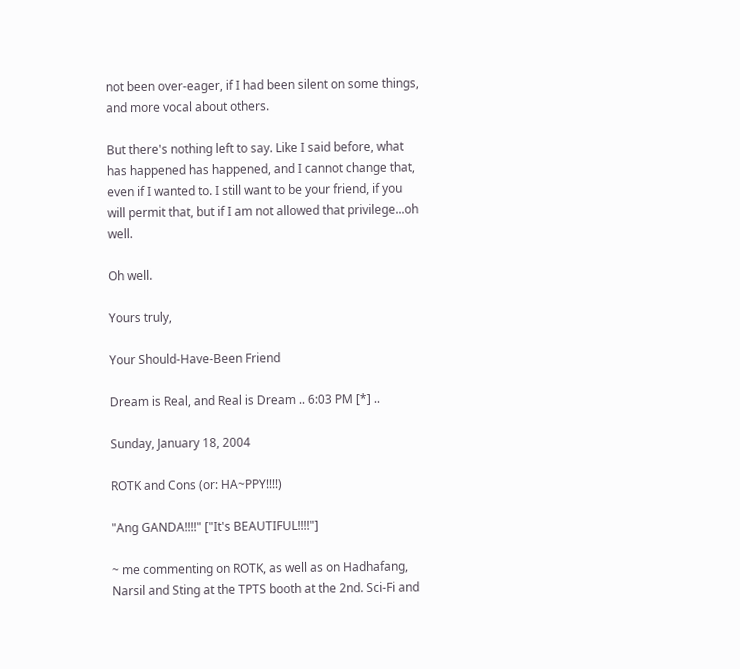not been over-eager, if I had been silent on some things, and more vocal about others.

But there's nothing left to say. Like I said before, what has happened has happened, and I cannot change that, even if I wanted to. I still want to be your friend, if you will permit that, but if I am not allowed that privilege...oh well.

Oh well.

Yours truly,

Your Should-Have-Been Friend

Dream is Real, and Real is Dream .. 6:03 PM [*] ..

Sunday, January 18, 2004

ROTK and Cons (or: HA~PPY!!!!)

"Ang GANDA!!!!" ["It's BEAUTIFUL!!!!"]

~ me commenting on ROTK, as well as on Hadhafang, Narsil and Sting at the TPTS booth at the 2nd. Sci-Fi and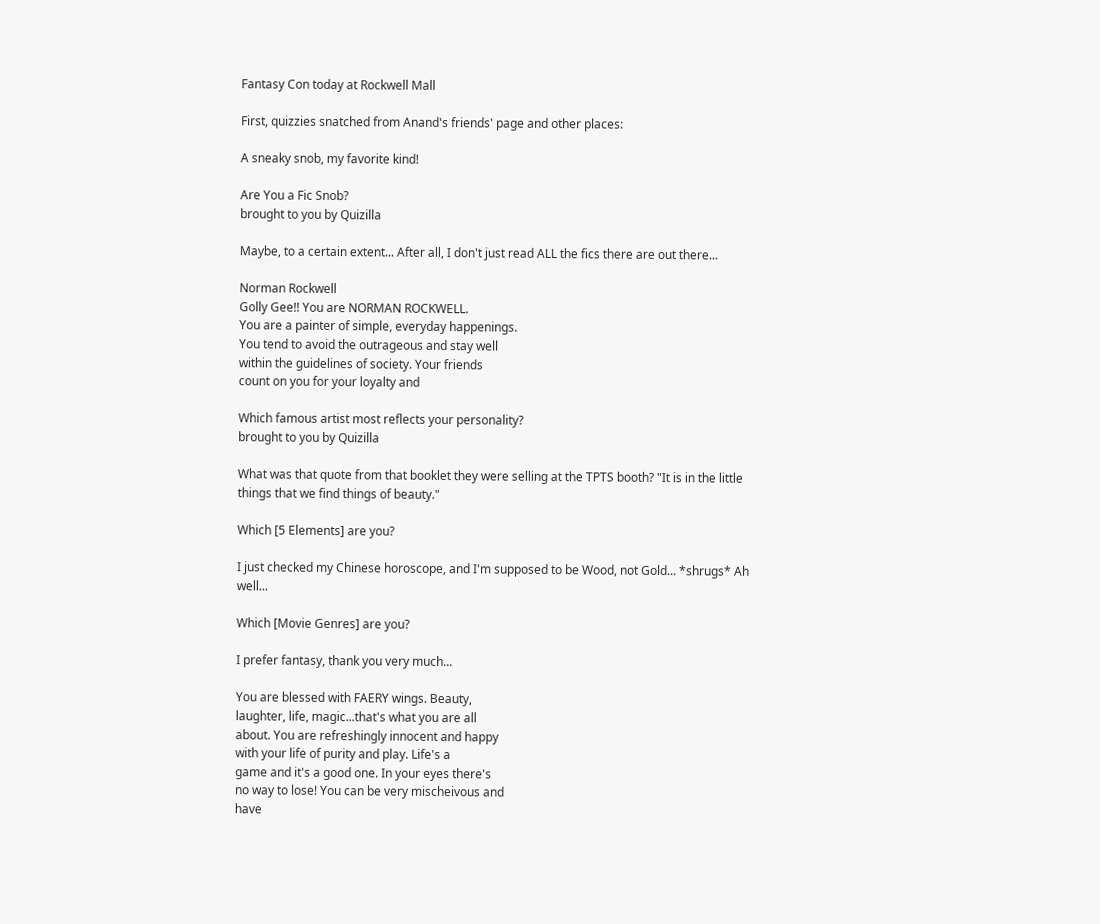Fantasy Con today at Rockwell Mall

First, quizzies snatched from Anand's friends' page and other places:

A sneaky snob, my favorite kind!

Are You a Fic Snob?
brought to you by Quizilla

Maybe, to a certain extent... After all, I don't just read ALL the fics there are out there...

Norman Rockwell
Golly Gee!! You are NORMAN ROCKWELL.
You are a painter of simple, everyday happenings.
You tend to avoid the outrageous and stay well
within the guidelines of society. Your friends
count on you for your loyalty and

Which famous artist most reflects your personality?
brought to you by Quizilla

What was that quote from that booklet they were selling at the TPTS booth? "It is in the little things that we find things of beauty."

Which [5 Elements] are you?

I just checked my Chinese horoscope, and I'm supposed to be Wood, not Gold... *shrugs* Ah well...

Which [Movie Genres] are you?

I prefer fantasy, thank you very much...

You are blessed with FAERY wings. Beauty,
laughter, life, magic...that's what you are all
about. You are refreshingly innocent and happy
with your life of purity and play. Life's a
game and it's a good one. In your eyes there's
no way to lose! You can be very mischeivous and
have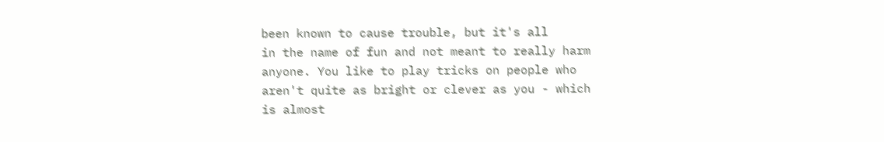been known to cause trouble, but it's all
in the name of fun and not meant to really harm
anyone. You like to play tricks on people who
aren't quite as bright or clever as you - which
is almost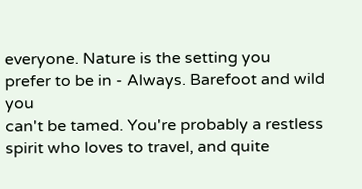everyone. Nature is the setting you
prefer to be in - Always. Barefoot and wild you
can't be tamed. You're probably a restless
spirit who loves to travel, and quite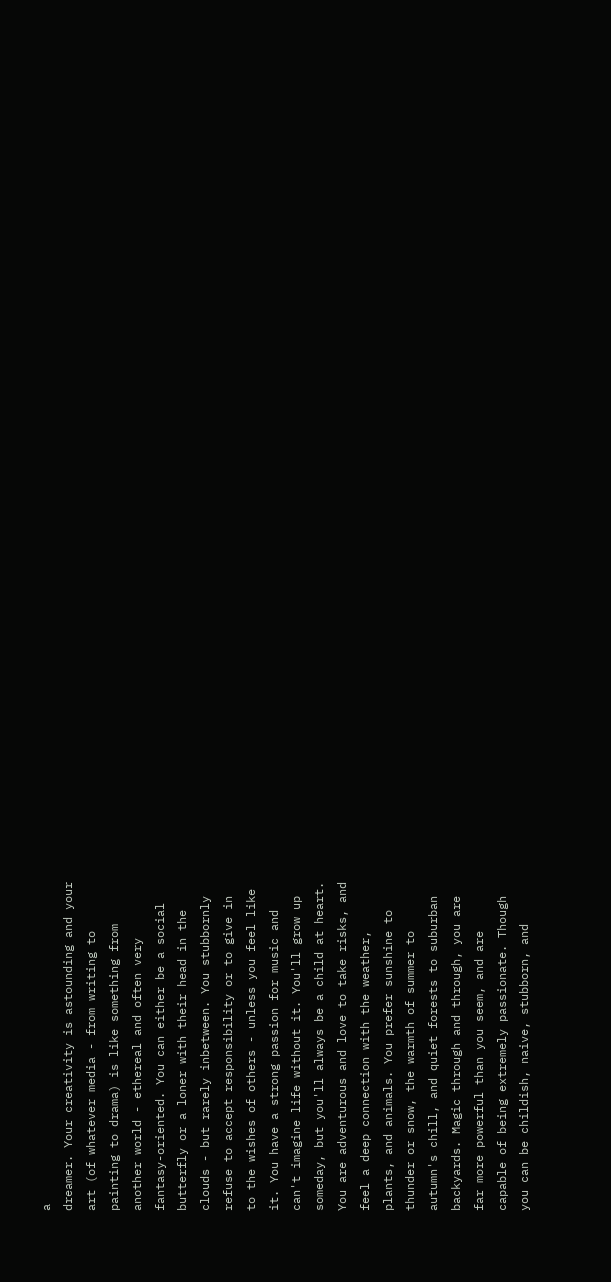a
dreamer. Your creativity is astounding and your
art (of whatever media - from writing to
painting to drama) is like something from
another world - ethereal and often very
fantasy-oriented. You can either be a social
butterfly or a loner with their head in the
clouds - but rarely inbetween. You stubbornly
refuse to accept responsibility or to give in
to the wishes of others - unless you feel like
it. You have a strong passion for music and
can't imagine life without it. You'll grow up
someday, but you'll always be a child at heart.
You are adventurous and love to take risks, and
feel a deep connection with the weather,
plants, and animals. You prefer sunshine to
thunder or snow, the warmth of summer to
autumn's chill, and quiet forests to suburban
backyards. Magic through and through, you are
far more powerful than you seem, and are
capable of being extremely passionate. Though
you can be childish, naive, stubborn, and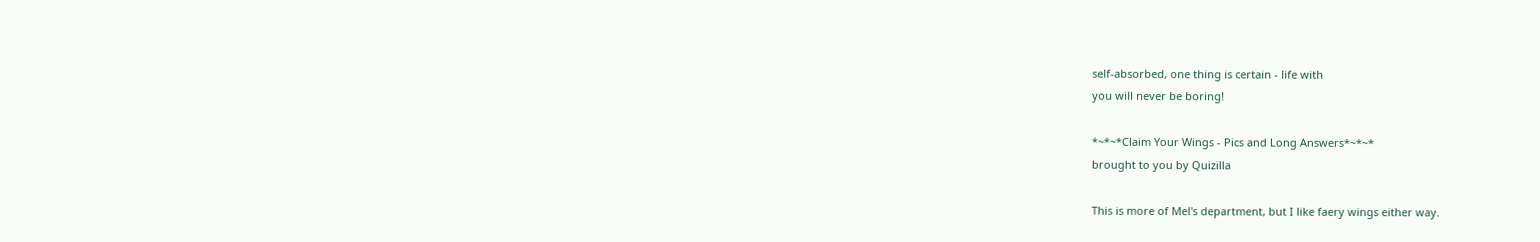self-absorbed, one thing is certain - life with
you will never be boring!

*~*~*Claim Your Wings - Pics and Long Answers*~*~*
brought to you by Quizilla

This is more of Mel's department, but I like faery wings either way.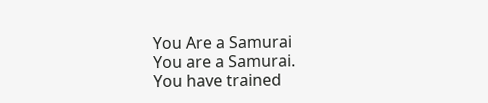You Are a Samurai
You are a Samurai.
You have trained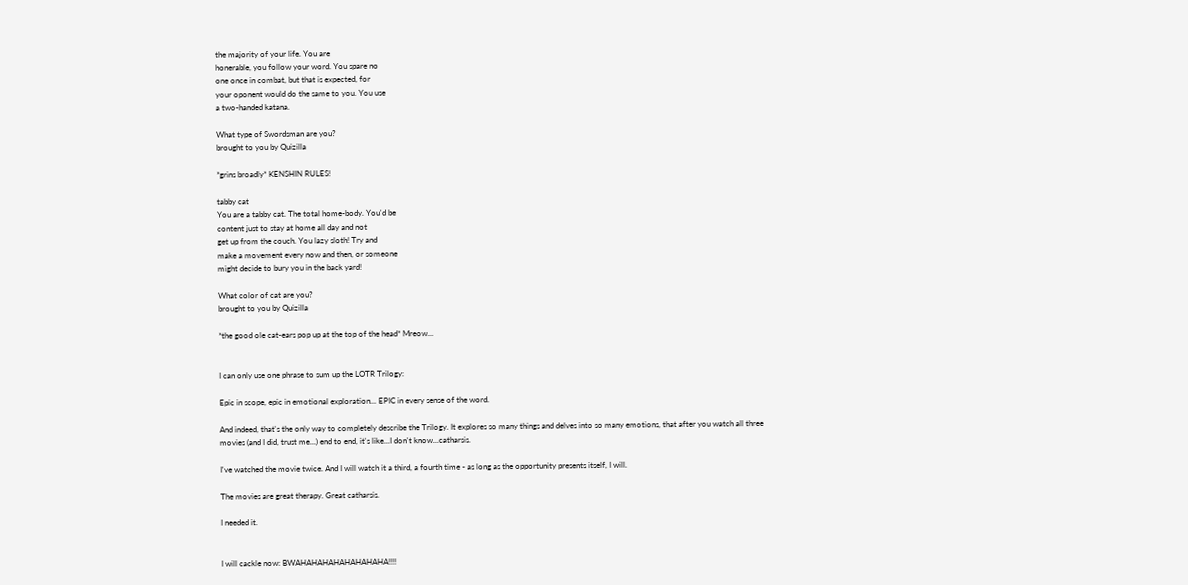the majority of your life. You are
honerable, you follow your word. You spare no
one once in combat, but that is expected, for
your oponent would do the same to you. You use
a two-handed katana.

What type of Swordsman are you?
brought to you by Quizilla

*grins broadly* KENSHIN RULES!

tabby cat
You are a tabby cat. The total home-body. You'd be
content just to stay at home all day and not
get up from the couch. You lazy sloth! Try and
make a movement every now and then, or someone
might decide to bury you in the back yard!

What color of cat are you?
brought to you by Quizilla

*the good ole cat-ears pop up at the top of the head* Mreow...


I can only use one phrase to sum up the LOTR Trilogy:

Epic in scope, epic in emotional exploration... EPIC in every sense of the word.

And indeed, that's the only way to completely describe the Trilogy. It explores so many things and delves into so many emotions, that after you watch all three movies (and I did, trust me...) end to end, it's like...I don't know...catharsis.

I've watched the movie twice. And I will watch it a third, a fourth time - as long as the opportunity presents itself, I will.

The movies are great therapy. Great catharsis.

I needed it.


I will cackle now: BWAHAHAHAHAHAHAHAHA!!!!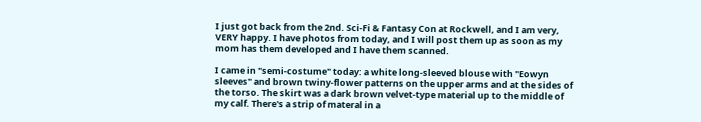I just got back from the 2nd. Sci-Fi & Fantasy Con at Rockwell, and I am very, VERY happy. I have photos from today, and I will post them up as soon as my mom has them developed and I have them scanned.

I came in "semi-costume" today: a white long-sleeved blouse with "Eowyn sleeves" and brown twiny-flower patterns on the upper arms and at the sides of the torso. The skirt was a dark brown velvet-type material up to the middle of my calf. There's a strip of materal in a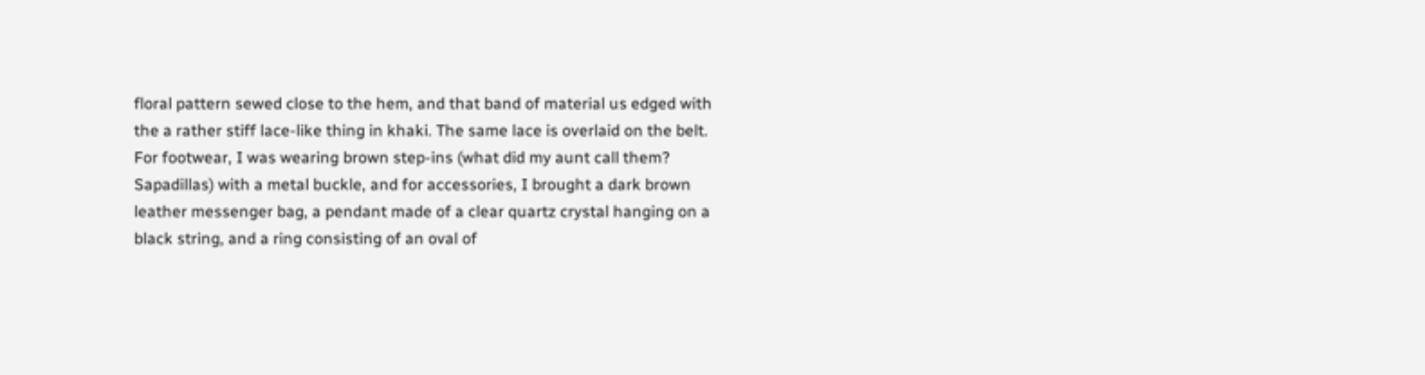floral pattern sewed close to the hem, and that band of material us edged with the a rather stiff lace-like thing in khaki. The same lace is overlaid on the belt. For footwear, I was wearing brown step-ins (what did my aunt call them? Sapadillas) with a metal buckle, and for accessories, I brought a dark brown leather messenger bag, a pendant made of a clear quartz crystal hanging on a black string, and a ring consisting of an oval of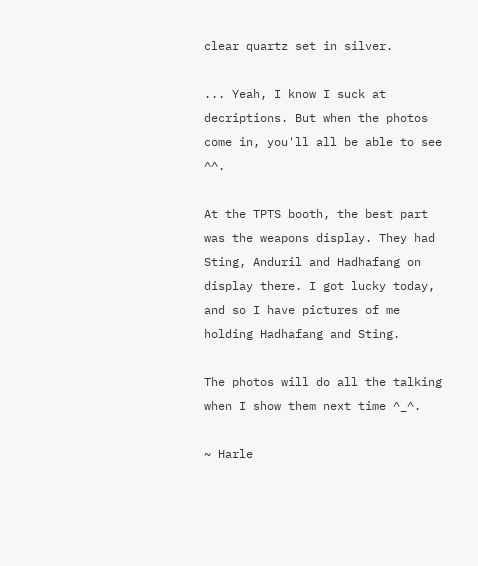clear quartz set in silver.

... Yeah, I know I suck at decriptions. But when the photos come in, you'll all be able to see ^^.

At the TPTS booth, the best part was the weapons display. They had Sting, Anduril and Hadhafang on display there. I got lucky today, and so I have pictures of me holding Hadhafang and Sting.

The photos will do all the talking when I show them next time ^_^.

~ Harle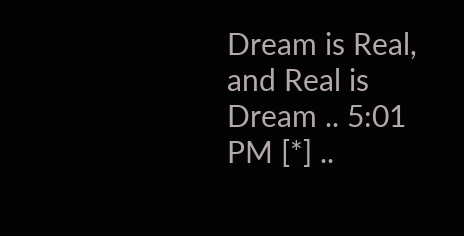Dream is Real, and Real is Dream .. 5:01 PM [*] ..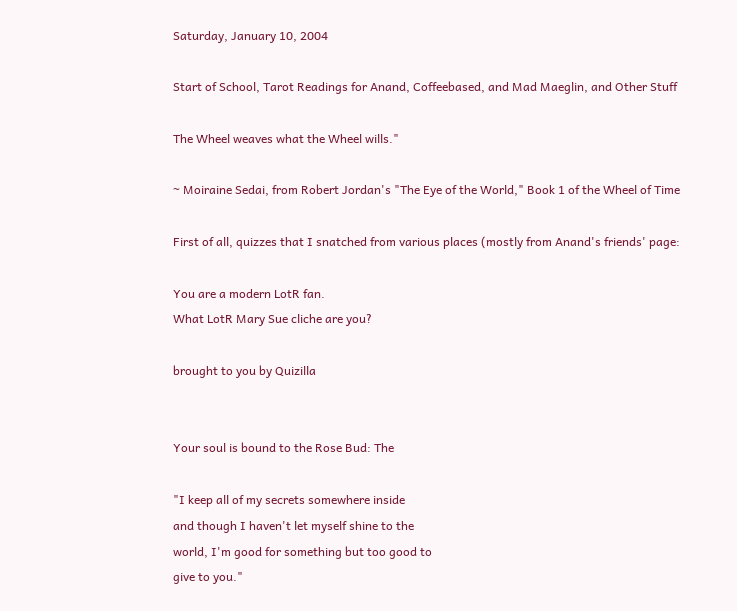Saturday, January 10, 2004

Start of School, Tarot Readings for Anand, Coffeebased, and Mad Maeglin, and Other Stuff

The Wheel weaves what the Wheel wills."

~ Moiraine Sedai, from Robert Jordan's "The Eye of the World," Book 1 of the Wheel of Time

First of all, quizzes that I snatched from various places (mostly from Anand's friends' page:

You are a modern LotR fan.
What LotR Mary Sue cliche are you?

brought to you by Quizilla


Your soul is bound to the Rose Bud: The

"I keep all of my secrets somewhere inside
and though I haven't let myself shine to the
world, I'm good for something but too good to
give to you."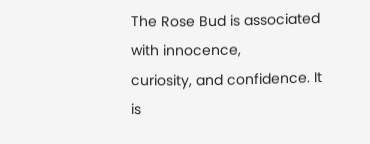The Rose Bud is associated with innocence,
curiosity, and confidence. It is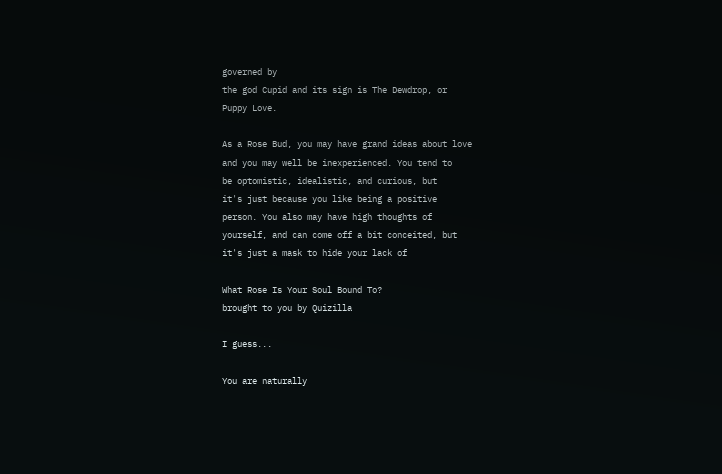governed by
the god Cupid and its sign is The Dewdrop, or
Puppy Love.

As a Rose Bud, you may have grand ideas about love
and you may well be inexperienced. You tend to
be optomistic, idealistic, and curious, but
it's just because you like being a positive
person. You also may have high thoughts of
yourself, and can come off a bit conceited, but
it's just a mask to hide your lack of

What Rose Is Your Soul Bound To?
brought to you by Quizilla

I guess...

You are naturally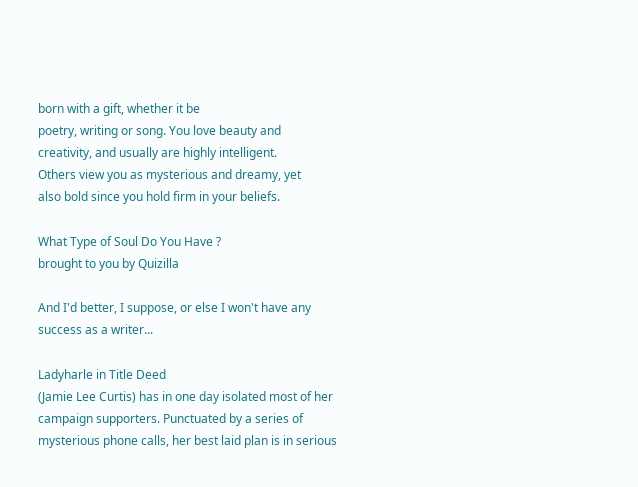born with a gift, whether it be
poetry, writing or song. You love beauty and
creativity, and usually are highly intelligent.
Others view you as mysterious and dreamy, yet
also bold since you hold firm in your beliefs.

What Type of Soul Do You Have ?
brought to you by Quizilla

And I'd better, I suppose, or else I won't have any success as a writer...

Ladyharle in Title Deed
(Jamie Lee Curtis) has in one day isolated most of her campaign supporters. Punctuated by a series of mysterious phone calls, her best laid plan is in serious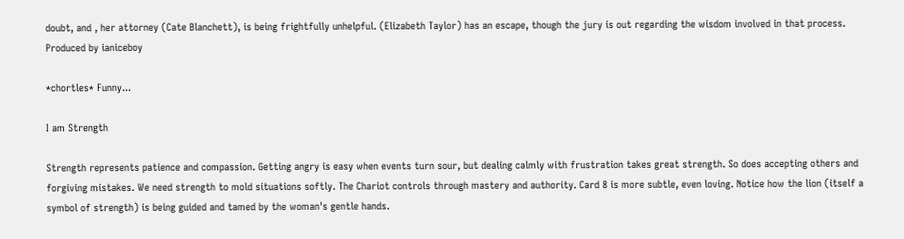doubt, and , her attorney (Cate Blanchett), is being frightfully unhelpful. (Elizabeth Taylor) has an escape, though the jury is out regarding the wisdom involved in that process.
Produced by ianiceboy

*chortles* Funny...

I am Strength

Strength represents patience and compassion. Getting angry is easy when events turn sour, but dealing calmly with frustration takes great strength. So does accepting others and forgiving mistakes. We need strength to mold situations softly. The Chariot controls through mastery and authority. Card 8 is more subtle, even loving. Notice how the lion (itself a symbol of strength) is being guided and tamed by the woman's gentle hands.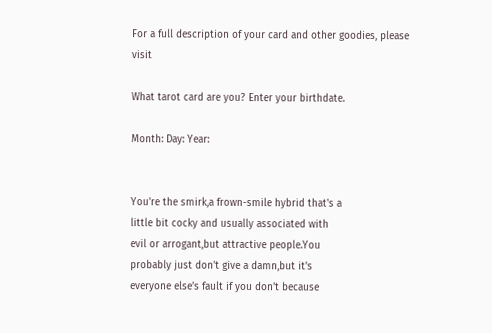For a full description of your card and other goodies, please visit

What tarot card are you? Enter your birthdate.

Month: Day: Year:


You're the smirk,a frown-smile hybrid that's a
little bit cocky and usually associated with
evil or arrogant,but attractive people.You
probably just don't give a damn,but it's
everyone else's fault if you don't because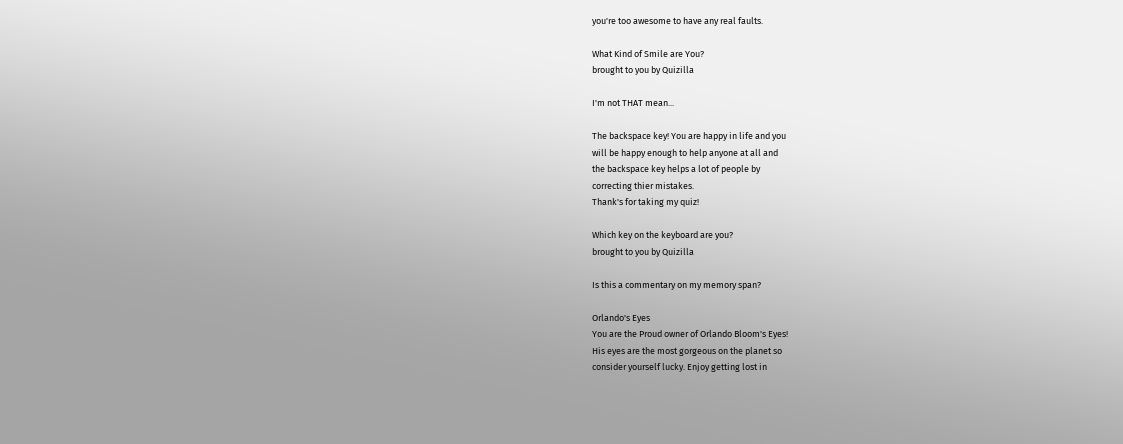you're too awesome to have any real faults.

What Kind of Smile are You?
brought to you by Quizilla

I'm not THAT mean...

The backspace key! You are happy in life and you
will be happy enough to help anyone at all and
the backspace key helps a lot of people by
correcting thier mistakes.
Thank's for taking my quiz!

Which key on the keyboard are you?
brought to you by Quizilla

Is this a commentary on my memory span?

Orlando's Eyes
You are the Proud owner of Orlando Bloom's Eyes!
His eyes are the most gorgeous on the planet so
consider yourself lucky. Enjoy getting lost in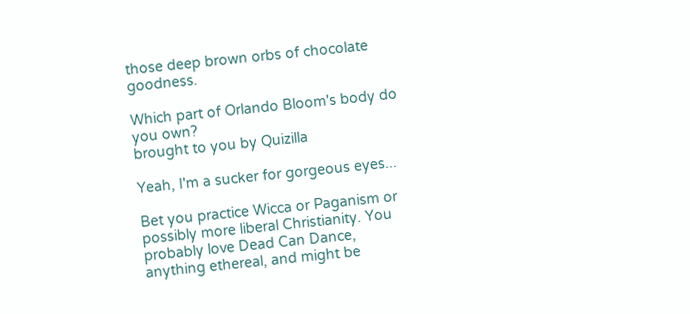those deep brown orbs of chocolate goodness.

Which part of Orlando Bloom's body do you own?
brought to you by Quizilla

Yeah, I'm a sucker for gorgeous eyes...

Bet you practice Wicca or Paganism or possibly more liberal Christianity. You probably love Dead Can Dance, anything ethereal, and might be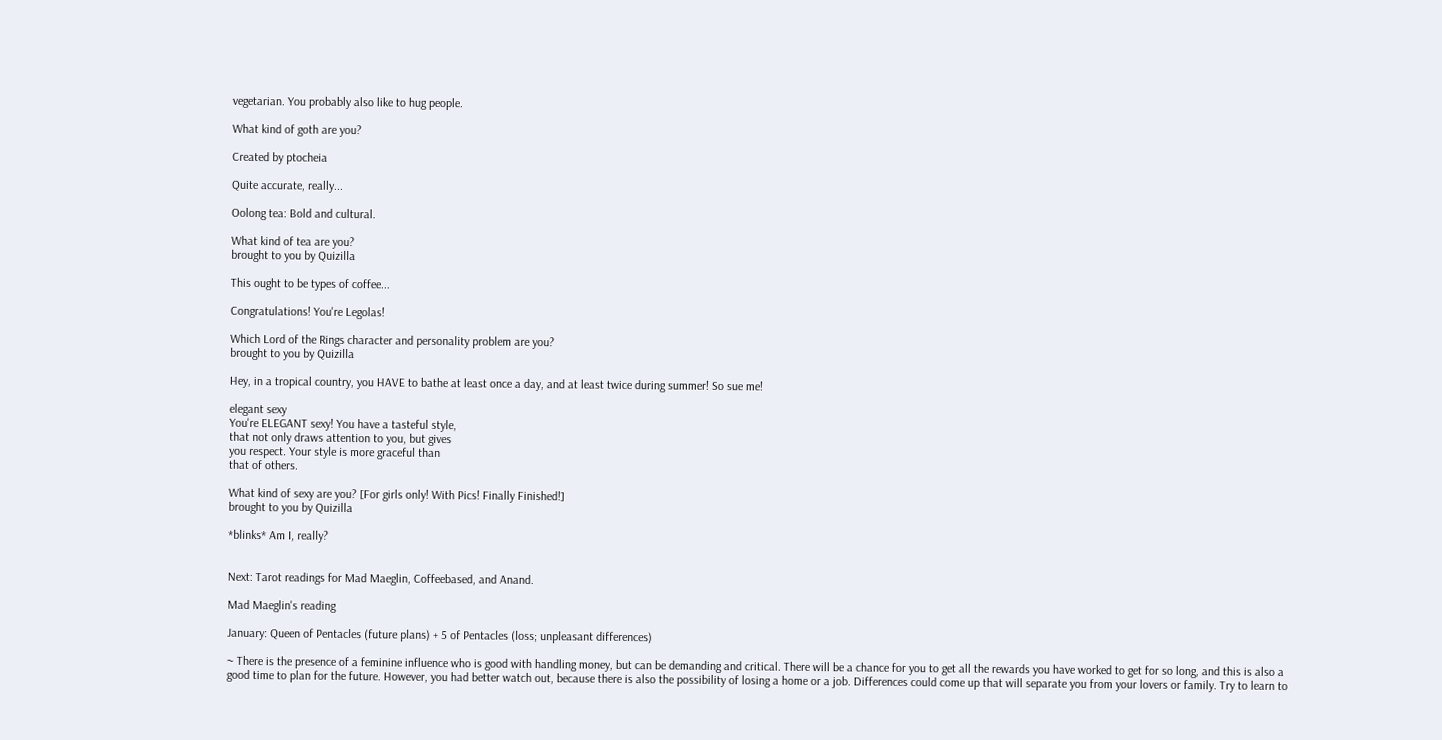vegetarian. You probably also like to hug people.

What kind of goth are you?

Created by ptocheia

Quite accurate, really...

Oolong tea: Bold and cultural.

What kind of tea are you?
brought to you by Quizilla

This ought to be types of coffee...

Congratulations! You're Legolas!

Which Lord of the Rings character and personality problem are you?
brought to you by Quizilla

Hey, in a tropical country, you HAVE to bathe at least once a day, and at least twice during summer! So sue me!

elegant sexy
You're ELEGANT sexy! You have a tasteful style,
that not only draws attention to you, but gives
you respect. Your style is more graceful than
that of others.

What kind of sexy are you? [For girls only! With Pics! Finally Finished!]
brought to you by Quizilla

*blinks* Am I, really?


Next: Tarot readings for Mad Maeglin, Coffeebased, and Anand.

Mad Maeglin's reading

January: Queen of Pentacles (future plans) + 5 of Pentacles (loss; unpleasant differences)

~ There is the presence of a feminine influence who is good with handling money, but can be demanding and critical. There will be a chance for you to get all the rewards you have worked to get for so long, and this is also a good time to plan for the future. However, you had better watch out, because there is also the possibility of losing a home or a job. Differences could come up that will separate you from your lovers or family. Try to learn to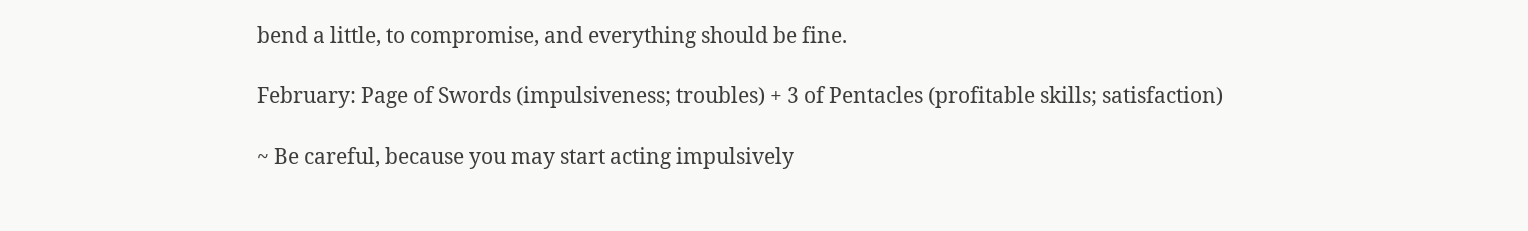bend a little, to compromise, and everything should be fine.

February: Page of Swords (impulsiveness; troubles) + 3 of Pentacles (profitable skills; satisfaction)

~ Be careful, because you may start acting impulsively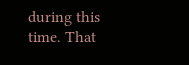during this time. That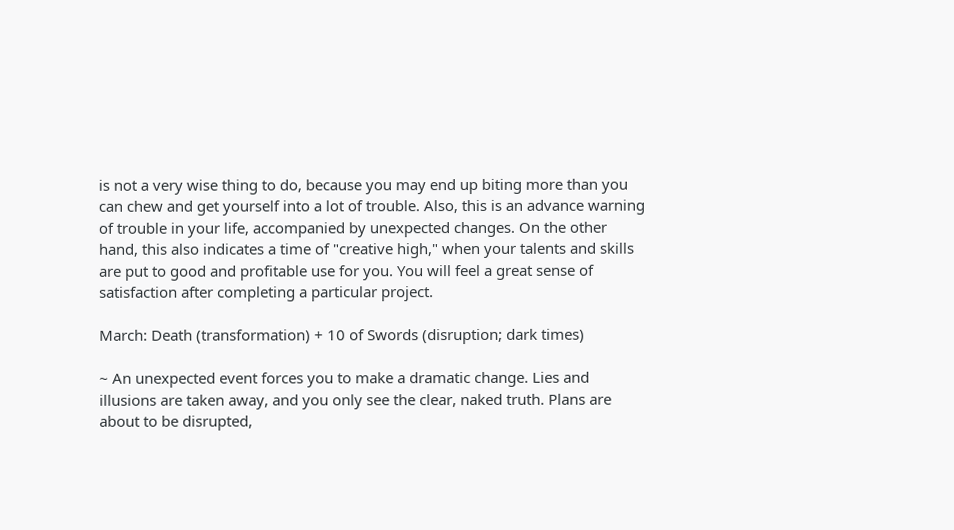is not a very wise thing to do, because you may end up biting more than you can chew and get yourself into a lot of trouble. Also, this is an advance warning of trouble in your life, accompanied by unexpected changes. On the other hand, this also indicates a time of "creative high," when your talents and skills are put to good and profitable use for you. You will feel a great sense of satisfaction after completing a particular project.

March: Death (transformation) + 10 of Swords (disruption; dark times)

~ An unexpected event forces you to make a dramatic change. Lies and illusions are taken away, and you only see the clear, naked truth. Plans are about to be disrupted,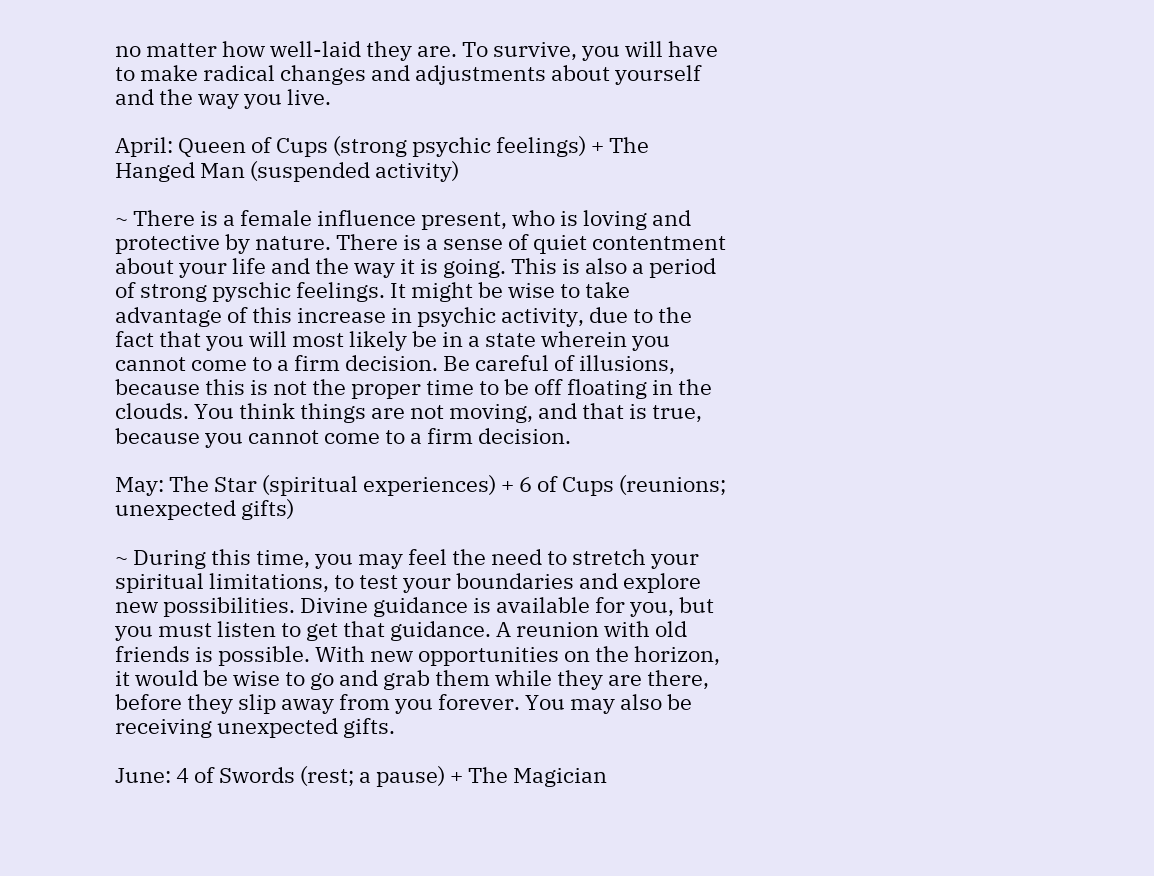no matter how well-laid they are. To survive, you will have to make radical changes and adjustments about yourself and the way you live.

April: Queen of Cups (strong psychic feelings) + The Hanged Man (suspended activity)

~ There is a female influence present, who is loving and protective by nature. There is a sense of quiet contentment about your life and the way it is going. This is also a period of strong pyschic feelings. It might be wise to take advantage of this increase in psychic activity, due to the fact that you will most likely be in a state wherein you cannot come to a firm decision. Be careful of illusions, because this is not the proper time to be off floating in the clouds. You think things are not moving, and that is true, because you cannot come to a firm decision.

May: The Star (spiritual experiences) + 6 of Cups (reunions; unexpected gifts)

~ During this time, you may feel the need to stretch your spiritual limitations, to test your boundaries and explore new possibilities. Divine guidance is available for you, but you must listen to get that guidance. A reunion with old friends is possible. With new opportunities on the horizon, it would be wise to go and grab them while they are there, before they slip away from you forever. You may also be receiving unexpected gifts.

June: 4 of Swords (rest; a pause) + The Magician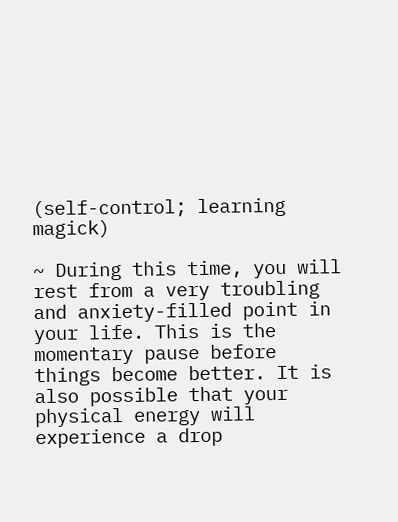(self-control; learning magick)

~ During this time, you will rest from a very troubling and anxiety-filled point in your life. This is the momentary pause before things become better. It is also possible that your physical energy will experience a drop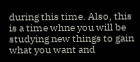during this time. Also, this is a time whne you will be studying new things to gain what you want and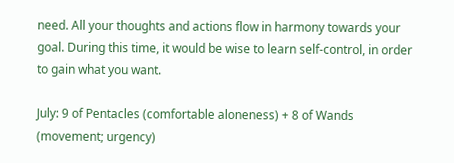need. All your thoughts and actions flow in harmony towards your goal. During this time, it would be wise to learn self-control, in order to gain what you want.

July: 9 of Pentacles (comfortable aloneness) + 8 of Wands (movement; urgency)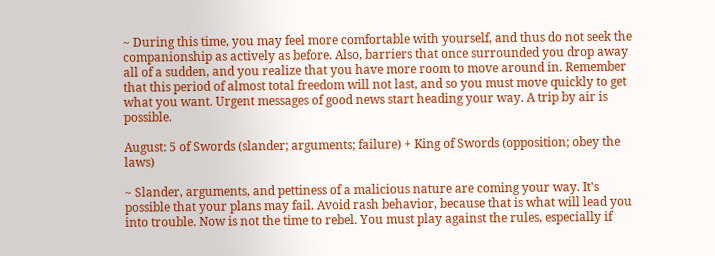~ During this time, you may feel more comfortable with yourself, and thus do not seek the companionship as actively as before. Also, barriers that once surrounded you drop away all of a sudden, and you realize that you have more room to move around in. Remember that this period of almost total freedom will not last, and so you must move quickly to get what you want. Urgent messages of good news start heading your way. A trip by air is possible.

August: 5 of Swords (slander; arguments; failure) + King of Swords (opposition; obey the laws)

~ Slander, arguments, and pettiness of a malicious nature are coming your way. It's possible that your plans may fail. Avoid rash behavior, because that is what will lead you into trouble. Now is not the time to rebel. You must play against the rules, especially if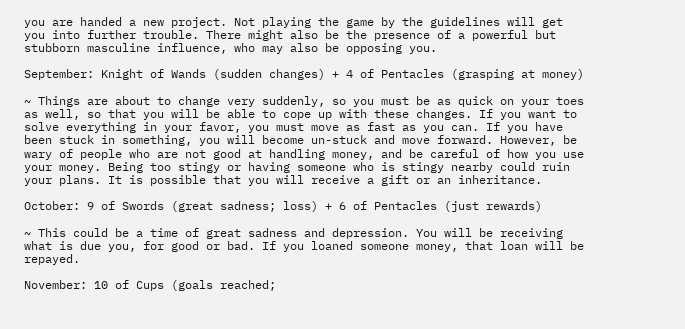you are handed a new project. Not playing the game by the guidelines will get you into further trouble. There might also be the presence of a powerful but stubborn masculine influence, who may also be opposing you.

September: Knight of Wands (sudden changes) + 4 of Pentacles (grasping at money)

~ Things are about to change very suddenly, so you must be as quick on your toes as well, so that you will be able to cope up with these changes. If you want to solve everything in your favor, you must move as fast as you can. If you have been stuck in something, you will become un-stuck and move forward. However, be wary of people who are not good at handling money, and be careful of how you use your money. Being too stingy or having someone who is stingy nearby could ruin your plans. It is possible that you will receive a gift or an inheritance.

October: 9 of Swords (great sadness; loss) + 6 of Pentacles (just rewards)

~ This could be a time of great sadness and depression. You will be receiving what is due you, for good or bad. If you loaned someone money, that loan will be repayed.

November: 10 of Cups (goals reached;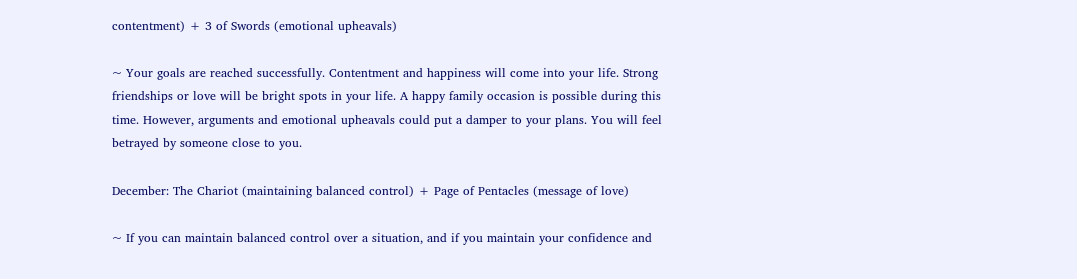contentment) + 3 of Swords (emotional upheavals)

~ Your goals are reached successfully. Contentment and happiness will come into your life. Strong friendships or love will be bright spots in your life. A happy family occasion is possible during this time. However, arguments and emotional upheavals could put a damper to your plans. You will feel betrayed by someone close to you.

December: The Chariot (maintaining balanced control) + Page of Pentacles (message of love)

~ If you can maintain balanced control over a situation, and if you maintain your confidence and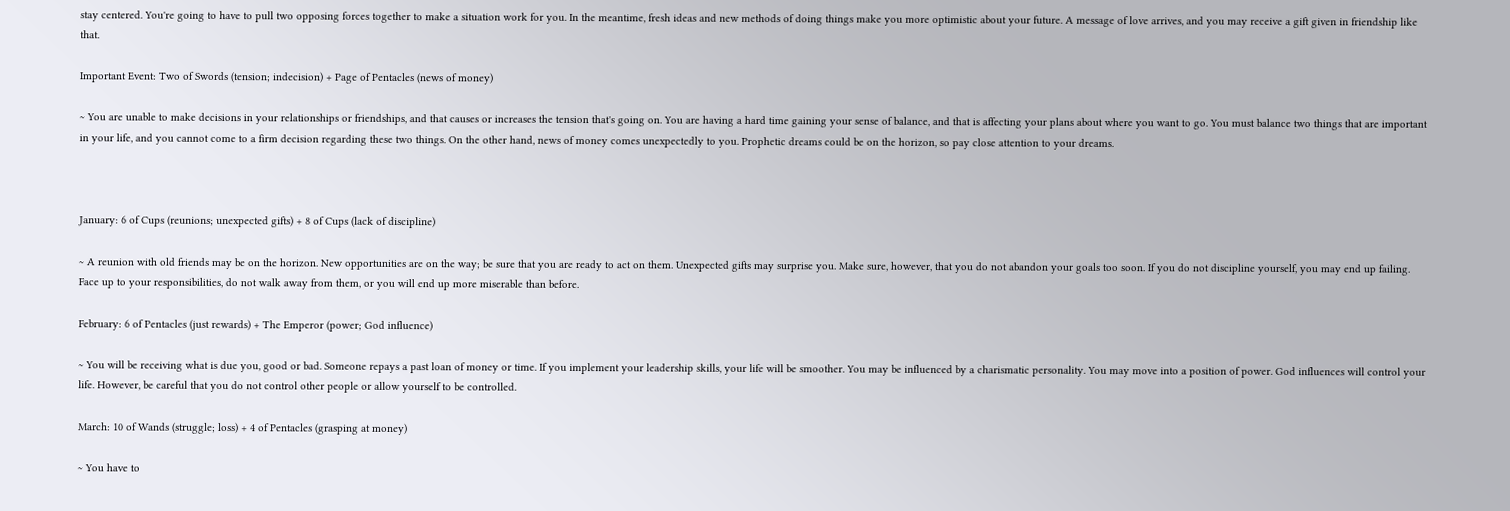stay centered. You're going to have to pull two opposing forces together to make a situation work for you. In the meantime, fresh ideas and new methods of doing things make you more optimistic about your future. A message of love arrives, and you may receive a gift given in friendship like that.

Important Event: Two of Swords (tension; indecision) + Page of Pentacles (news of money)

~ You are unable to make decisions in your relationships or friendships, and that causes or increases the tension that's going on. You are having a hard time gaining your sense of balance, and that is affecting your plans about where you want to go. You must balance two things that are important in your life, and you cannot come to a firm decision regarding these two things. On the other hand, news of money comes unexpectedly to you. Prophetic dreams could be on the horizon, so pay close attention to your dreams.



January: 6 of Cups (reunions; unexpected gifts) + 8 of Cups (lack of discipline)

~ A reunion with old friends may be on the horizon. New opportunities are on the way; be sure that you are ready to act on them. Unexpected gifts may surprise you. Make sure, however, that you do not abandon your goals too soon. If you do not discipline yourself, you may end up failing. Face up to your responsibilities, do not walk away from them, or you will end up more miserable than before.

February: 6 of Pentacles (just rewards) + The Emperor (power; God influence)

~ You will be receiving what is due you, good or bad. Someone repays a past loan of money or time. If you implement your leadership skills, your life will be smoother. You may be influenced by a charismatic personality. You may move into a position of power. God influences will control your life. However, be careful that you do not control other people or allow yourself to be controlled.

March: 10 of Wands (struggle; loss) + 4 of Pentacles (grasping at money)

~ You have to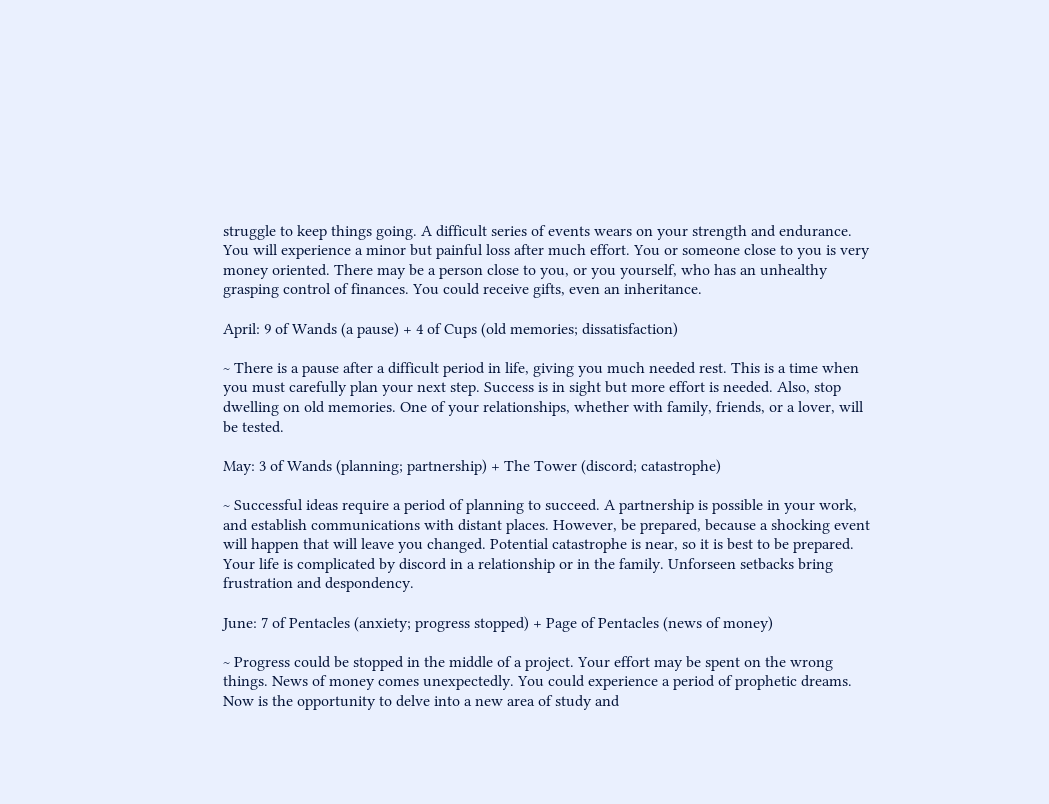struggle to keep things going. A difficult series of events wears on your strength and endurance. You will experience a minor but painful loss after much effort. You or someone close to you is very money oriented. There may be a person close to you, or you yourself, who has an unhealthy grasping control of finances. You could receive gifts, even an inheritance.

April: 9 of Wands (a pause) + 4 of Cups (old memories; dissatisfaction)

~ There is a pause after a difficult period in life, giving you much needed rest. This is a time when you must carefully plan your next step. Success is in sight but more effort is needed. Also, stop dwelling on old memories. One of your relationships, whether with family, friends, or a lover, will be tested.

May: 3 of Wands (planning; partnership) + The Tower (discord; catastrophe)

~ Successful ideas require a period of planning to succeed. A partnership is possible in your work, and establish communications with distant places. However, be prepared, because a shocking event will happen that will leave you changed. Potential catastrophe is near, so it is best to be prepared. Your life is complicated by discord in a relationship or in the family. Unforseen setbacks bring frustration and despondency.

June: 7 of Pentacles (anxiety; progress stopped) + Page of Pentacles (news of money)

~ Progress could be stopped in the middle of a project. Your effort may be spent on the wrong things. News of money comes unexpectedly. You could experience a period of prophetic dreams. Now is the opportunity to delve into a new area of study and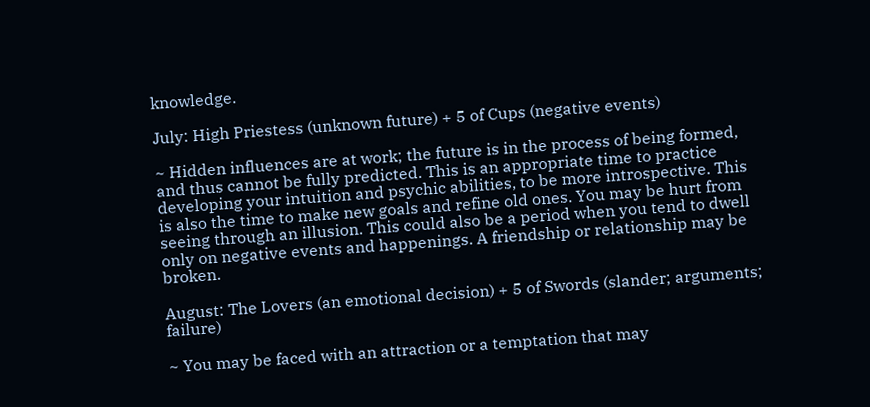knowledge.

July: High Priestess (unknown future) + 5 of Cups (negative events)

~ Hidden influences are at work; the future is in the process of being formed, and thus cannot be fully predicted. This is an appropriate time to practice developing your intuition and psychic abilities, to be more introspective. This is also the time to make new goals and refine old ones. You may be hurt from seeing through an illusion. This could also be a period when you tend to dwell only on negative events and happenings. A friendship or relationship may be broken.

August: The Lovers (an emotional decision) + 5 of Swords (slander; arguments; failure)

~ You may be faced with an attraction or a temptation that may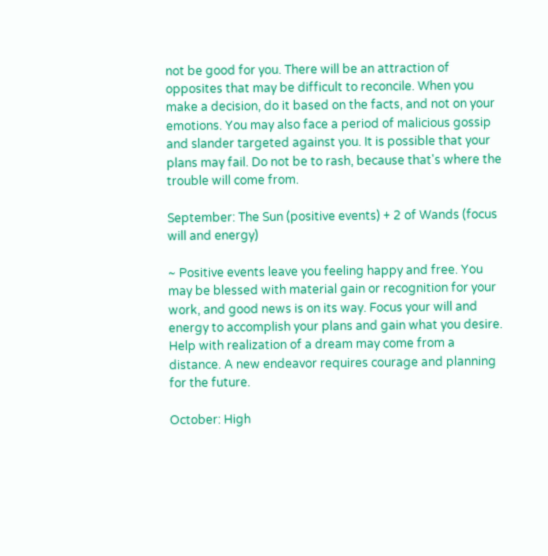not be good for you. There will be an attraction of opposites that may be difficult to reconcile. When you make a decision, do it based on the facts, and not on your emotions. You may also face a period of malicious gossip and slander targeted against you. It is possible that your plans may fail. Do not be to rash, because that's where the trouble will come from.

September: The Sun (positive events) + 2 of Wands (focus will and energy)

~ Positive events leave you feeling happy and free. You may be blessed with material gain or recognition for your work, and good news is on its way. Focus your will and energy to accomplish your plans and gain what you desire. Help with realization of a dream may come from a distance. A new endeavor requires courage and planning for the future.

October: High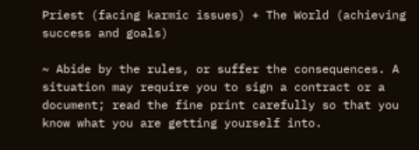Priest (facing karmic issues) + The World (achieving success and goals)

~ Abide by the rules, or suffer the consequences. A situation may require you to sign a contract or a document; read the fine print carefully so that you know what you are getting yourself into.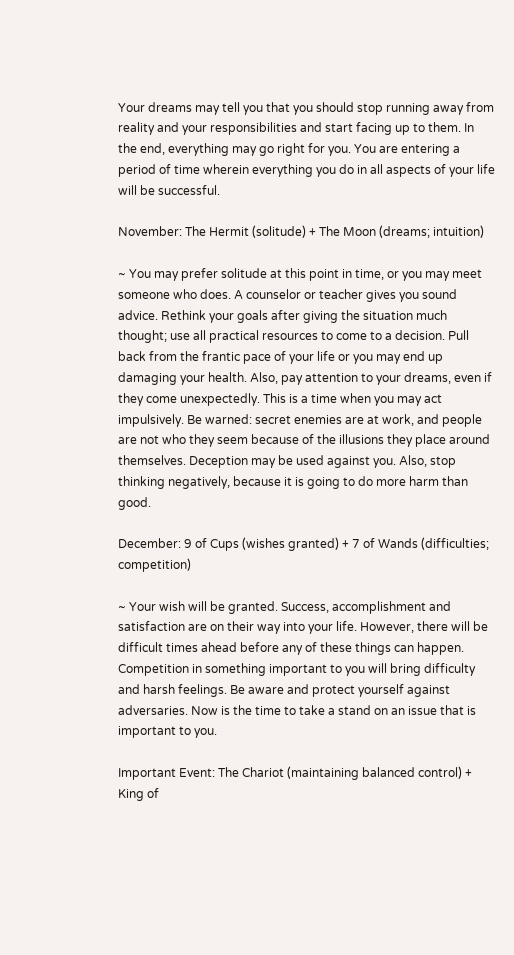Your dreams may tell you that you should stop running away from reality and your responsibilities and start facing up to them. In the end, everything may go right for you. You are entering a period of time wherein everything you do in all aspects of your life will be successful.

November: The Hermit (solitude) + The Moon (dreams; intuition)

~ You may prefer solitude at this point in time, or you may meet someone who does. A counselor or teacher gives you sound advice. Rethink your goals after giving the situation much thought; use all practical resources to come to a decision. Pull back from the frantic pace of your life or you may end up damaging your health. Also, pay attention to your dreams, even if they come unexpectedly. This is a time when you may act impulsively. Be warned: secret enemies are at work, and people are not who they seem because of the illusions they place around themselves. Deception may be used against you. Also, stop thinking negatively, because it is going to do more harm than good.

December: 9 of Cups (wishes granted) + 7 of Wands (difficulties; competition)

~ Your wish will be granted. Success, accomplishment and satisfaction are on their way into your life. However, there will be difficult times ahead before any of these things can happen. Competition in something important to you will bring difficulty and harsh feelings. Be aware and protect yourself against adversaries. Now is the time to take a stand on an issue that is important to you.

Important Event: The Chariot (maintaining balanced control) + King of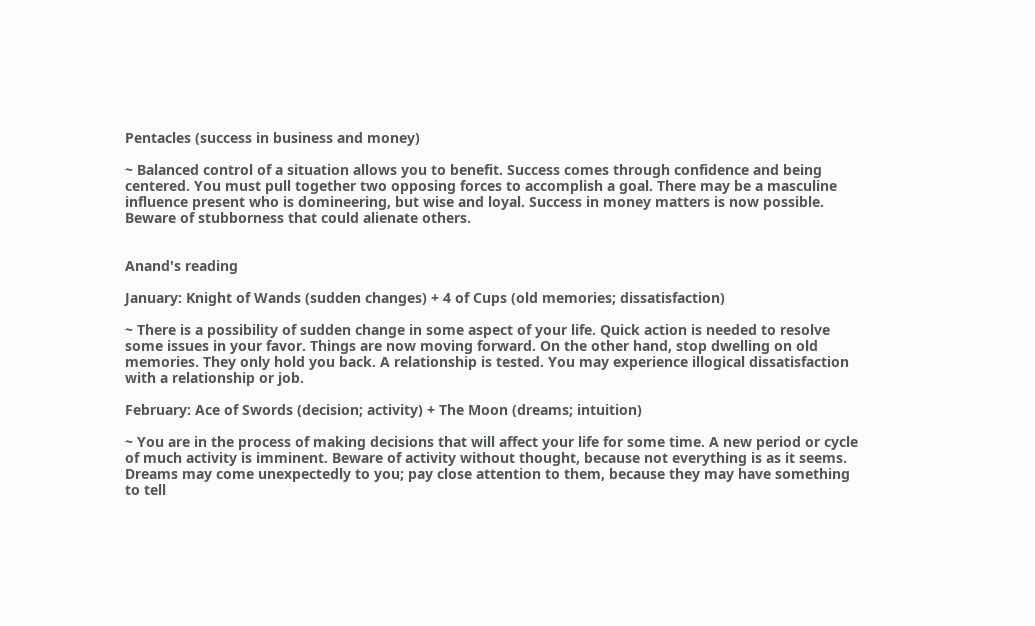Pentacles (success in business and money)

~ Balanced control of a situation allows you to benefit. Success comes through confidence and being centered. You must pull together two opposing forces to accomplish a goal. There may be a masculine influence present who is domineering, but wise and loyal. Success in money matters is now possible. Beware of stubborness that could alienate others.


Anand's reading

January: Knight of Wands (sudden changes) + 4 of Cups (old memories; dissatisfaction)

~ There is a possibility of sudden change in some aspect of your life. Quick action is needed to resolve some issues in your favor. Things are now moving forward. On the other hand, stop dwelling on old memories. They only hold you back. A relationship is tested. You may experience illogical dissatisfaction with a relationship or job.

February: Ace of Swords (decision; activity) + The Moon (dreams; intuition)

~ You are in the process of making decisions that will affect your life for some time. A new period or cycle of much activity is imminent. Beware of activity without thought, because not everything is as it seems. Dreams may come unexpectedly to you; pay close attention to them, because they may have something to tell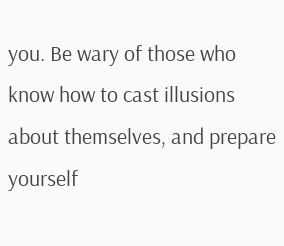you. Be wary of those who know how to cast illusions about themselves, and prepare yourself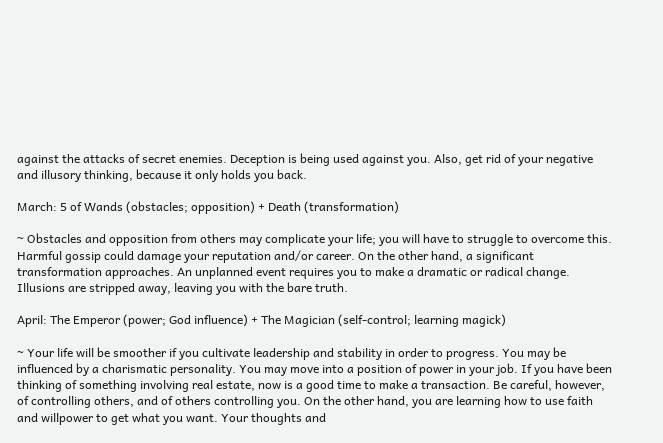against the attacks of secret enemies. Deception is being used against you. Also, get rid of your negative and illusory thinking, because it only holds you back.

March: 5 of Wands (obstacles; opposition) + Death (transformation)

~ Obstacles and opposition from others may complicate your life; you will have to struggle to overcome this. Harmful gossip could damage your reputation and/or career. On the other hand, a significant transformation approaches. An unplanned event requires you to make a dramatic or radical change. Illusions are stripped away, leaving you with the bare truth.

April: The Emperor (power; God influence) + The Magician (self-control; learning magick)

~ Your life will be smoother if you cultivate leadership and stability in order to progress. You may be influenced by a charismatic personality. You may move into a position of power in your job. If you have been thinking of something involving real estate, now is a good time to make a transaction. Be careful, however, of controlling others, and of others controlling you. On the other hand, you are learning how to use faith and willpower to get what you want. Your thoughts and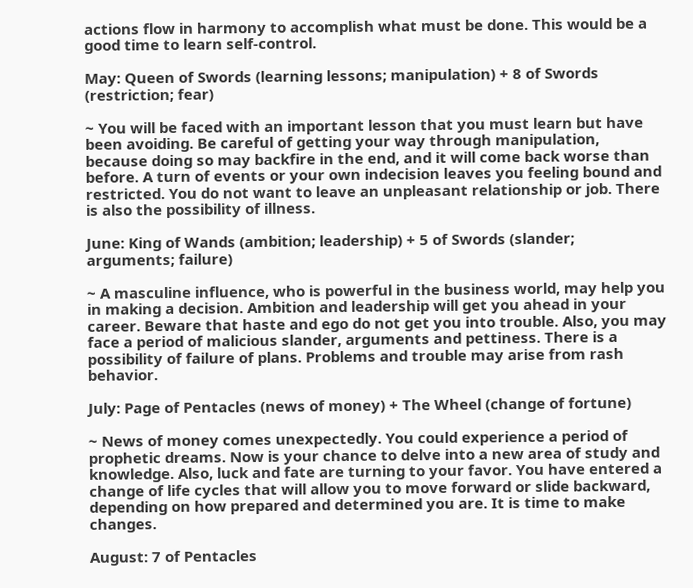actions flow in harmony to accomplish what must be done. This would be a good time to learn self-control.

May: Queen of Swords (learning lessons; manipulation) + 8 of Swords (restriction; fear)

~ You will be faced with an important lesson that you must learn but have been avoiding. Be careful of getting your way through manipulation, because doing so may backfire in the end, and it will come back worse than before. A turn of events or your own indecision leaves you feeling bound and restricted. You do not want to leave an unpleasant relationship or job. There is also the possibility of illness.

June: King of Wands (ambition; leadership) + 5 of Swords (slander; arguments; failure)

~ A masculine influence, who is powerful in the business world, may help you in making a decision. Ambition and leadership will get you ahead in your career. Beware that haste and ego do not get you into trouble. Also, you may face a period of malicious slander, arguments and pettiness. There is a possibility of failure of plans. Problems and trouble may arise from rash behavior.

July: Page of Pentacles (news of money) + The Wheel (change of fortune)

~ News of money comes unexpectedly. You could experience a period of prophetic dreams. Now is your chance to delve into a new area of study and knowledge. Also, luck and fate are turning to your favor. You have entered a change of life cycles that will allow you to move forward or slide backward, depending on how prepared and determined you are. It is time to make changes.

August: 7 of Pentacles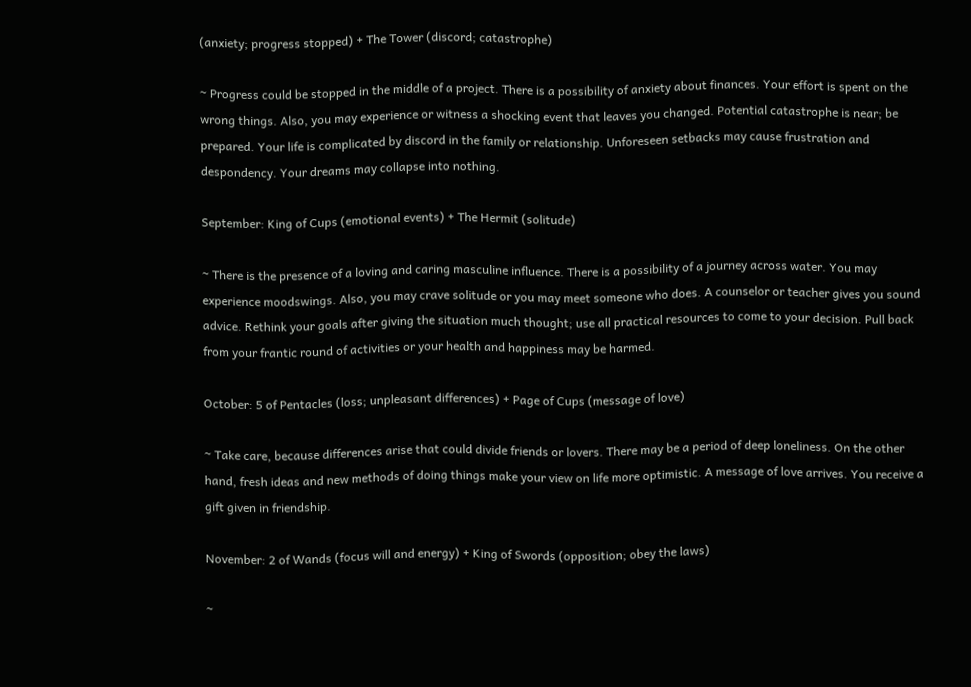(anxiety; progress stopped) + The Tower (discord; catastrophe)

~ Progress could be stopped in the middle of a project. There is a possibility of anxiety about finances. Your effort is spent on the wrong things. Also, you may experience or witness a shocking event that leaves you changed. Potential catastrophe is near; be prepared. Your life is complicated by discord in the family or relationship. Unforeseen setbacks may cause frustration and despondency. Your dreams may collapse into nothing.

September: King of Cups (emotional events) + The Hermit (solitude)

~ There is the presence of a loving and caring masculine influence. There is a possibility of a journey across water. You may experience moodswings. Also, you may crave solitude or you may meet someone who does. A counselor or teacher gives you sound advice. Rethink your goals after giving the situation much thought; use all practical resources to come to your decision. Pull back from your frantic round of activities or your health and happiness may be harmed.

October: 5 of Pentacles (loss; unpleasant differences) + Page of Cups (message of love)

~ Take care, because differences arise that could divide friends or lovers. There may be a period of deep loneliness. On the other hand, fresh ideas and new methods of doing things make your view on life more optimistic. A message of love arrives. You receive a gift given in friendship.

November: 2 of Wands (focus will and energy) + King of Swords (opposition; obey the laws)

~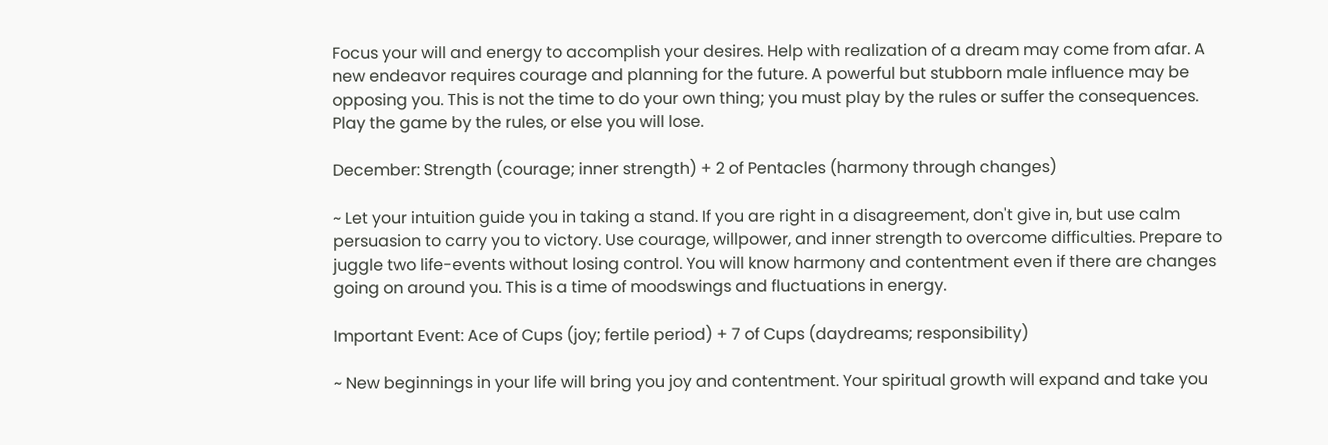Focus your will and energy to accomplish your desires. Help with realization of a dream may come from afar. A new endeavor requires courage and planning for the future. A powerful but stubborn male influence may be opposing you. This is not the time to do your own thing; you must play by the rules or suffer the consequences. Play the game by the rules, or else you will lose.

December: Strength (courage; inner strength) + 2 of Pentacles (harmony through changes)

~ Let your intuition guide you in taking a stand. If you are right in a disagreement, don't give in, but use calm persuasion to carry you to victory. Use courage, willpower, and inner strength to overcome difficulties. Prepare to juggle two life-events without losing control. You will know harmony and contentment even if there are changes going on around you. This is a time of moodswings and fluctuations in energy.

Important Event: Ace of Cups (joy; fertile period) + 7 of Cups (daydreams; responsibility)

~ New beginnings in your life will bring you joy and contentment. Your spiritual growth will expand and take you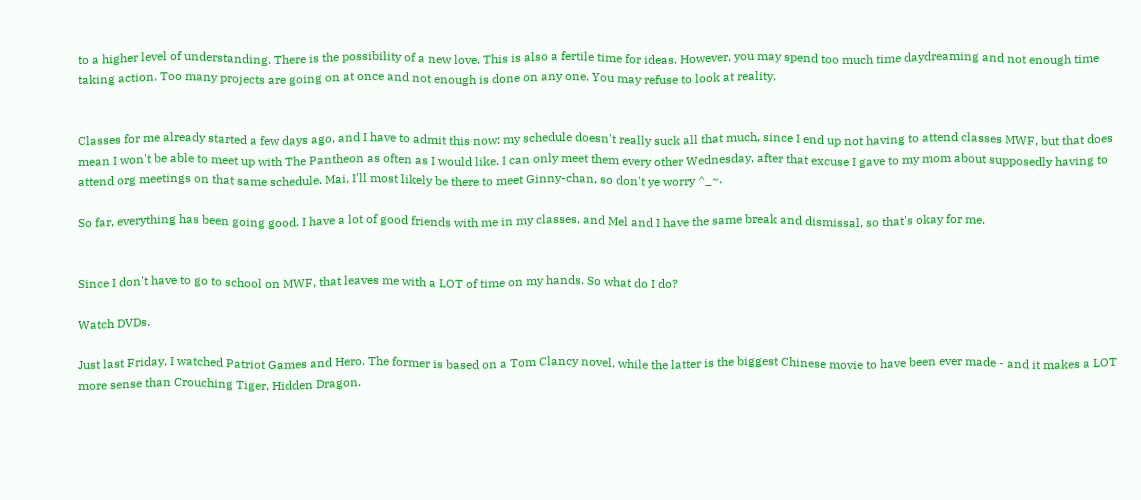to a higher level of understanding. There is the possibility of a new love. This is also a fertile time for ideas. However, you may spend too much time daydreaming and not enough time taking action. Too many projects are going on at once and not enough is done on any one. You may refuse to look at reality.


Classes for me already started a few days ago, and I have to admit this now: my schedule doesn't really suck all that much, since I end up not having to attend classes MWF, but that does mean I won't be able to meet up with The Pantheon as often as I would like. I can only meet them every other Wednesday, after that excuse I gave to my mom about supposedly having to attend org meetings on that same schedule. Mai, I'll most likely be there to meet Ginny-chan, so don't ye worry ^_~.

So far, everything has been going good. I have a lot of good friends with me in my classes, and Mel and I have the same break and dismissal, so that's okay for me.


Since I don't have to go to school on MWF, that leaves me with a LOT of time on my hands. So what do I do?

Watch DVDs.

Just last Friday, I watched Patriot Games and Hero. The former is based on a Tom Clancy novel, while the latter is the biggest Chinese movie to have been ever made - and it makes a LOT more sense than Crouching Tiger, Hidden Dragon.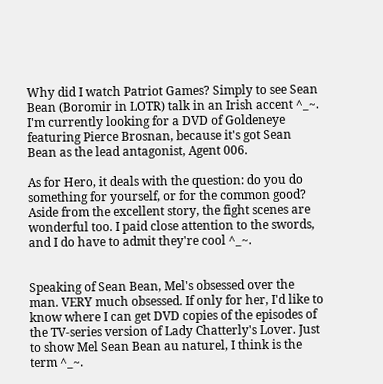Why did I watch Patriot Games? Simply to see Sean Bean (Boromir in LOTR) talk in an Irish accent ^_~. I'm currently looking for a DVD of Goldeneye featuring Pierce Brosnan, because it's got Sean Bean as the lead antagonist, Agent 006.

As for Hero, it deals with the question: do you do something for yourself, or for the common good? Aside from the excellent story, the fight scenes are wonderful too. I paid close attention to the swords, and I do have to admit they're cool ^_~.


Speaking of Sean Bean, Mel's obsessed over the man. VERY much obsessed. If only for her, I'd like to know where I can get DVD copies of the episodes of the TV-series version of Lady Chatterly's Lover. Just to show Mel Sean Bean au naturel, I think is the term ^_~.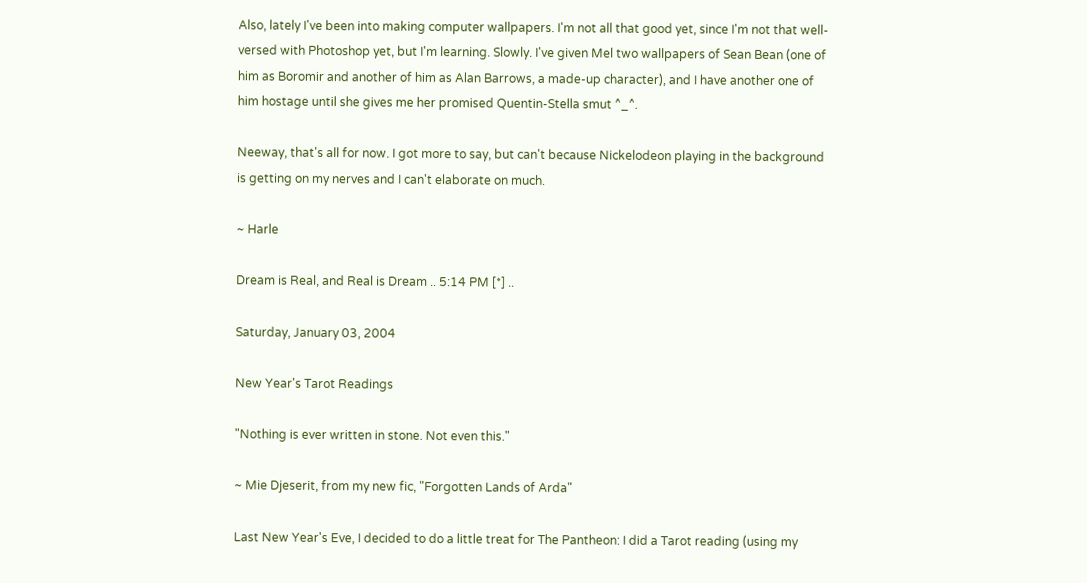Also, lately I've been into making computer wallpapers. I'm not all that good yet, since I'm not that well-versed with Photoshop yet, but I'm learning. Slowly. I've given Mel two wallpapers of Sean Bean (one of him as Boromir and another of him as Alan Barrows, a made-up character), and I have another one of him hostage until she gives me her promised Quentin-Stella smut ^_^.

Neeway, that's all for now. I got more to say, but can't because Nickelodeon playing in the background is getting on my nerves and I can't elaborate on much.

~ Harle

Dream is Real, and Real is Dream .. 5:14 PM [*] ..

Saturday, January 03, 2004

New Year's Tarot Readings

"Nothing is ever written in stone. Not even this."

~ Mie Djeserit, from my new fic, "Forgotten Lands of Arda"

Last New Year's Eve, I decided to do a little treat for The Pantheon: I did a Tarot reading (using my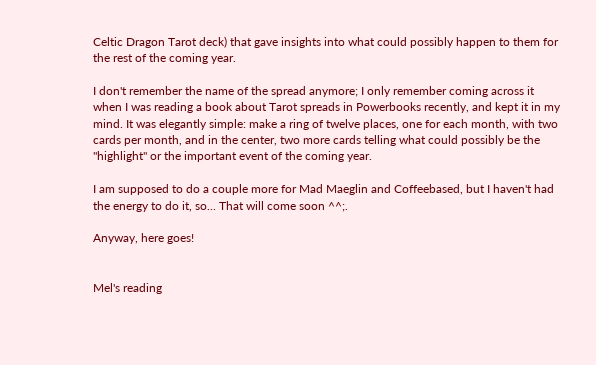Celtic Dragon Tarot deck) that gave insights into what could possibly happen to them for the rest of the coming year.

I don't remember the name of the spread anymore; I only remember coming across it when I was reading a book about Tarot spreads in Powerbooks recently, and kept it in my mind. It was elegantly simple: make a ring of twelve places, one for each month, with two cards per month, and in the center, two more cards telling what could possibly be the "highlight" or the important event of the coming year.

I am supposed to do a couple more for Mad Maeglin and Coffeebased, but I haven't had the energy to do it, so... That will come soon ^^;.

Anyway, here goes!


Mel's reading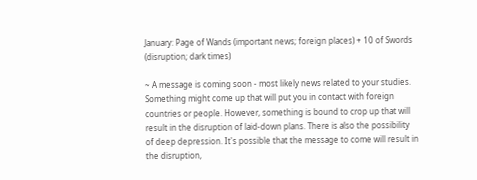January: Page of Wands (important news; foreign places) + 10 of Swords (disruption; dark times)

~ A message is coming soon - most likely news related to your studies. Something might come up that will put you in contact with foreign countries or people. However, something is bound to crop up that will result in the disruption of laid-down plans. There is also the possibility of deep depression. It's possible that the message to come will result in the disruption,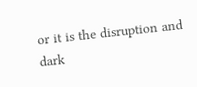or it is the disruption and dark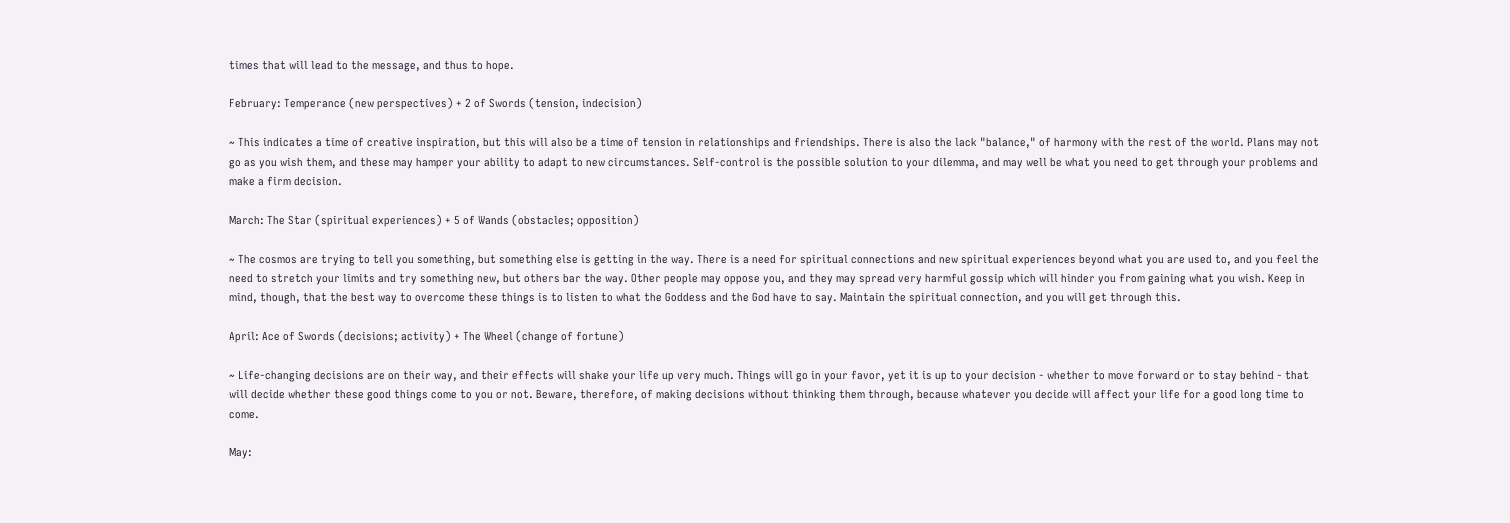times that will lead to the message, and thus to hope.

February: Temperance (new perspectives) + 2 of Swords (tension, indecision)

~ This indicates a time of creative inspiration, but this will also be a time of tension in relationships and friendships. There is also the lack "balance," of harmony with the rest of the world. Plans may not go as you wish them, and these may hamper your ability to adapt to new circumstances. Self-control is the possible solution to your dilemma, and may well be what you need to get through your problems and make a firm decision.

March: The Star (spiritual experiences) + 5 of Wands (obstacles; opposition)

~ The cosmos are trying to tell you something, but something else is getting in the way. There is a need for spiritual connections and new spiritual experiences beyond what you are used to, and you feel the need to stretch your limits and try something new, but others bar the way. Other people may oppose you, and they may spread very harmful gossip which will hinder you from gaining what you wish. Keep in mind, though, that the best way to overcome these things is to listen to what the Goddess and the God have to say. Maintain the spiritual connection, and you will get through this.

April: Ace of Swords (decisions; activity) + The Wheel (change of fortune)

~ Life-changing decisions are on their way, and their effects will shake your life up very much. Things will go in your favor, yet it is up to your decision - whether to move forward or to stay behind - that will decide whether these good things come to you or not. Beware, therefore, of making decisions without thinking them through, because whatever you decide will affect your life for a good long time to come.

May: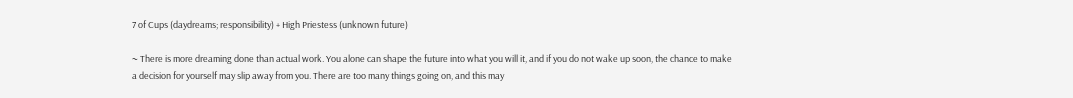7 of Cups (daydreams; responsibility) + High Priestess (unknown future)

~ There is more dreaming done than actual work. You alone can shape the future into what you will it, and if you do not wake up soon, the chance to make a decision for yourself may slip away from you. There are too many things going on, and this may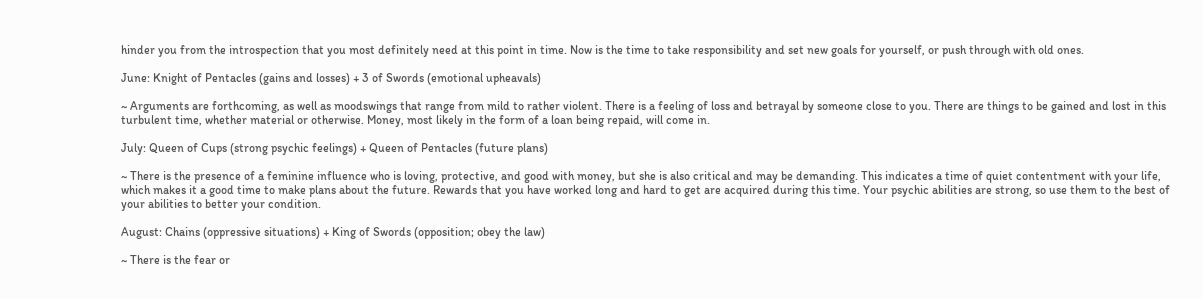hinder you from the introspection that you most definitely need at this point in time. Now is the time to take responsibility and set new goals for yourself, or push through with old ones.

June: Knight of Pentacles (gains and losses) + 3 of Swords (emotional upheavals)

~ Arguments are forthcoming, as well as moodswings that range from mild to rather violent. There is a feeling of loss and betrayal by someone close to you. There are things to be gained and lost in this turbulent time, whether material or otherwise. Money, most likely in the form of a loan being repaid, will come in.

July: Queen of Cups (strong psychic feelings) + Queen of Pentacles (future plans)

~ There is the presence of a feminine influence who is loving, protective, and good with money, but she is also critical and may be demanding. This indicates a time of quiet contentment with your life, which makes it a good time to make plans about the future. Rewards that you have worked long and hard to get are acquired during this time. Your psychic abilities are strong, so use them to the best of your abilities to better your condition.

August: Chains (oppressive situations) + King of Swords (opposition; obey the law)

~ There is the fear or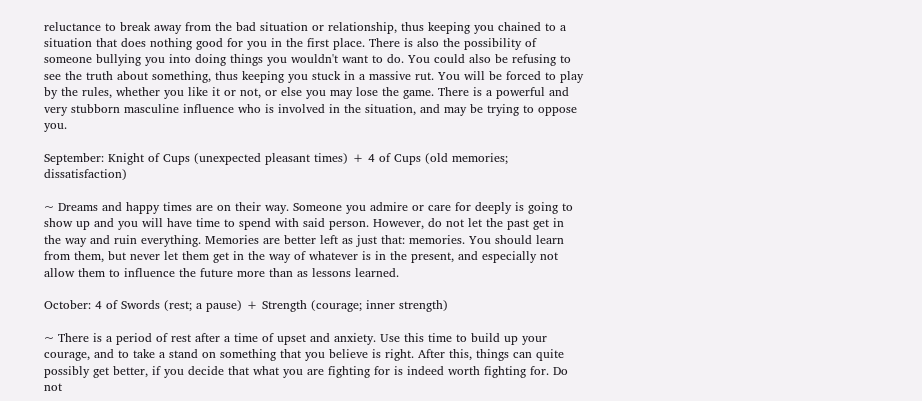reluctance to break away from the bad situation or relationship, thus keeping you chained to a situation that does nothing good for you in the first place. There is also the possibility of someone bullying you into doing things you wouldn't want to do. You could also be refusing to see the truth about something, thus keeping you stuck in a massive rut. You will be forced to play by the rules, whether you like it or not, or else you may lose the game. There is a powerful and very stubborn masculine influence who is involved in the situation, and may be trying to oppose you.

September: Knight of Cups (unexpected pleasant times) + 4 of Cups (old memories; dissatisfaction)

~ Dreams and happy times are on their way. Someone you admire or care for deeply is going to show up and you will have time to spend with said person. However, do not let the past get in the way and ruin everything. Memories are better left as just that: memories. You should learn from them, but never let them get in the way of whatever is in the present, and especially not allow them to influence the future more than as lessons learned.

October: 4 of Swords (rest; a pause) + Strength (courage; inner strength)

~ There is a period of rest after a time of upset and anxiety. Use this time to build up your courage, and to take a stand on something that you believe is right. After this, things can quite possibly get better, if you decide that what you are fighting for is indeed worth fighting for. Do not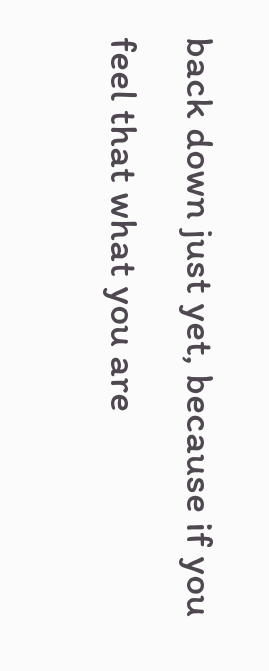back down just yet, because if you feel that what you are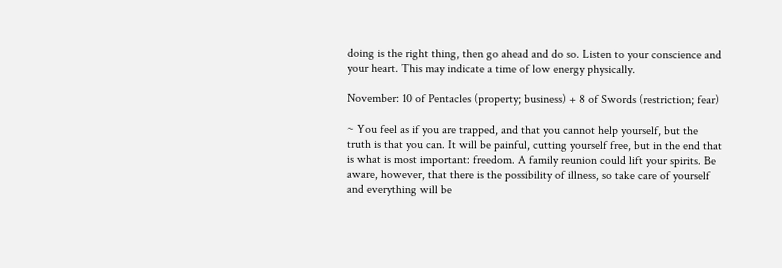doing is the right thing, then go ahead and do so. Listen to your conscience and your heart. This may indicate a time of low energy physically.

November: 10 of Pentacles (property; business) + 8 of Swords (restriction; fear)

~ You feel as if you are trapped, and that you cannot help yourself, but the truth is that you can. It will be painful, cutting yourself free, but in the end that is what is most important: freedom. A family reunion could lift your spirits. Be aware, however, that there is the possibility of illness, so take care of yourself and everything will be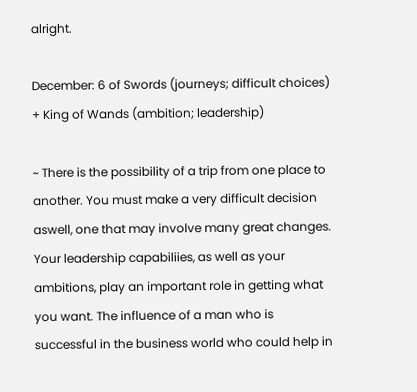alright.

December: 6 of Swords (journeys; difficult choices) + King of Wands (ambition; leadership)

~ There is the possibility of a trip from one place to another. You must make a very difficult decision aswell, one that may involve many great changes. Your leadership capabiliies, as well as your ambitions, play an important role in getting what you want. The influence of a man who is successful in the business world who could help in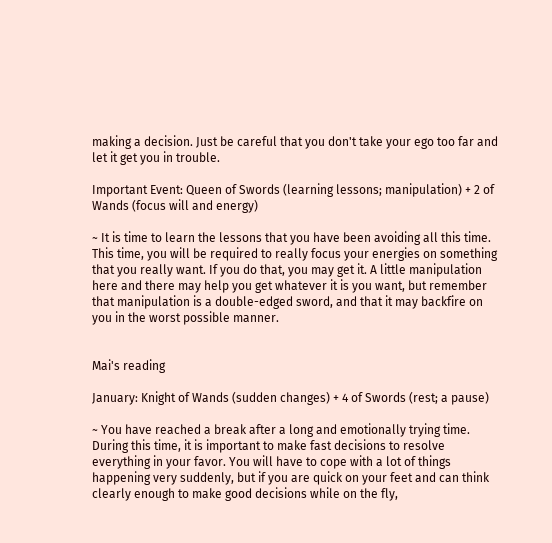making a decision. Just be careful that you don't take your ego too far and let it get you in trouble.

Important Event: Queen of Swords (learning lessons; manipulation) + 2 of Wands (focus will and energy)

~ It is time to learn the lessons that you have been avoiding all this time. This time, you will be required to really focus your energies on something that you really want. If you do that, you may get it. A little manipulation here and there may help you get whatever it is you want, but remember that manipulation is a double-edged sword, and that it may backfire on you in the worst possible manner.


Mai's reading

January: Knight of Wands (sudden changes) + 4 of Swords (rest; a pause)

~ You have reached a break after a long and emotionally trying time. During this time, it is important to make fast decisions to resolve everything in your favor. You will have to cope with a lot of things happening very suddenly, but if you are quick on your feet and can think clearly enough to make good decisions while on the fly,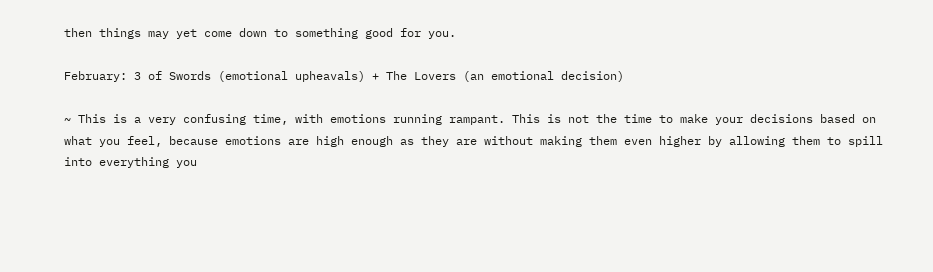then things may yet come down to something good for you.

February: 3 of Swords (emotional upheavals) + The Lovers (an emotional decision)

~ This is a very confusing time, with emotions running rampant. This is not the time to make your decisions based on what you feel, because emotions are high enough as they are without making them even higher by allowing them to spill into everything you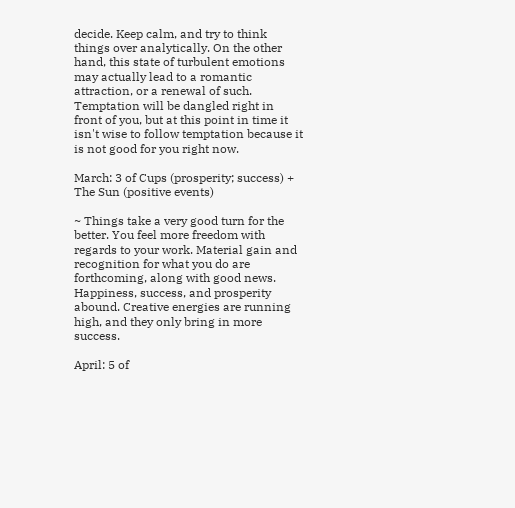decide. Keep calm, and try to think things over analytically. On the other hand, this state of turbulent emotions may actually lead to a romantic attraction, or a renewal of such. Temptation will be dangled right in front of you, but at this point in time it isn't wise to follow temptation because it is not good for you right now.

March: 3 of Cups (prosperity; success) + The Sun (positive events)

~ Things take a very good turn for the better. You feel more freedom with regards to your work. Material gain and recognition for what you do are forthcoming, along with good news. Happiness, success, and prosperity abound. Creative energies are running high, and they only bring in more success.

April: 5 of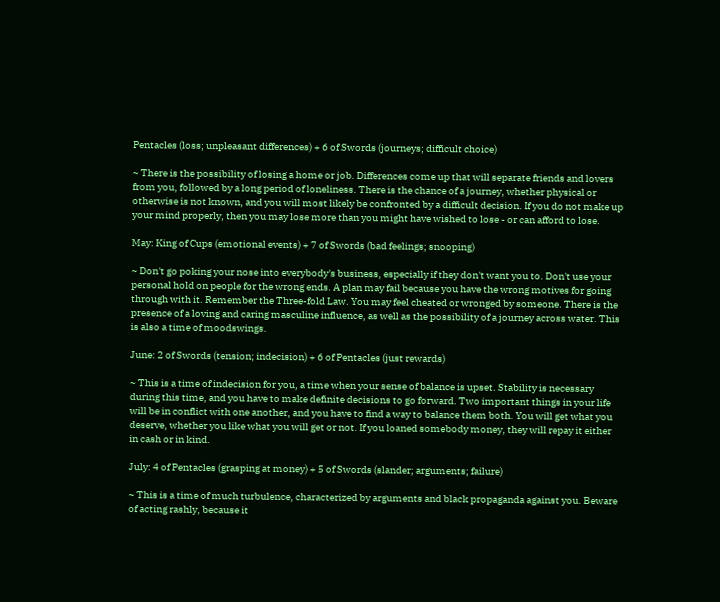Pentacles (loss; unpleasant differences) + 6 of Swords (journeys; difficult choice)

~ There is the possibility of losing a home or job. Differences come up that will separate friends and lovers from you, followed by a long period of loneliness. There is the chance of a journey, whether physical or otherwise is not known, and you will most likely be confronted by a difficult decision. If you do not make up your mind properly, then you may lose more than you might have wished to lose - or can afford to lose.

May: King of Cups (emotional events) + 7 of Swords (bad feelings; snooping)

~ Don't go poking your nose into everybody's business, especially if they don't want you to. Don't use your personal hold on people for the wrong ends. A plan may fail because you have the wrong motives for going through with it. Remember the Three-fold Law. You may feel cheated or wronged by someone. There is the presence of a loving and caring masculine influence, as well as the possibility of a journey across water. This is also a time of moodswings.

June: 2 of Swords (tension; indecision) + 6 of Pentacles (just rewards)

~ This is a time of indecision for you, a time when your sense of balance is upset. Stability is necessary during this time, and you have to make definite decisions to go forward. Two important things in your life will be in conflict with one another, and you have to find a way to balance them both. You will get what you deserve, whether you like what you will get or not. If you loaned somebody money, they will repay it either in cash or in kind.

July: 4 of Pentacles (grasping at money) + 5 of Swords (slander; arguments; failure)

~ This is a time of much turbulence, characterized by arguments and black propaganda against you. Beware of acting rashly, because it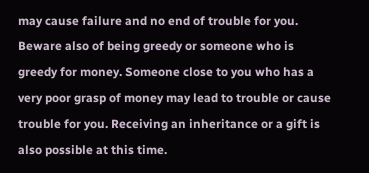may cause failure and no end of trouble for you. Beware also of being greedy or someone who is greedy for money. Someone close to you who has a very poor grasp of money may lead to trouble or cause trouble for you. Receiving an inheritance or a gift is also possible at this time.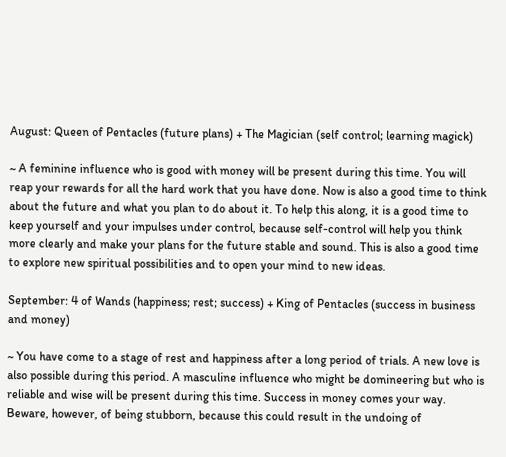August: Queen of Pentacles (future plans) + The Magician (self control; learning magick)

~ A feminine influence who is good with money will be present during this time. You will reap your rewards for all the hard work that you have done. Now is also a good time to think about the future and what you plan to do about it. To help this along, it is a good time to keep yourself and your impulses under control, because self-control will help you think more clearly and make your plans for the future stable and sound. This is also a good time to explore new spiritual possibilities and to open your mind to new ideas.

September: 4 of Wands (happiness; rest; success) + King of Pentacles (success in business and money)

~ You have come to a stage of rest and happiness after a long period of trials. A new love is also possible during this period. A masculine influence who might be domineering but who is reliable and wise will be present during this time. Success in money comes your way. Beware, however, of being stubborn, because this could result in the undoing of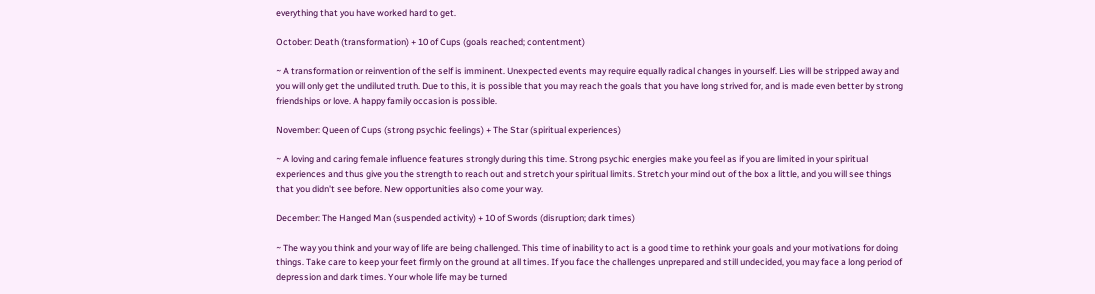everything that you have worked hard to get.

October: Death (transformation) + 10 of Cups (goals reached; contentment)

~ A transformation or reinvention of the self is imminent. Unexpected events may require equally radical changes in yourself. Lies will be stripped away and you will only get the undiluted truth. Due to this, it is possible that you may reach the goals that you have long strived for, and is made even better by strong friendships or love. A happy family occasion is possible.

November: Queen of Cups (strong psychic feelings) + The Star (spiritual experiences)

~ A loving and caring female influence features strongly during this time. Strong psychic energies make you feel as if you are limited in your spiritual experiences and thus give you the strength to reach out and stretch your spiritual limits. Stretch your mind out of the box a little, and you will see things that you didn't see before. New opportunities also come your way.

December: The Hanged Man (suspended activity) + 10 of Swords (disruption; dark times)

~ The way you think and your way of life are being challenged. This time of inability to act is a good time to rethink your goals and your motivations for doing things. Take care to keep your feet firmly on the ground at all times. If you face the challenges unprepared and still undecided, you may face a long period of depression and dark times. Your whole life may be turned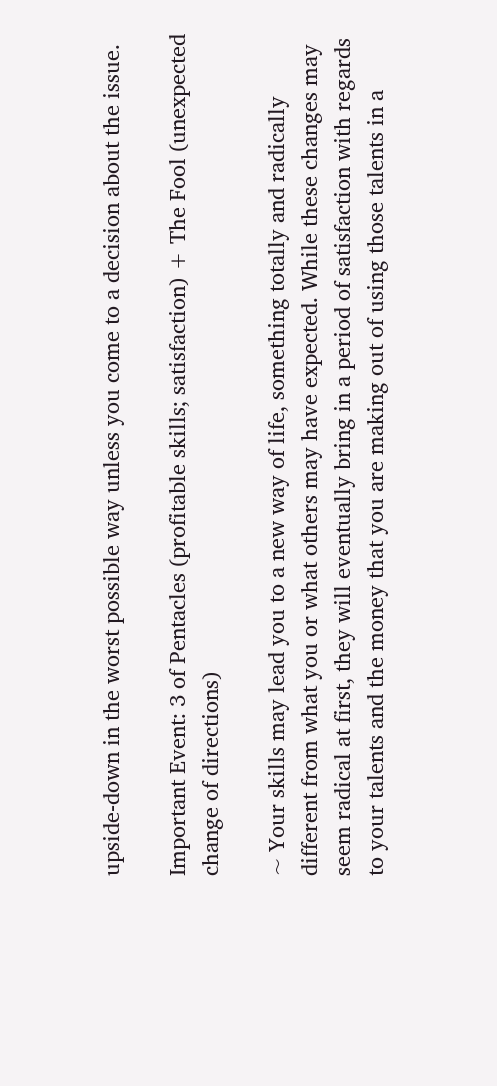upside-down in the worst possible way unless you come to a decision about the issue.

Important Event: 3 of Pentacles (profitable skills; satisfaction) + The Fool (unexpected change of directions)

~ Your skills may lead you to a new way of life, something totally and radically different from what you or what others may have expected. While these changes may seem radical at first, they will eventually bring in a period of satisfaction with regards to your talents and the money that you are making out of using those talents in a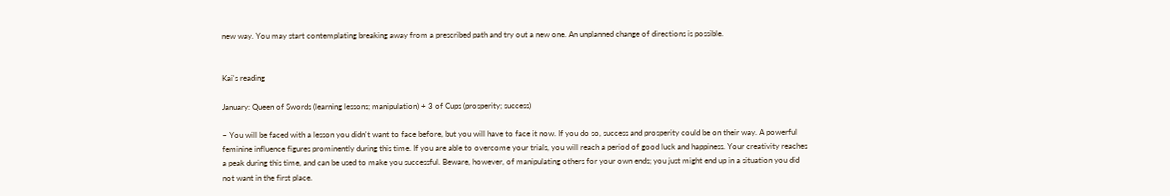new way. You may start contemplating breaking away from a prescribed path and try out a new one. An unplanned change of directions is possible.


Kai's reading

January: Queen of Swords (learning lessons; manipulation) + 3 of Cups (prosperity; success)

~ You will be faced with a lesson you didn't want to face before, but you will have to face it now. If you do so, success and prosperity could be on their way. A powerful feminine influence figures prominently during this time. If you are able to overcome your trials, you will reach a period of good luck and happiness. Your creativity reaches a peak during this time, and can be used to make you successful. Beware, however, of manipulating others for your own ends; you just might end up in a situation you did not want in the first place.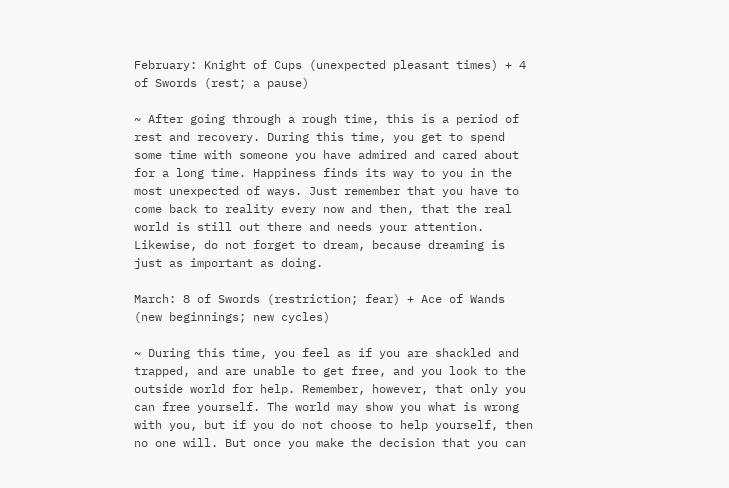February: Knight of Cups (unexpected pleasant times) + 4 of Swords (rest; a pause)

~ After going through a rough time, this is a period of rest and recovery. During this time, you get to spend some time with someone you have admired and cared about for a long time. Happiness finds its way to you in the most unexpected of ways. Just remember that you have to come back to reality every now and then, that the real world is still out there and needs your attention. Likewise, do not forget to dream, because dreaming is just as important as doing.

March: 8 of Swords (restriction; fear) + Ace of Wands (new beginnings; new cycles)

~ During this time, you feel as if you are shackled and trapped, and are unable to get free, and you look to the outside world for help. Remember, however, that only you can free yourself. The world may show you what is wrong with you, but if you do not choose to help yourself, then no one will. But once you make the decision that you can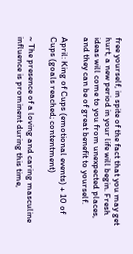free yourself, in spite of the fact that you may get hurt, a new period in your life will begin. Fresh ideas will come to you from unexpected places, and they can be of great benefit to yourself.

April: King of Cups (emotional events) + 10 of Cups (goals reached; contentment)

~ The presence of a loving and caring masculine influence is prominent during this time,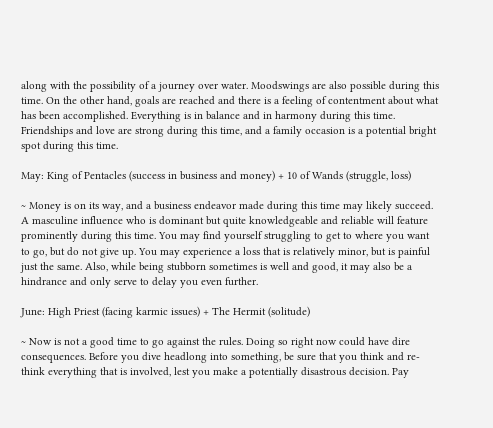along with the possibility of a journey over water. Moodswings are also possible during this time. On the other hand, goals are reached and there is a feeling of contentment about what has been accomplished. Everything is in balance and in harmony during this time. Friendships and love are strong during this time, and a family occasion is a potential bright spot during this time.

May: King of Pentacles (success in business and money) + 10 of Wands (struggle, loss)

~ Money is on its way, and a business endeavor made during this time may likely succeed. A masculine influence who is dominant but quite knowledgeable and reliable will feature prominently during this time. You may find yourself struggling to get to where you want to go, but do not give up. You may experience a loss that is relatively minor, but is painful just the same. Also, while being stubborn sometimes is well and good, it may also be a hindrance and only serve to delay you even further.

June: High Priest (facing karmic issues) + The Hermit (solitude)

~ Now is not a good time to go against the rules. Doing so right now could have dire consequences. Before you dive headlong into something, be sure that you think and re-think everything that is involved, lest you make a potentially disastrous decision. Pay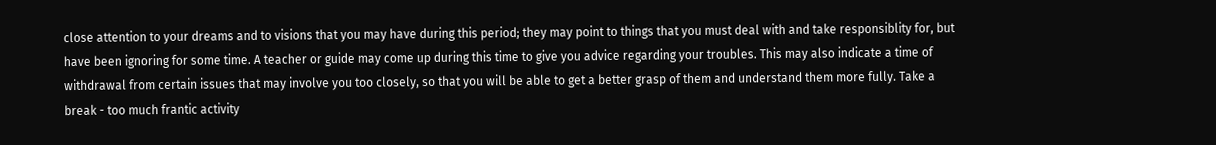close attention to your dreams and to visions that you may have during this period; they may point to things that you must deal with and take responsiblity for, but have been ignoring for some time. A teacher or guide may come up during this time to give you advice regarding your troubles. This may also indicate a time of withdrawal from certain issues that may involve you too closely, so that you will be able to get a better grasp of them and understand them more fully. Take a break - too much frantic activity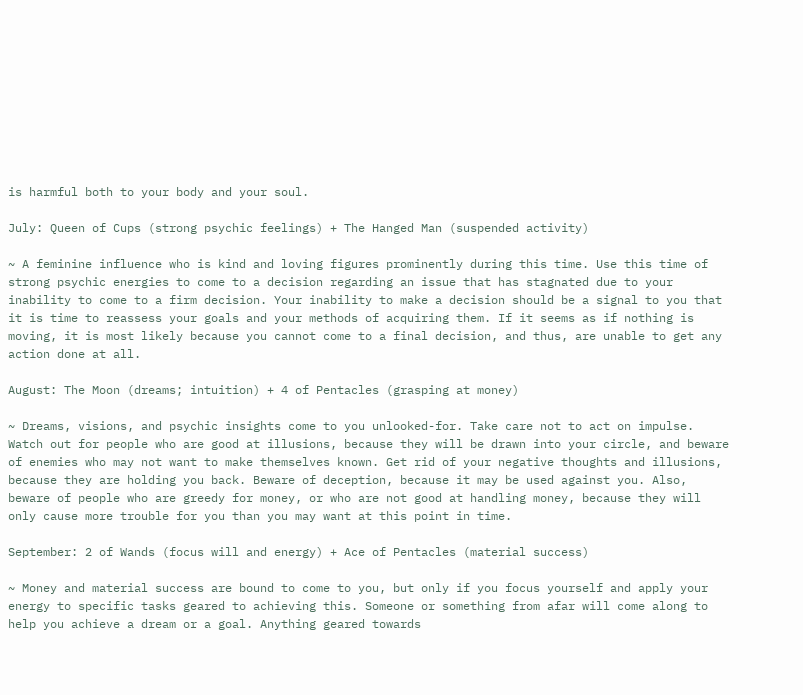is harmful both to your body and your soul.

July: Queen of Cups (strong psychic feelings) + The Hanged Man (suspended activity)

~ A feminine influence who is kind and loving figures prominently during this time. Use this time of strong psychic energies to come to a decision regarding an issue that has stagnated due to your inability to come to a firm decision. Your inability to make a decision should be a signal to you that it is time to reassess your goals and your methods of acquiring them. If it seems as if nothing is moving, it is most likely because you cannot come to a final decision, and thus, are unable to get any action done at all.

August: The Moon (dreams; intuition) + 4 of Pentacles (grasping at money)

~ Dreams, visions, and psychic insights come to you unlooked-for. Take care not to act on impulse. Watch out for people who are good at illusions, because they will be drawn into your circle, and beware of enemies who may not want to make themselves known. Get rid of your negative thoughts and illusions, because they are holding you back. Beware of deception, because it may be used against you. Also, beware of people who are greedy for money, or who are not good at handling money, because they will only cause more trouble for you than you may want at this point in time.

September: 2 of Wands (focus will and energy) + Ace of Pentacles (material success)

~ Money and material success are bound to come to you, but only if you focus yourself and apply your energy to specific tasks geared to achieving this. Someone or something from afar will come along to help you achieve a dream or a goal. Anything geared towards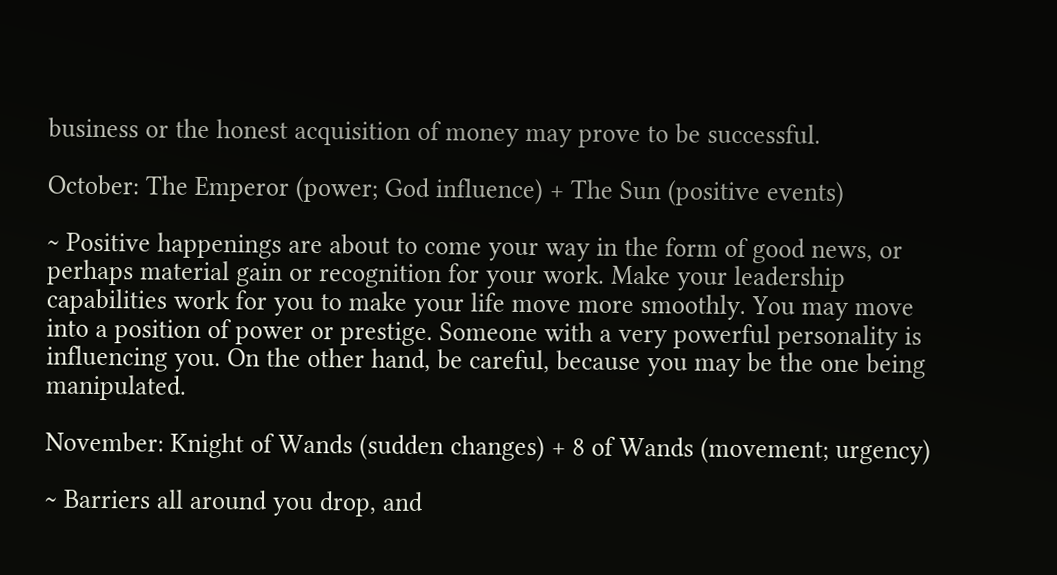business or the honest acquisition of money may prove to be successful.

October: The Emperor (power; God influence) + The Sun (positive events)

~ Positive happenings are about to come your way in the form of good news, or perhaps material gain or recognition for your work. Make your leadership capabilities work for you to make your life move more smoothly. You may move into a position of power or prestige. Someone with a very powerful personality is influencing you. On the other hand, be careful, because you may be the one being manipulated.

November: Knight of Wands (sudden changes) + 8 of Wands (movement; urgency)

~ Barriers all around you drop, and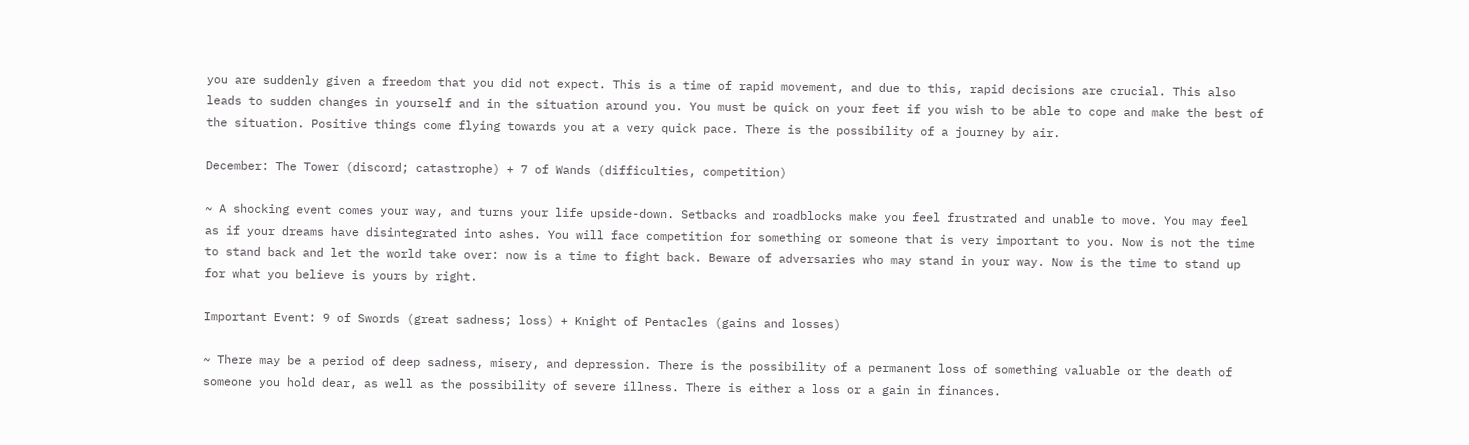you are suddenly given a freedom that you did not expect. This is a time of rapid movement, and due to this, rapid decisions are crucial. This also leads to sudden changes in yourself and in the situation around you. You must be quick on your feet if you wish to be able to cope and make the best of the situation. Positive things come flying towards you at a very quick pace. There is the possibility of a journey by air.

December: The Tower (discord; catastrophe) + 7 of Wands (difficulties, competition)

~ A shocking event comes your way, and turns your life upside-down. Setbacks and roadblocks make you feel frustrated and unable to move. You may feel as if your dreams have disintegrated into ashes. You will face competition for something or someone that is very important to you. Now is not the time to stand back and let the world take over: now is a time to fight back. Beware of adversaries who may stand in your way. Now is the time to stand up for what you believe is yours by right.

Important Event: 9 of Swords (great sadness; loss) + Knight of Pentacles (gains and losses)

~ There may be a period of deep sadness, misery, and depression. There is the possibility of a permanent loss of something valuable or the death of someone you hold dear, as well as the possibility of severe illness. There is either a loss or a gain in finances.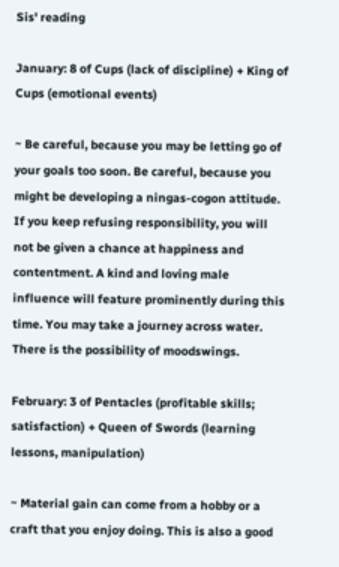Sis' reading

January: 8 of Cups (lack of discipline) + King of Cups (emotional events)

~ Be careful, because you may be letting go of your goals too soon. Be careful, because you might be developing a ningas-cogon attitude. If you keep refusing responsibility, you will not be given a chance at happiness and contentment. A kind and loving male influence will feature prominently during this time. You may take a journey across water. There is the possibility of moodswings.

February: 3 of Pentacles (profitable skills; satisfaction) + Queen of Swords (learning lessons, manipulation)

~ Material gain can come from a hobby or a craft that you enjoy doing. This is also a good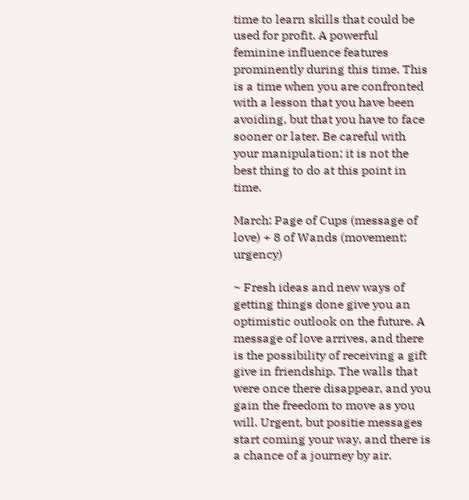time to learn skills that could be used for profit. A powerful feminine influence features prominently during this time. This is a time when you are confronted with a lesson that you have been avoiding, but that you have to face sooner or later. Be careful with your manipulation; it is not the best thing to do at this point in time.

March: Page of Cups (message of love) + 8 of Wands (movement; urgency)

~ Fresh ideas and new ways of getting things done give you an optimistic outlook on the future. A message of love arrives, and there is the possibility of receiving a gift give in friendship. The walls that were once there disappear, and you gain the freedom to move as you will. Urgent, but positie messages start coming your way, and there is a chance of a journey by air.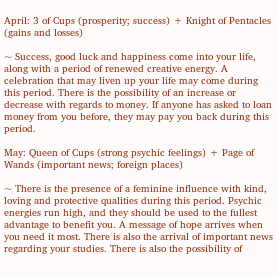April: 3 of Cups (prosperity; success) + Knight of Pentacles (gains and losses)

~ Success, good luck and happiness come into your life, along with a period of renewed creative energy. A celebration that may liven up your life may come during this period. There is the possibility of an increase or decrease with regards to money. If anyone has asked to loan money from you before, they may pay you back during this period.

May: Queen of Cups (strong psychic feelings) + Page of Wands (important news; foreign places)

~ There is the presence of a feminine influence with kind, loving and protective qualities during this period. Psychic energies run high, and they should be used to the fullest advantage to benefit you. A message of hope arrives when you need it most. There is also the arrival of important news regarding your studies. There is also the possibility of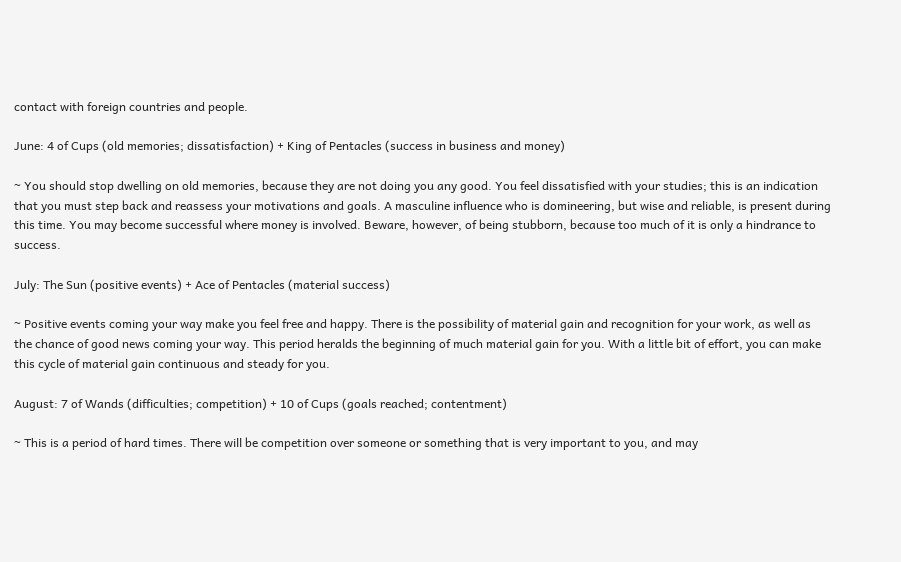contact with foreign countries and people.

June: 4 of Cups (old memories; dissatisfaction) + King of Pentacles (success in business and money)

~ You should stop dwelling on old memories, because they are not doing you any good. You feel dissatisfied with your studies; this is an indication that you must step back and reassess your motivations and goals. A masculine influence who is domineering, but wise and reliable, is present during this time. You may become successful where money is involved. Beware, however, of being stubborn, because too much of it is only a hindrance to success.

July: The Sun (positive events) + Ace of Pentacles (material success)

~ Positive events coming your way make you feel free and happy. There is the possibility of material gain and recognition for your work, as well as the chance of good news coming your way. This period heralds the beginning of much material gain for you. With a little bit of effort, you can make this cycle of material gain continuous and steady for you.

August: 7 of Wands (difficulties; competition) + 10 of Cups (goals reached; contentment)

~ This is a period of hard times. There will be competition over someone or something that is very important to you, and may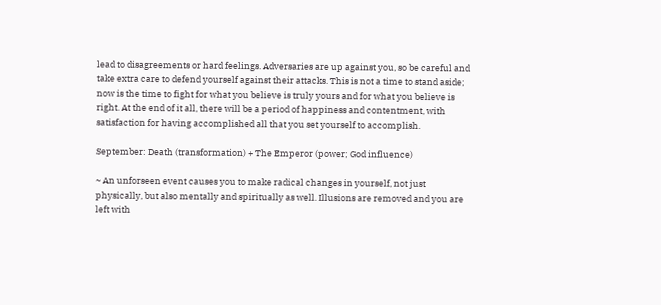lead to disagreements or hard feelings. Adversaries are up against you, so be careful and take extra care to defend yourself against their attacks. This is not a time to stand aside; now is the time to fight for what you believe is truly yours and for what you believe is right. At the end of it all, there will be a period of happiness and contentment, with satisfaction for having accomplished all that you set yourself to accomplish.

September: Death (transformation) + The Emperor (power; God influence)

~ An unforseen event causes you to make radical changes in yourself, not just physically, but also mentally and spiritually as well. Illusions are removed and you are left with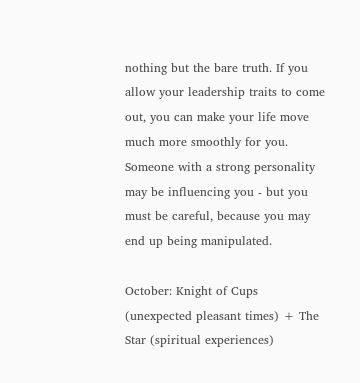nothing but the bare truth. If you allow your leadership traits to come out, you can make your life move much more smoothly for you. Someone with a strong personality may be influencing you - but you must be careful, because you may end up being manipulated.

October: Knight of Cups (unexpected pleasant times) + The Star (spiritual experiences)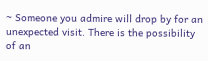~ Someone you admire will drop by for an unexpected visit. There is the possibility of an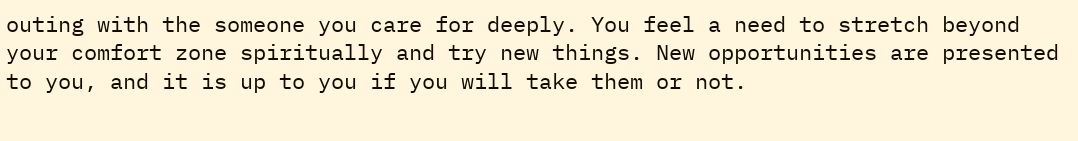outing with the someone you care for deeply. You feel a need to stretch beyond your comfort zone spiritually and try new things. New opportunities are presented to you, and it is up to you if you will take them or not.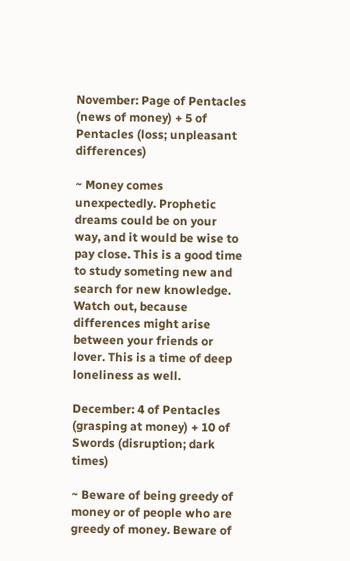November: Page of Pentacles (news of money) + 5 of Pentacles (loss; unpleasant differences)

~ Money comes unexpectedly. Prophetic dreams could be on your way, and it would be wise to pay close. This is a good time to study someting new and search for new knowledge. Watch out, because differences might arise between your friends or lover. This is a time of deep loneliness as well.

December: 4 of Pentacles (grasping at money) + 10 of Swords (disruption; dark times)

~ Beware of being greedy of money or of people who are greedy of money. Beware of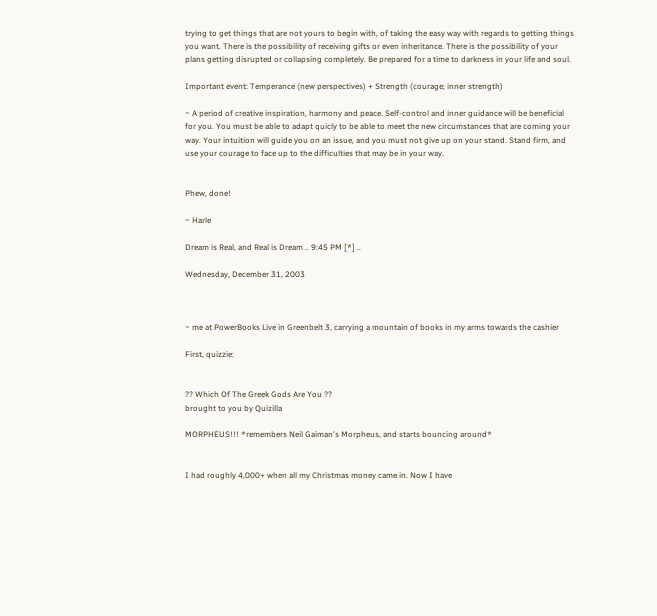trying to get things that are not yours to begin with, of taking the easy way with regards to getting things you want. There is the possibility of receiving gifts or even inheritance. There is the possibility of your plans getting disrupted or collapsing completely. Be prepared for a time to darkness in your life and soul.

Important event: Temperance (new perspectives) + Strength (courage; inner strength)

~ A period of creative inspiration, harmony and peace. Self-control and inner guidance will be beneficial for you. You must be able to adapt quicly to be able to meet the new circumstances that are coming your way. Your intuition will guide you on an issue, and you must not give up on your stand. Stand firm, and use your courage to face up to the difficulties that may be in your way.


Phew, done!

~ Harle

Dream is Real, and Real is Dream .. 9:45 PM [*] ..

Wednesday, December 31, 2003



~ me at PowerBooks Live in Greenbelt 3, carrying a mountain of books in my arms towards the cashier

First, quizzie:


?? Which Of The Greek Gods Are You ??
brought to you by Quizilla

MORPHEUS!!! *remembers Neil Gaiman's Morpheus, and starts bouncing around*


I had roughly 4,000+ when all my Christmas money came in. Now I have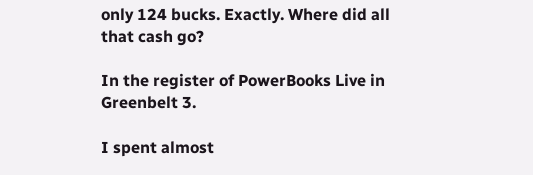only 124 bucks. Exactly. Where did all that cash go?

In the register of PowerBooks Live in Greenbelt 3.

I spent almost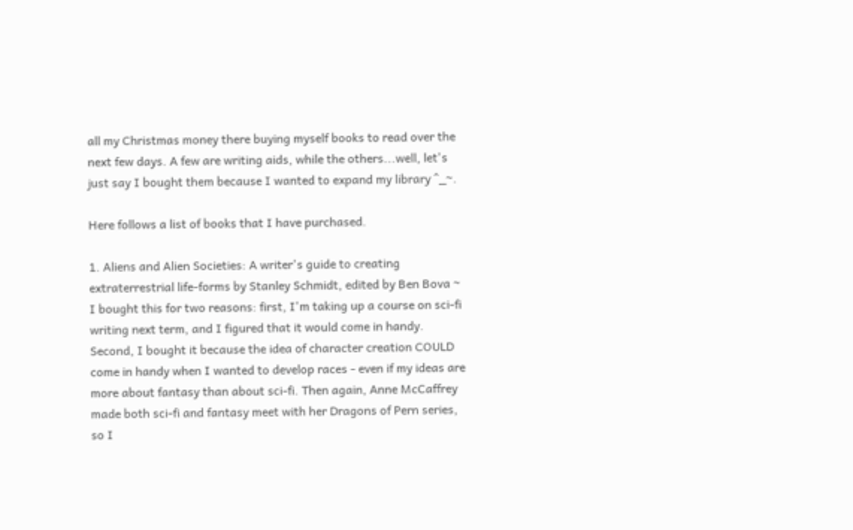all my Christmas money there buying myself books to read over the next few days. A few are writing aids, while the others...well, let's just say I bought them because I wanted to expand my library ^_~.

Here follows a list of books that I have purchased.

1. Aliens and Alien Societies: A writer's guide to creating extraterrestrial life-forms by Stanley Schmidt, edited by Ben Bova ~ I bought this for two reasons: first, I'm taking up a course on sci-fi writing next term, and I figured that it would come in handy. Second, I bought it because the idea of character creation COULD come in handy when I wanted to develop races - even if my ideas are more about fantasy than about sci-fi. Then again, Anne McCaffrey made both sci-fi and fantasy meet with her Dragons of Pern series, so I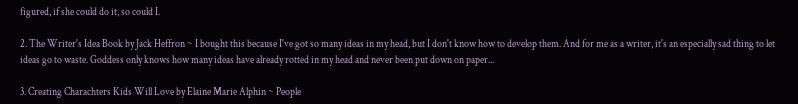figured, if she could do it, so could I.

2. The Writer's Idea Book by Jack Heffron ~ I bought this because I've got so many ideas in my head, but I don't know how to develop them. And for me as a writer, it's an especially sad thing to let ideas go to waste. Goddess only knows how many ideas have already rotted in my head and never been put down on paper...

3. Creating Charachters Kids Will Love by Elaine Marie Alphin ~ People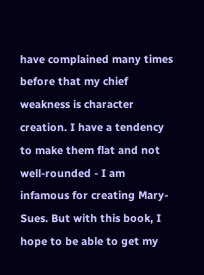have complained many times before that my chief weakness is character creation. I have a tendency to make them flat and not well-rounded - I am infamous for creating Mary-Sues. But with this book, I hope to be able to get my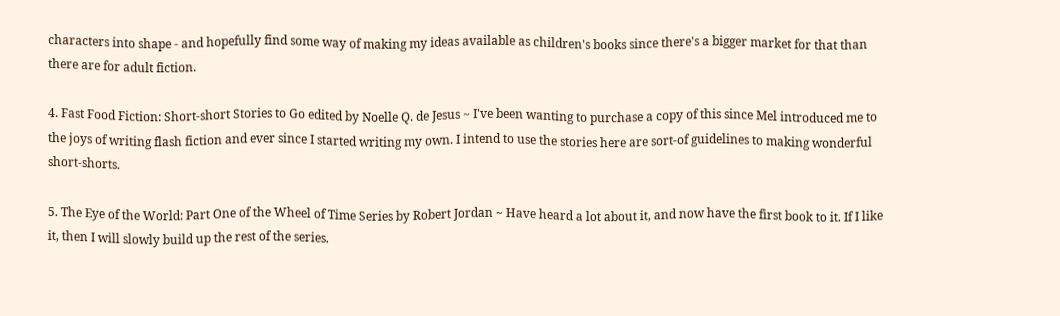characters into shape - and hopefully find some way of making my ideas available as children's books since there's a bigger market for that than there are for adult fiction.

4. Fast Food Fiction: Short-short Stories to Go edited by Noelle Q. de Jesus ~ I've been wanting to purchase a copy of this since Mel introduced me to the joys of writing flash fiction and ever since I started writing my own. I intend to use the stories here are sort-of guidelines to making wonderful short-shorts.

5. The Eye of the World: Part One of the Wheel of Time Series by Robert Jordan ~ Have heard a lot about it, and now have the first book to it. If I like it, then I will slowly build up the rest of the series.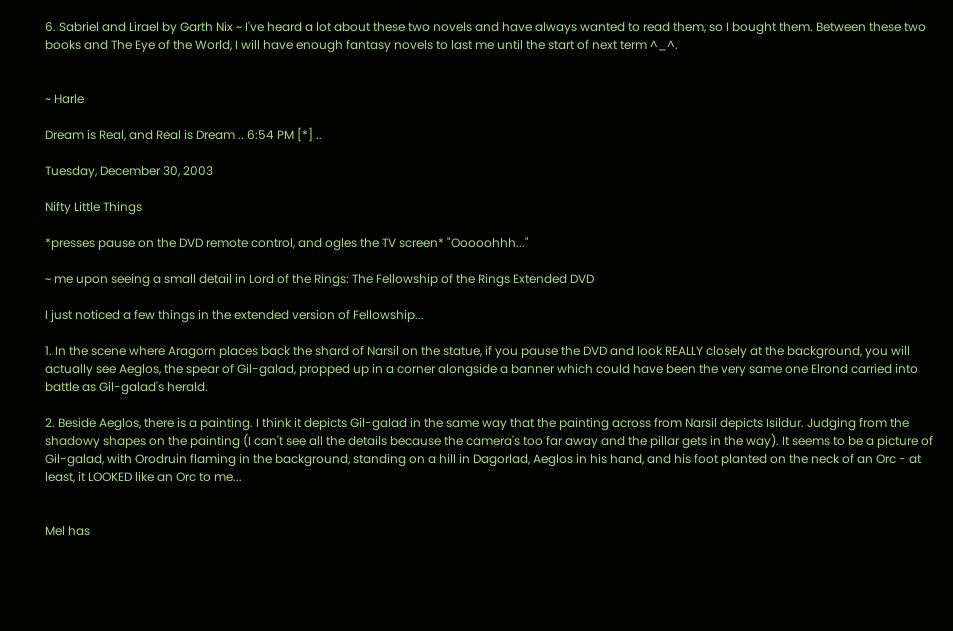6. Sabriel and Lirael by Garth Nix ~ I've heard a lot about these two novels and have always wanted to read them, so I bought them. Between these two books and The Eye of the World, I will have enough fantasy novels to last me until the start of next term ^_^.


~ Harle

Dream is Real, and Real is Dream .. 6:54 PM [*] ..

Tuesday, December 30, 2003

Nifty Little Things

*presses pause on the DVD remote control, and ogles the TV screen* "Ooooohhh..."

~ me upon seeing a small detail in Lord of the Rings: The Fellowship of the Rings Extended DVD

I just noticed a few things in the extended version of Fellowship...

1. In the scene where Aragorn places back the shard of Narsil on the statue, if you pause the DVD and look REALLY closely at the background, you will actually see Aeglos, the spear of Gil-galad, propped up in a corner alongside a banner which could have been the very same one Elrond carried into battle as Gil-galad's herald.

2. Beside Aeglos, there is a painting. I think it depicts Gil-galad in the same way that the painting across from Narsil depicts Isildur. Judging from the shadowy shapes on the painting (I can't see all the details because the camera's too far away and the pillar gets in the way). It seems to be a picture of Gil-galad, with Orodruin flaming in the background, standing on a hill in Dagorlad, Aeglos in his hand, and his foot planted on the neck of an Orc - at least, it LOOKED like an Orc to me...


Mel has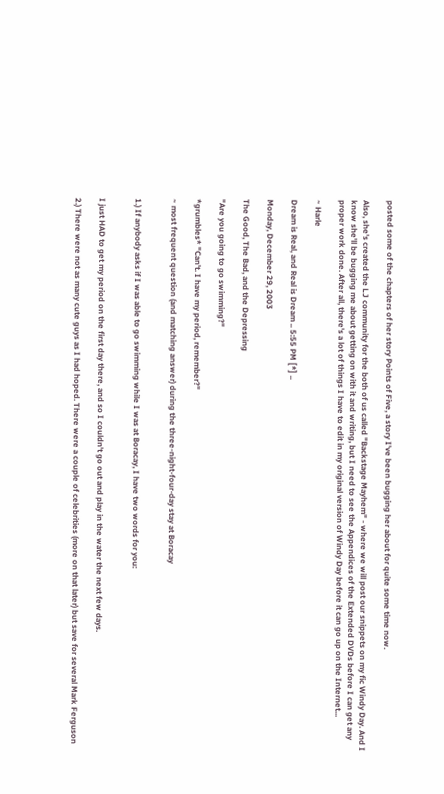posted some of the chapters of her story Points of Five, a story I've been bugging her about for quite some time now.

Also, she's created the LJ community for the both of us called "Backstage Mayhem" - where we will post our snippets on my fic Windy Day. And I know she'll be bugging me about getting on with it and writing, but I need to see the Appendices of the Extended DVDs before I can get any proper work done. After all, there's a lot of things I have to edit in my original version of Windy Day before it can go up on the Internet...

~ Harle

Dream is Real, and Real is Dream .. 5:55 PM [*] ..

Monday, December 29, 2003

The Good, The Bad, and the Depressing

"Are you going to go swimming?"

*grumbles* "Can't. I have my period, remember?"

~ most frequent question (and matching answer) during the three-night-four-day stay at Boracay


1.) If anybody asks if I was able to go swimming while I was at Boracay, I have two words for you:


I just HAD to get my period on the first day there, and so I couldn't go out and play in the water the next few days.

2.) There were not as many cute guys as I had hoped. There were a couple of celebrities (more on that later) but save for several Mark Ferguson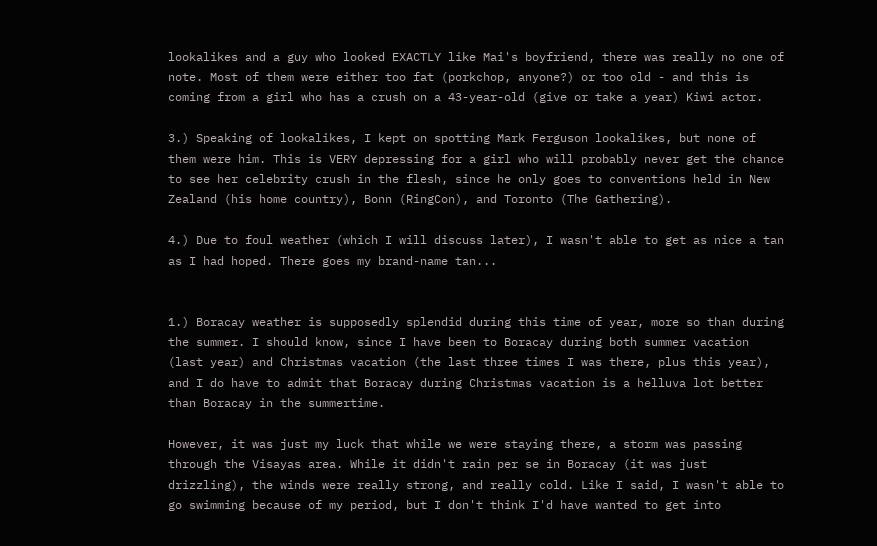lookalikes and a guy who looked EXACTLY like Mai's boyfriend, there was really no one of note. Most of them were either too fat (porkchop, anyone?) or too old - and this is coming from a girl who has a crush on a 43-year-old (give or take a year) Kiwi actor.

3.) Speaking of lookalikes, I kept on spotting Mark Ferguson lookalikes, but none of them were him. This is VERY depressing for a girl who will probably never get the chance to see her celebrity crush in the flesh, since he only goes to conventions held in New Zealand (his home country), Bonn (RingCon), and Toronto (The Gathering).

4.) Due to foul weather (which I will discuss later), I wasn't able to get as nice a tan as I had hoped. There goes my brand-name tan...


1.) Boracay weather is supposedly splendid during this time of year, more so than during the summer. I should know, since I have been to Boracay during both summer vacation (last year) and Christmas vacation (the last three times I was there, plus this year), and I do have to admit that Boracay during Christmas vacation is a helluva lot better than Boracay in the summertime.

However, it was just my luck that while we were staying there, a storm was passing through the Visayas area. While it didn't rain per se in Boracay (it was just drizzling), the winds were really strong, and really cold. Like I said, I wasn't able to go swimming because of my period, but I don't think I'd have wanted to get into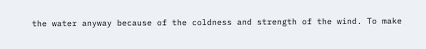the water anyway because of the coldness and strength of the wind. To make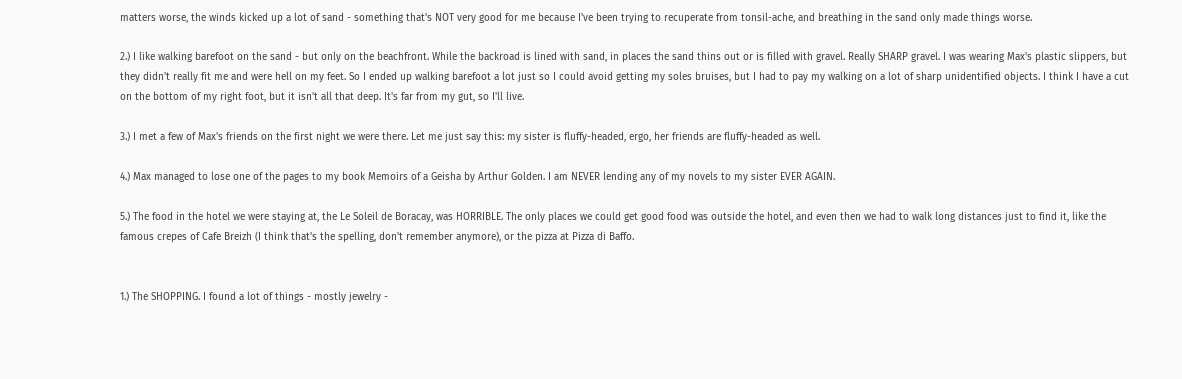matters worse, the winds kicked up a lot of sand - something that's NOT very good for me because I've been trying to recuperate from tonsil-ache, and breathing in the sand only made things worse.

2.) I like walking barefoot on the sand - but only on the beachfront. While the backroad is lined with sand, in places the sand thins out or is filled with gravel. Really SHARP gravel. I was wearing Max's plastic slippers, but they didn't really fit me and were hell on my feet. So I ended up walking barefoot a lot just so I could avoid getting my soles bruises, but I had to pay my walking on a lot of sharp unidentified objects. I think I have a cut on the bottom of my right foot, but it isn't all that deep. It's far from my gut, so I'll live.

3.) I met a few of Max's friends on the first night we were there. Let me just say this: my sister is fluffy-headed, ergo, her friends are fluffy-headed as well.

4.) Max managed to lose one of the pages to my book Memoirs of a Geisha by Arthur Golden. I am NEVER lending any of my novels to my sister EVER AGAIN.

5.) The food in the hotel we were staying at, the Le Soleil de Boracay, was HORRIBLE. The only places we could get good food was outside the hotel, and even then we had to walk long distances just to find it, like the famous crepes of Cafe Breizh (I think that's the spelling, don't remember anymore), or the pizza at Pizza di Baffo.


1.) The SHOPPING. I found a lot of things - mostly jewelry -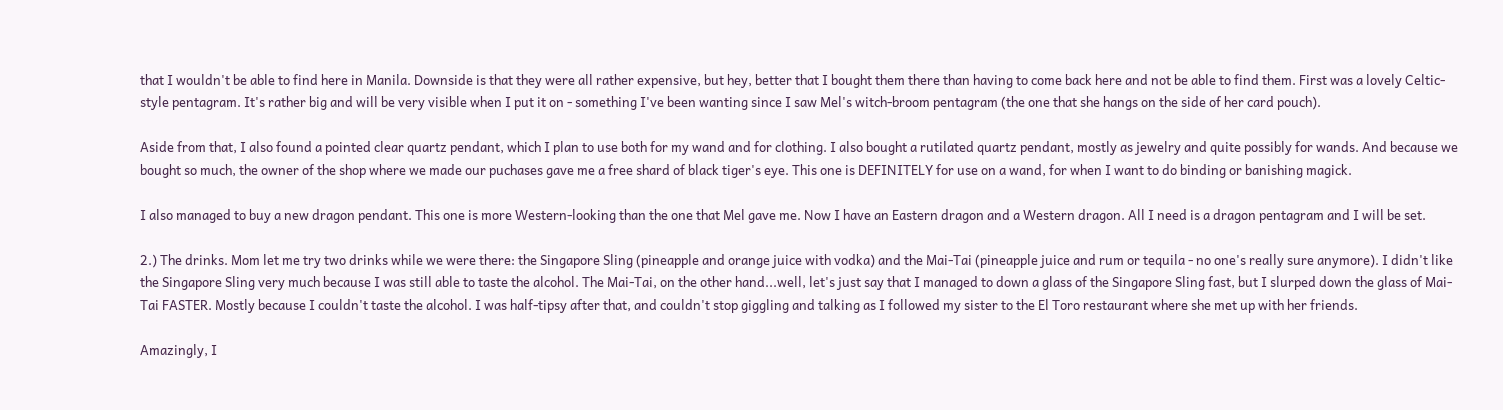that I wouldn't be able to find here in Manila. Downside is that they were all rather expensive, but hey, better that I bought them there than having to come back here and not be able to find them. First was a lovely Celtic-style pentagram. It's rather big and will be very visible when I put it on - something I've been wanting since I saw Mel's witch-broom pentagram (the one that she hangs on the side of her card pouch).

Aside from that, I also found a pointed clear quartz pendant, which I plan to use both for my wand and for clothing. I also bought a rutilated quartz pendant, mostly as jewelry and quite possibly for wands. And because we bought so much, the owner of the shop where we made our puchases gave me a free shard of black tiger's eye. This one is DEFINITELY for use on a wand, for when I want to do binding or banishing magick.

I also managed to buy a new dragon pendant. This one is more Western-looking than the one that Mel gave me. Now I have an Eastern dragon and a Western dragon. All I need is a dragon pentagram and I will be set.

2.) The drinks. Mom let me try two drinks while we were there: the Singapore Sling (pineapple and orange juice with vodka) and the Mai-Tai (pineapple juice and rum or tequila - no one's really sure anymore). I didn't like the Singapore Sling very much because I was still able to taste the alcohol. The Mai-Tai, on the other hand...well, let's just say that I managed to down a glass of the Singapore Sling fast, but I slurped down the glass of Mai-Tai FASTER. Mostly because I couldn't taste the alcohol. I was half-tipsy after that, and couldn't stop giggling and talking as I followed my sister to the El Toro restaurant where she met up with her friends.

Amazingly, I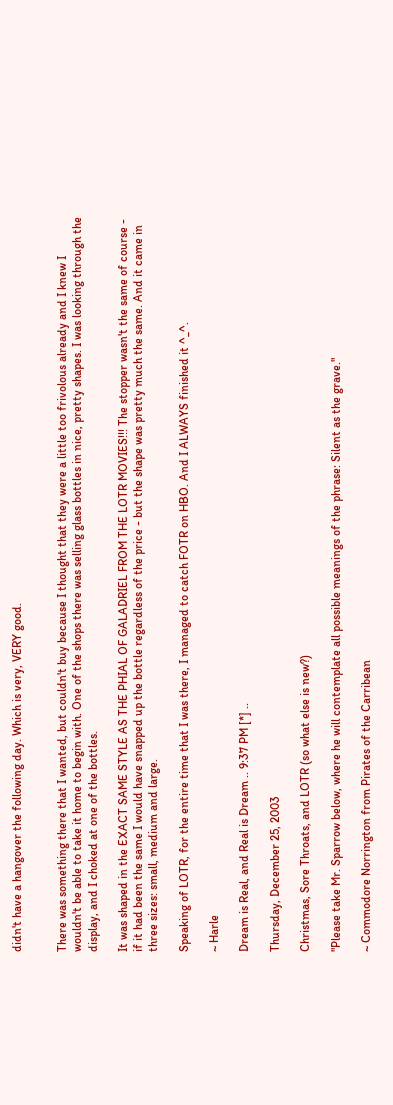didn't have a hangover the following day. Which is very, VERY good.


There was something there that I wanted, but couldn't buy because I thought that they were a little too frivolous already and I knew I wouldn't be able to take it home to begin with. One of the shops there was selling glass bottles in nice, pretty shapes. I was looking through the display, and I choked at one of the bottles.

It was shaped in the EXACT SAME STYLE AS THE PHIAL OF GALADRIEL FROM THE LOTR MOVIES!!! The stopper wasn't the same of course - if it had been the same I would have snapped up the bottle regardless of the price - but the shape was pretty much the same. And it came in three sizes: small, medium and large.

Speaking of LOTR, for the entire time that I was there, I managed to catch FOTR on HBO. And I ALWAYS finished it ^_^.

~ Harle

Dream is Real, and Real is Dream .. 9:37 PM [*] ..

Thursday, December 25, 2003

Christmas, Sore Throats, and LOTR (so what else is new?)

"Please take Mr. Sparrow below, where he will contemplate all possible meanings of the phrase: Silent as the grave."

~ Commodore Norrington from Pirates of the Carribean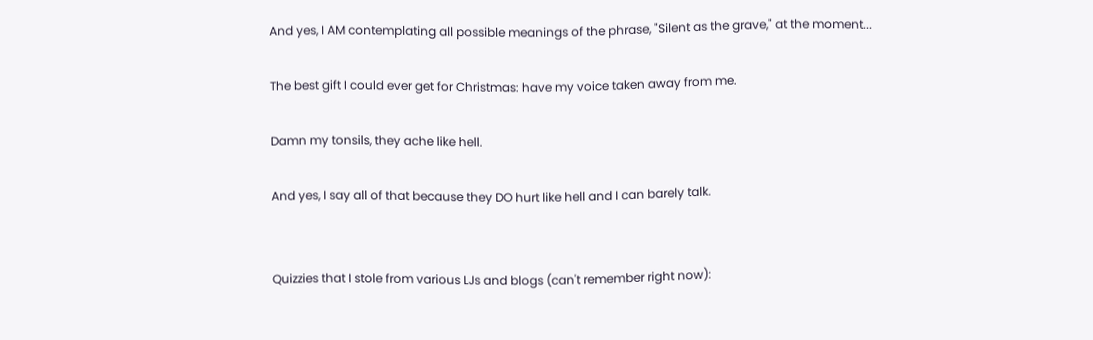And yes, I AM contemplating all possible meanings of the phrase, "Silent as the grave," at the moment...

The best gift I could ever get for Christmas: have my voice taken away from me.

Damn my tonsils, they ache like hell.

And yes, I say all of that because they DO hurt like hell and I can barely talk.


Quizzies that I stole from various LJs and blogs (can't remember right now):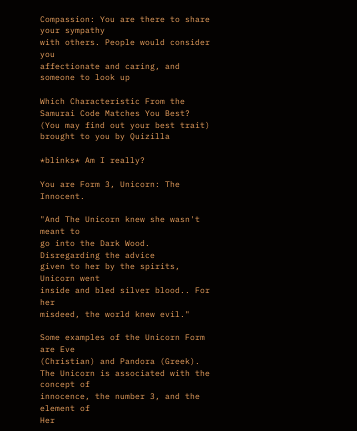Compassion: You are there to share your sympathy
with others. People would consider you
affectionate and caring, and someone to look up

Which Characteristic From the Samurai Code Matches You Best? (You may find out your best trait)
brought to you by Quizilla

*blinks* Am I really?

You are Form 3, Unicorn: The Innocent.

"And The Unicorn knew she wasn't meant to
go into the Dark Wood. Disregarding the advice
given to her by the spirits, Unicorn went
inside and bled silver blood.. For her
misdeed, the world knew evil."

Some examples of the Unicorn Form are Eve
(Christian) and Pandora (Greek).
The Unicorn is associated with the concept of
innocence, the number 3, and the element of
Her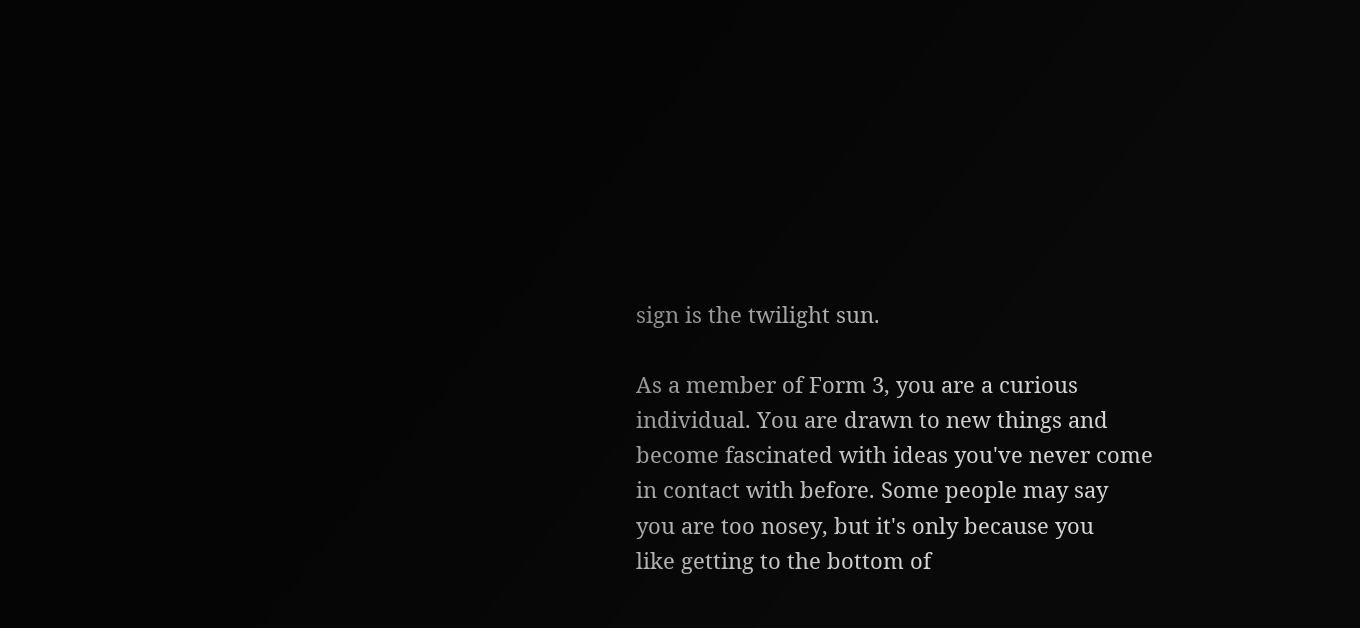sign is the twilight sun.

As a member of Form 3, you are a curious
individual. You are drawn to new things and
become fascinated with ideas you've never come
in contact with before. Some people may say
you are too nosey, but it's only because you
like getting to the bottom of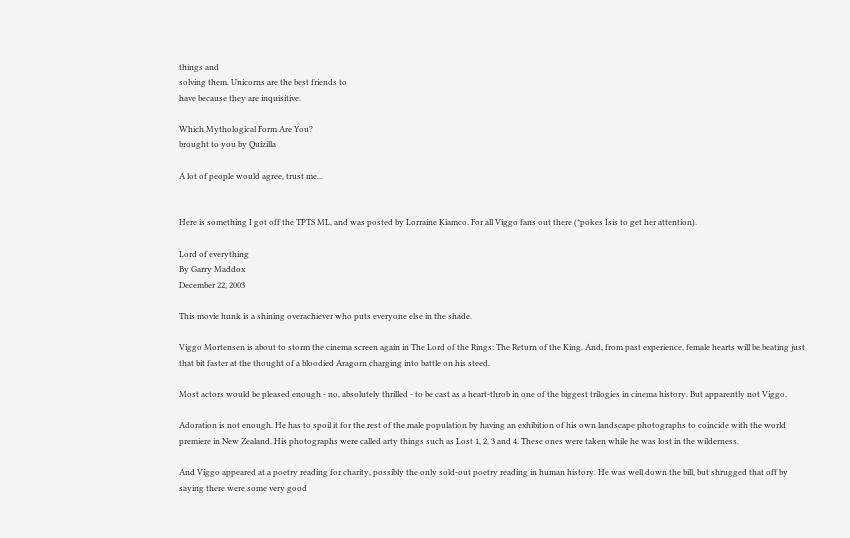things and
solving them. Unicorns are the best friends to
have because they are inquisitive.

Which Mythological Form Are You?
brought to you by Quizilla

A lot of people would agree, trust me...


Here is something I got off the TPTS ML, and was posted by Lorraine Kiamco. For all Viggo fans out there (*pokes Isis to get her attention).

Lord of everything
By Garry Maddox
December 22, 2003

This movie hunk is a shining overachiever who puts everyone else in the shade.

Viggo Mortensen is about to storm the cinema screen again in The Lord of the Rings: The Return of the King. And, from past experience, female hearts will be beating just that bit faster at the thought of a bloodied Aragorn charging into battle on his steed.

Most actors would be pleased enough - no, absolutely thrilled - to be cast as a heart-throb in one of the biggest trilogies in cinema history. But apparently not Viggo.

Adoration is not enough. He has to spoil it for the rest of the male population by having an exhibition of his own landscape photographs to coincide with the world premiere in New Zealand. His photographs were called arty things such as Lost 1, 2, 3 and 4. These ones were taken while he was lost in the wilderness.

And Viggo appeared at a poetry reading for charity, possibly the only sold-out poetry reading in human history. He was well down the bill, but shrugged that off by saying there were some very good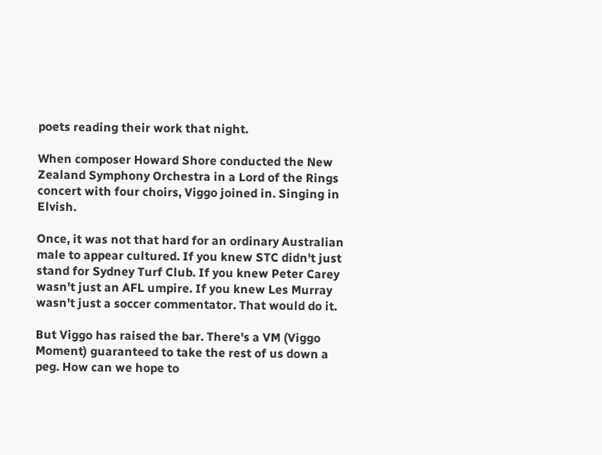poets reading their work that night.

When composer Howard Shore conducted the New Zealand Symphony Orchestra in a Lord of the Rings concert with four choirs, Viggo joined in. Singing in Elvish.

Once, it was not that hard for an ordinary Australian male to appear cultured. If you knew STC didn't just stand for Sydney Turf Club. If you knew Peter Carey wasn't just an AFL umpire. If you knew Les Murray wasn't just a soccer commentator. That would do it.

But Viggo has raised the bar. There's a VM (Viggo Moment) guaranteed to take the rest of us down a peg. How can we hope to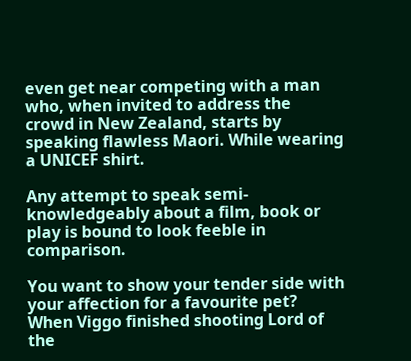even get near competing with a man who, when invited to address the crowd in New Zealand, starts by speaking flawless Maori. While wearing a UNICEF shirt.

Any attempt to speak semi-knowledgeably about a film, book or play is bound to look feeble in comparison.

You want to show your tender side with your affection for a favourite pet? When Viggo finished shooting Lord of the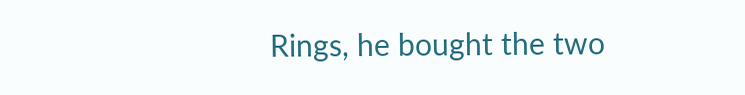Rings, he bought the two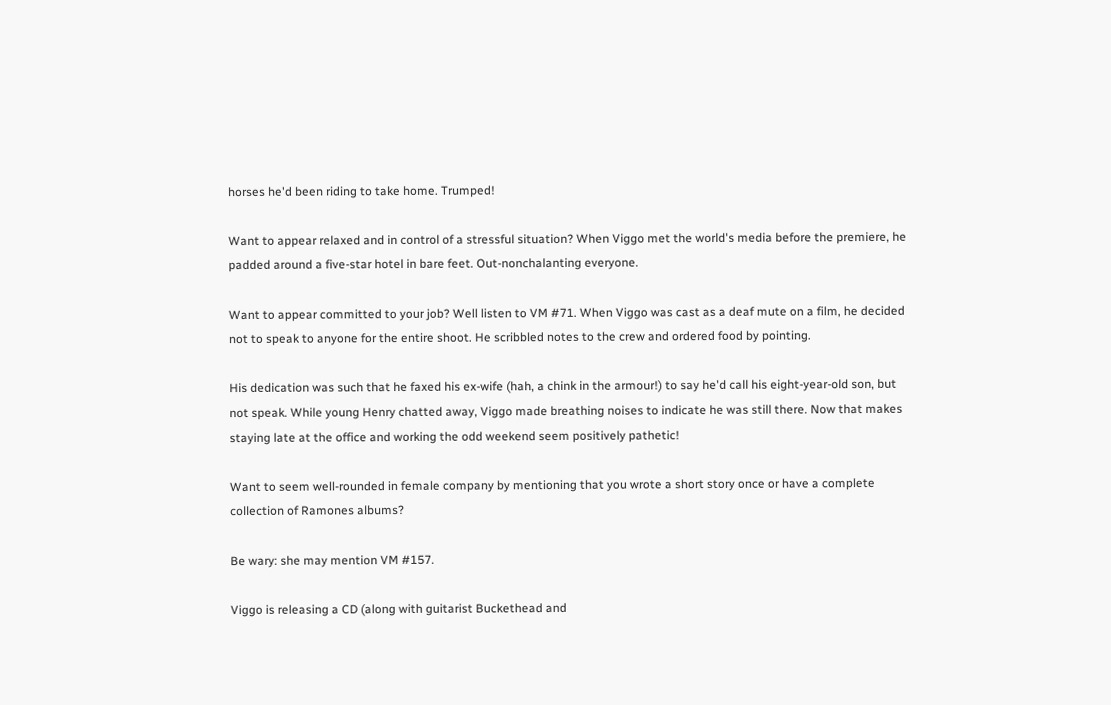horses he'd been riding to take home. Trumped!

Want to appear relaxed and in control of a stressful situation? When Viggo met the world's media before the premiere, he padded around a five-star hotel in bare feet. Out-nonchalanting everyone.

Want to appear committed to your job? Well listen to VM #71. When Viggo was cast as a deaf mute on a film, he decided not to speak to anyone for the entire shoot. He scribbled notes to the crew and ordered food by pointing.

His dedication was such that he faxed his ex-wife (hah, a chink in the armour!) to say he'd call his eight-year-old son, but not speak. While young Henry chatted away, Viggo made breathing noises to indicate he was still there. Now that makes staying late at the office and working the odd weekend seem positively pathetic!

Want to seem well-rounded in female company by mentioning that you wrote a short story once or have a complete collection of Ramones albums?

Be wary: she may mention VM #157.

Viggo is releasing a CD (along with guitarist Buckethead and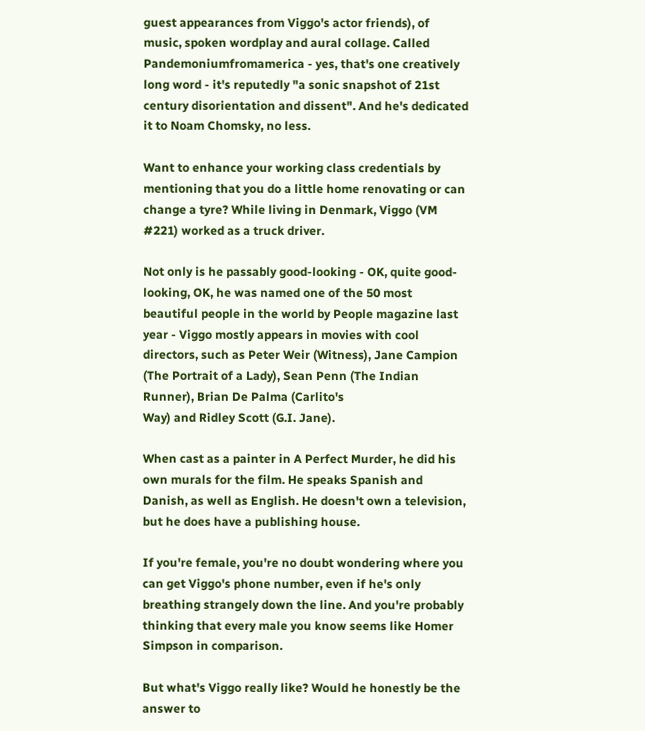guest appearances from Viggo's actor friends), of music, spoken wordplay and aural collage. Called Pandemoniumfromamerica - yes, that's one creatively long word - it's reputedly "a sonic snapshot of 21st century disorientation and dissent". And he's dedicated it to Noam Chomsky, no less.

Want to enhance your working class credentials by mentioning that you do a little home renovating or can change a tyre? While living in Denmark, Viggo (VM #221) worked as a truck driver.

Not only is he passably good-looking - OK, quite good-looking, OK, he was named one of the 50 most beautiful people in the world by People magazine last year - Viggo mostly appears in movies with cool directors, such as Peter Weir (Witness), Jane Campion (The Portrait of a Lady), Sean Penn (The Indian Runner), Brian De Palma (Carlito's
Way) and Ridley Scott (G.I. Jane).

When cast as a painter in A Perfect Murder, he did his own murals for the film. He speaks Spanish and Danish, as well as English. He doesn't own a television, but he does have a publishing house.

If you're female, you're no doubt wondering where you can get Viggo's phone number, even if he's only breathing strangely down the line. And you're probably thinking that every male you know seems like Homer Simpson in comparison.

But what's Viggo really like? Would he honestly be the answer to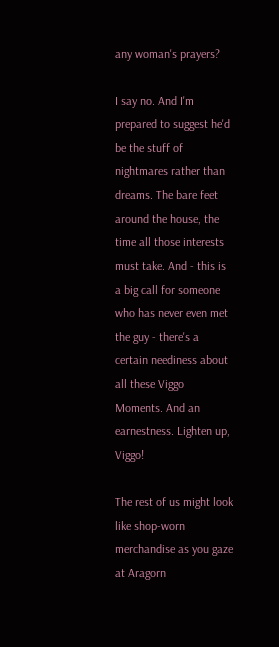any woman's prayers?

I say no. And I'm prepared to suggest he'd be the stuff of nightmares rather than dreams. The bare feet around the house, the time all those interests must take. And - this is a big call for someone who has never even met the guy - there's a certain neediness about all these Viggo Moments. And an earnestness. Lighten up, Viggo!

The rest of us might look like shop-worn merchandise as you gaze at Aragorn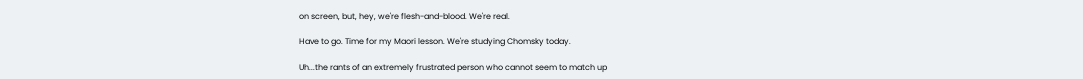on screen, but, hey, we're flesh-and-blood. We're real.

Have to go. Time for my Maori lesson. We're studying Chomsky today.

Uh...the rants of an extremely frustrated person who cannot seem to match up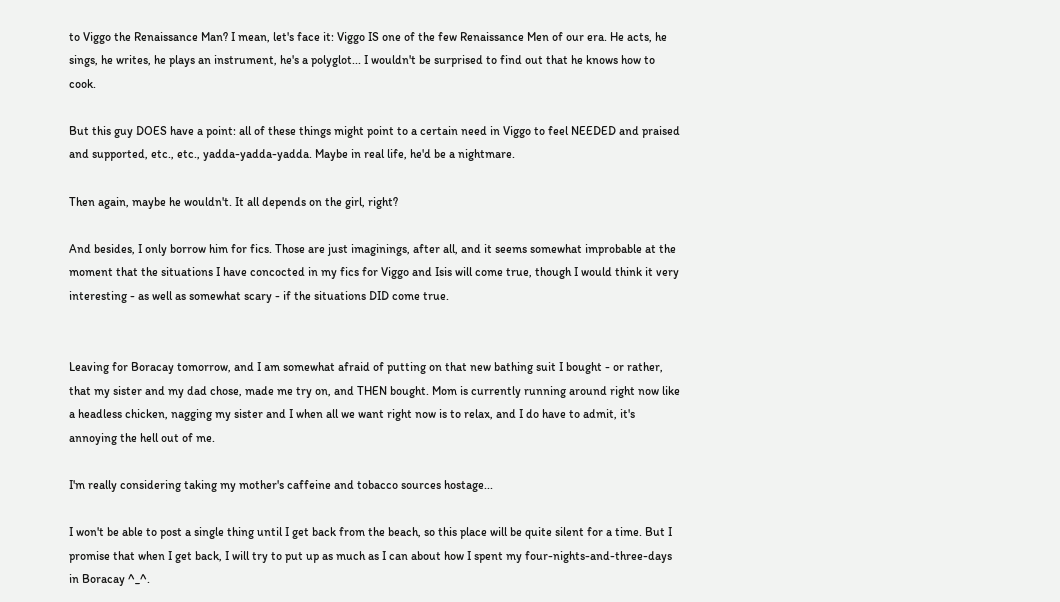to Viggo the Renaissance Man? I mean, let's face it: Viggo IS one of the few Renaissance Men of our era. He acts, he sings, he writes, he plays an instrument, he's a polyglot... I wouldn't be surprised to find out that he knows how to cook.

But this guy DOES have a point: all of these things might point to a certain need in Viggo to feel NEEDED and praised and supported, etc., etc., yadda-yadda-yadda. Maybe in real life, he'd be a nightmare.

Then again, maybe he wouldn't. It all depends on the girl, right?

And besides, I only borrow him for fics. Those are just imaginings, after all, and it seems somewhat improbable at the moment that the situations I have concocted in my fics for Viggo and Isis will come true, though I would think it very interesting - as well as somewhat scary - if the situations DID come true.


Leaving for Boracay tomorrow, and I am somewhat afraid of putting on that new bathing suit I bought - or rather, that my sister and my dad chose, made me try on, and THEN bought. Mom is currently running around right now like a headless chicken, nagging my sister and I when all we want right now is to relax, and I do have to admit, it's annoying the hell out of me.

I'm really considering taking my mother's caffeine and tobacco sources hostage...

I won't be able to post a single thing until I get back from the beach, so this place will be quite silent for a time. But I promise that when I get back, I will try to put up as much as I can about how I spent my four-nights-and-three-days in Boracay ^_^.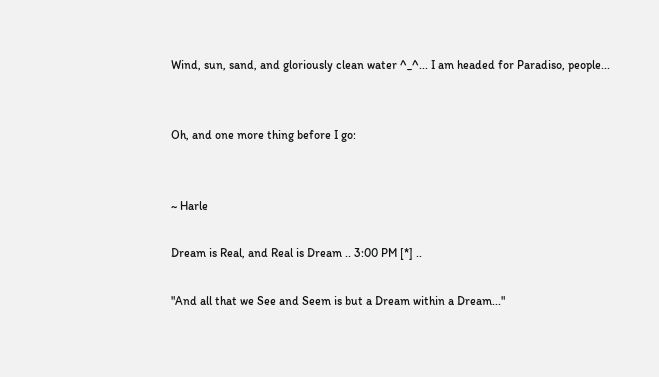Wind, sun, sand, and gloriously clean water ^_^... I am headed for Paradiso, people...


Oh, and one more thing before I go:


~ Harle

Dream is Real, and Real is Dream .. 3:00 PM [*] ..

"And all that we See and Seem is but a Dream within a Dream..."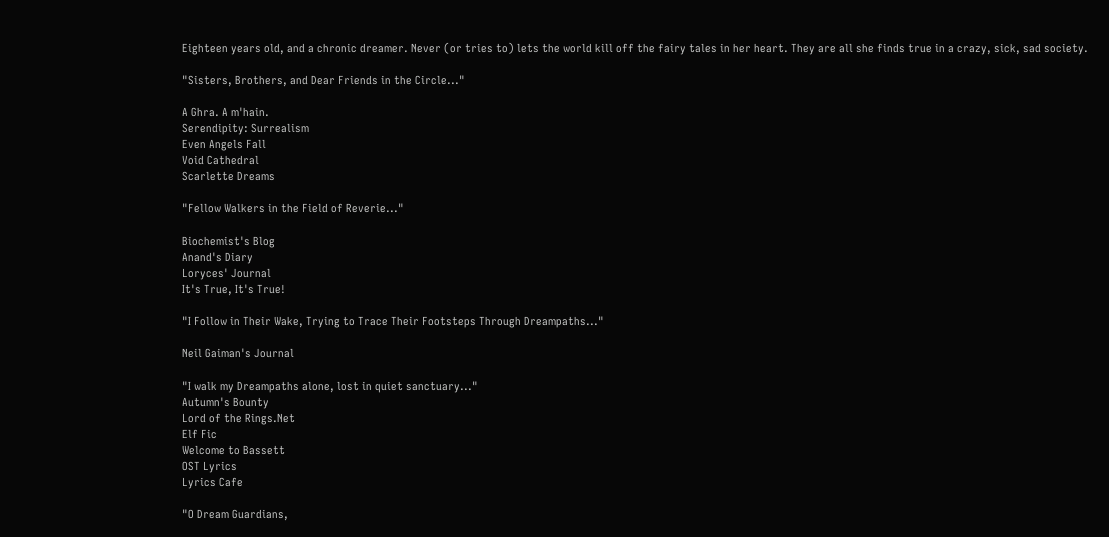Eighteen years old, and a chronic dreamer. Never (or tries to) lets the world kill off the fairy tales in her heart. They are all she finds true in a crazy, sick, sad society.

"Sisters, Brothers, and Dear Friends in the Circle..."

A Ghra. A m'hain.
Serendipity: Surrealism
Even Angels Fall
Void Cathedral
Scarlette Dreams

"Fellow Walkers in the Field of Reverie..."

Biochemist's Blog
Anand's Diary
Loryces' Journal
It's True, It's True!

"I Follow in Their Wake, Trying to Trace Their Footsteps Through Dreampaths..."

Neil Gaiman's Journal

"I walk my Dreampaths alone, lost in quiet sanctuary..."
Autumn's Bounty
Lord of the Rings.Net
Elf Fic
Welcome to Bassett
OST Lyrics
Lyrics Cafe

"O Dream Guardians,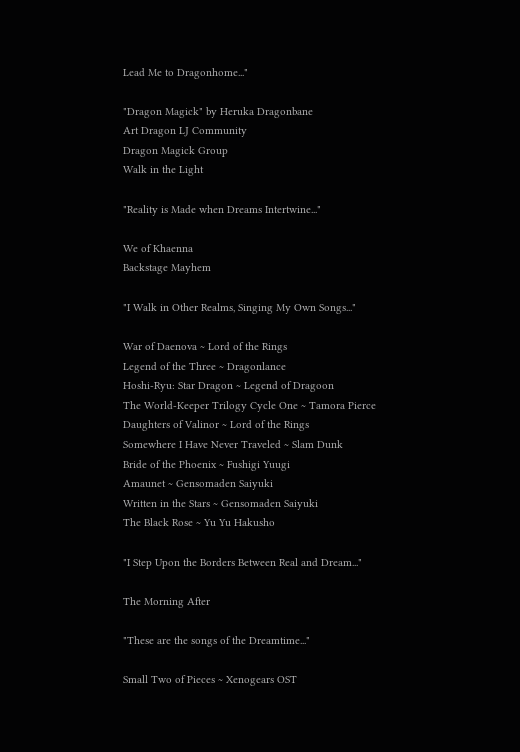Lead Me to Dragonhome..."

"Dragon Magick" by Heruka Dragonbane
Art Dragon LJ Community
Dragon Magick Group
Walk in the Light

"Reality is Made when Dreams Intertwine..."

We of Khaenna
Backstage Mayhem

"I Walk in Other Realms, Singing My Own Songs..."

War of Daenova ~ Lord of the Rings
Legend of the Three ~ Dragonlance
Hoshi-Ryu: Star Dragon ~ Legend of Dragoon
The World-Keeper Trilogy Cycle One ~ Tamora Pierce
Daughters of Valinor ~ Lord of the Rings
Somewhere I Have Never Traveled ~ Slam Dunk
Bride of the Phoenix ~ Fushigi Yuugi
Amaunet ~ Gensomaden Saiyuki
Written in the Stars ~ Gensomaden Saiyuki
The Black Rose ~ Yu Yu Hakusho

"I Step Upon the Borders Between Real and Dream..."

The Morning After

"These are the songs of the Dreamtime..."

Small Two of Pieces ~ Xenogears OST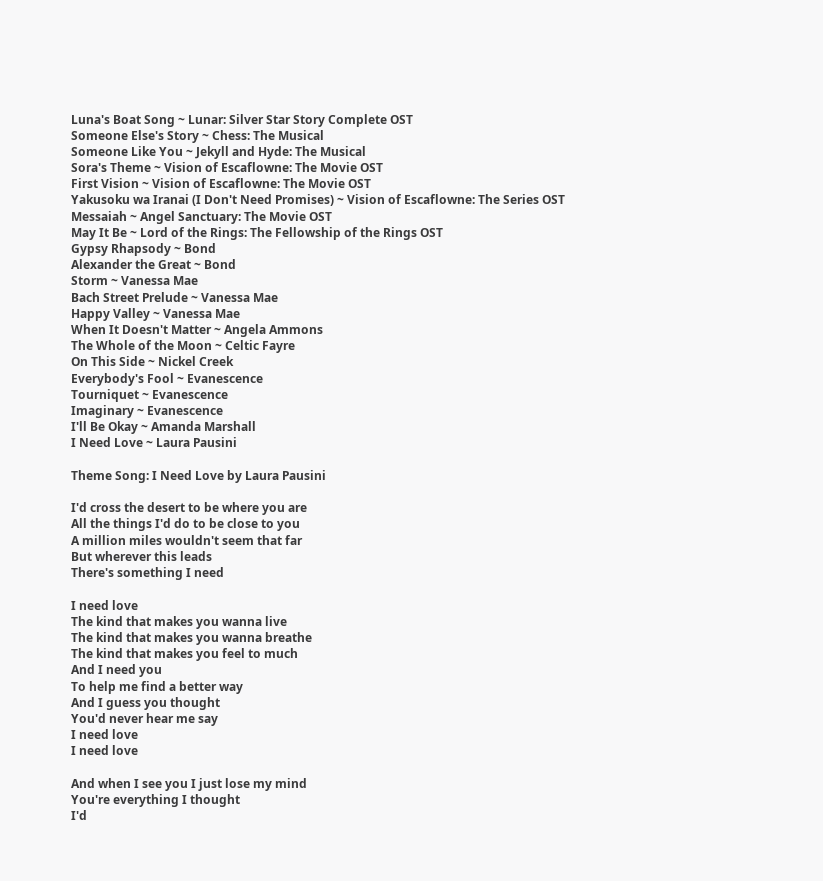Luna's Boat Song ~ Lunar: Silver Star Story Complete OST
Someone Else's Story ~ Chess: The Musical
Someone Like You ~ Jekyll and Hyde: The Musical
Sora's Theme ~ Vision of Escaflowne: The Movie OST
First Vision ~ Vision of Escaflowne: The Movie OST
Yakusoku wa Iranai (I Don't Need Promises) ~ Vision of Escaflowne: The Series OST
Messaiah ~ Angel Sanctuary: The Movie OST
May It Be ~ Lord of the Rings: The Fellowship of the Rings OST
Gypsy Rhapsody ~ Bond
Alexander the Great ~ Bond
Storm ~ Vanessa Mae
Bach Street Prelude ~ Vanessa Mae
Happy Valley ~ Vanessa Mae
When It Doesn't Matter ~ Angela Ammons
The Whole of the Moon ~ Celtic Fayre
On This Side ~ Nickel Creek
Everybody's Fool ~ Evanescence
Tourniquet ~ Evanescence
Imaginary ~ Evanescence
I'll Be Okay ~ Amanda Marshall
I Need Love ~ Laura Pausini

Theme Song: I Need Love by Laura Pausini

I'd cross the desert to be where you are
All the things I'd do to be close to you
A million miles wouldn't seem that far
But wherever this leads
There's something I need

I need love
The kind that makes you wanna live
The kind that makes you wanna breathe
The kind that makes you feel to much
And I need you
To help me find a better way
And I guess you thought
You'd never hear me say
I need love
I need love

And when I see you I just lose my mind
You're everything I thought
I'd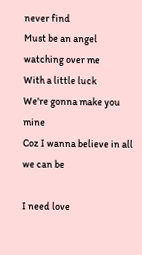never find
Must be an angel watching over me
With a little luck
We're gonna make you mine
Coz I wanna believe in all we can be

I need love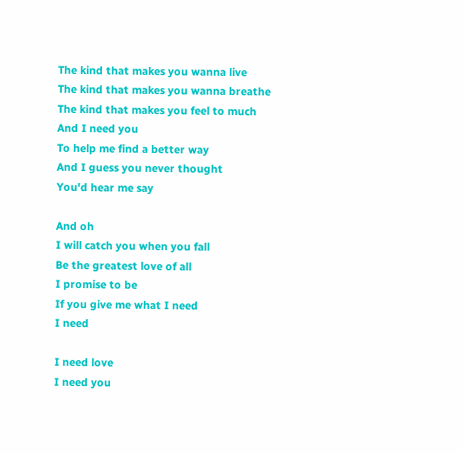The kind that makes you wanna live
The kind that makes you wanna breathe
The kind that makes you feel to much
And I need you
To help me find a better way
And I guess you never thought
You'd hear me say

And oh
I will catch you when you fall
Be the greatest love of all
I promise to be
If you give me what I need
I need

I need love
I need you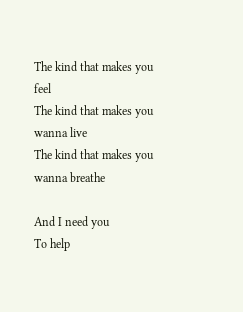The kind that makes you feel
The kind that makes you wanna live
The kind that makes you wanna breathe

And I need you
To help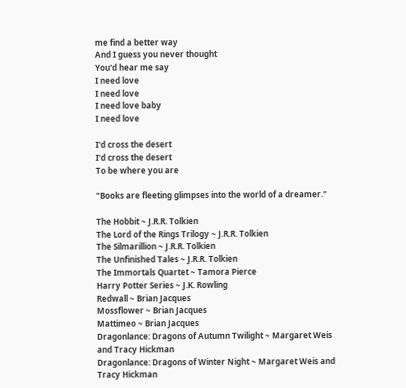me find a better way
And I guess you never thought
You'd hear me say
I need love
I need love
I need love baby
I need love

I'd cross the desert
I'd cross the desert
To be where you are

"Books are fleeting glimpses into the world of a dreamer."

The Hobbit ~ J.R.R. Tolkien
The Lord of the Rings Trilogy ~ J.R.R. Tolkien
The Silmarillion ~ J.R.R. Tolkien
The Unfinished Tales ~ J.R.R. Tolkien
The Immortals Quartet ~ Tamora Pierce
Harry Potter Series ~ J.K. Rowling
Redwall ~ Brian Jacques
Mossflower ~ Brian Jacques
Mattimeo ~ Brian Jacques
Dragonlance: Dragons of Autumn Twilight ~ Margaret Weis and Tracy Hickman
Dragonlance: Dragons of Winter Night ~ Margaret Weis and Tracy Hickman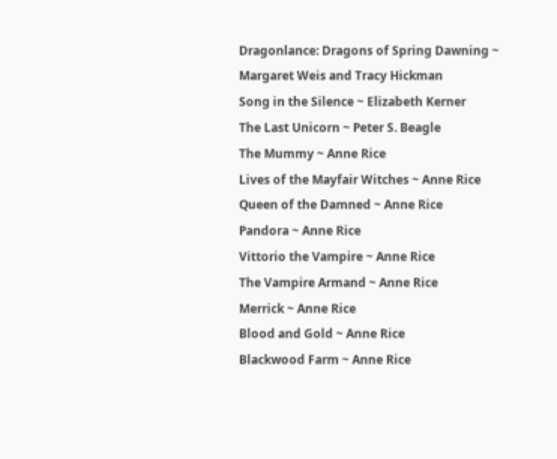Dragonlance: Dragons of Spring Dawning ~ Margaret Weis and Tracy Hickman
Song in the Silence ~ Elizabeth Kerner
The Last Unicorn ~ Peter S. Beagle
The Mummy ~ Anne Rice
Lives of the Mayfair Witches ~ Anne Rice
Queen of the Damned ~ Anne Rice
Pandora ~ Anne Rice
Vittorio the Vampire ~ Anne Rice
The Vampire Armand ~ Anne Rice
Merrick ~ Anne Rice
Blood and Gold ~ Anne Rice
Blackwood Farm ~ Anne Rice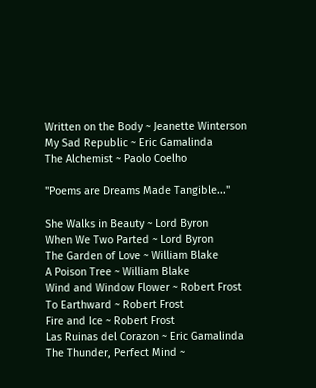Written on the Body ~ Jeanette Winterson
My Sad Republic ~ Eric Gamalinda
The Alchemist ~ Paolo Coelho

"Poems are Dreams Made Tangible..."

She Walks in Beauty ~ Lord Byron
When We Two Parted ~ Lord Byron
The Garden of Love ~ William Blake
A Poison Tree ~ William Blake
Wind and Window Flower ~ Robert Frost
To Earthward ~ Robert Frost
Fire and Ice ~ Robert Frost
Las Ruinas del Corazon ~ Eric Gamalinda
The Thunder, Perfect Mind ~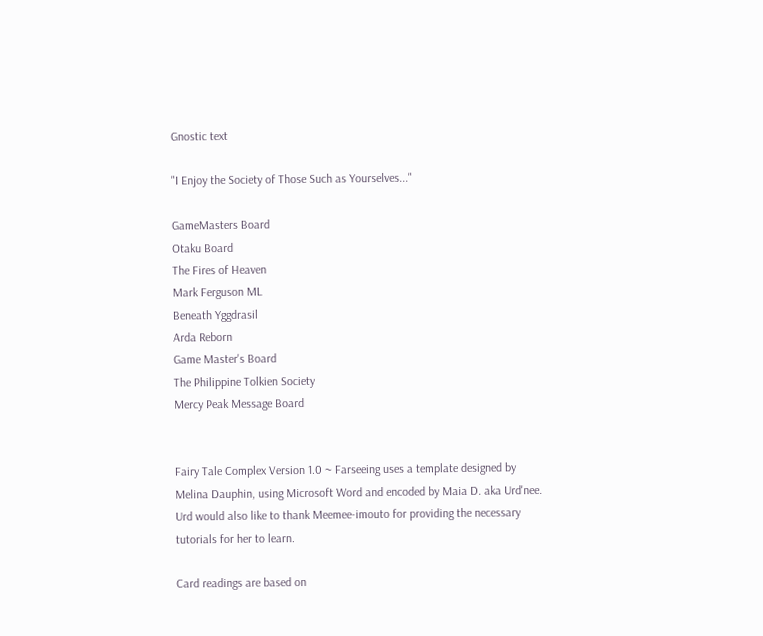Gnostic text

"I Enjoy the Society of Those Such as Yourselves..."

GameMasters Board
Otaku Board
The Fires of Heaven
Mark Ferguson ML
Beneath Yggdrasil
Arda Reborn
Game Master's Board
The Philippine Tolkien Society
Mercy Peak Message Board


Fairy Tale Complex Version 1.0 ~ Farseeing uses a template designed by Melina Dauphin, using Microsoft Word and encoded by Maia D. aka Urd'nee. Urd would also like to thank Meemee-imouto for providing the necessary tutorials for her to learn.

Card readings are based on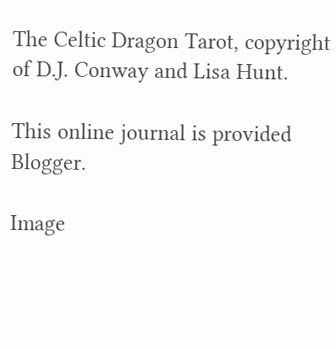The Celtic Dragon Tarot, copyright of D.J. Conway and Lisa Hunt.

This online journal is provided Blogger.

Image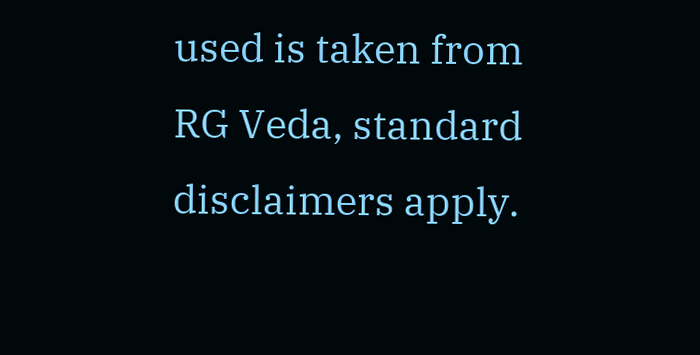used is taken from RG Veda, standard disclaimers apply.